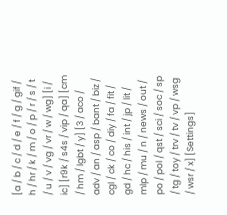[a / b / c / d / e / f / g / gif / h / hr / k / m / o / p / r / s / t / u / v / vg / vr / w / wg] [i / ic] [r9k / s4s / vip / qa] [cm / hm / lgbt / y] [3 / aco / adv / an / asp / bant / biz / cgl / ck / co / diy / fa / fit / gd / hc / his / int / jp / lit / mlp / mu / n / news / out / po / pol / qst / sci / soc / sp / tg / toy / trv / tv / vp / wsg / wsr / x] [Settings]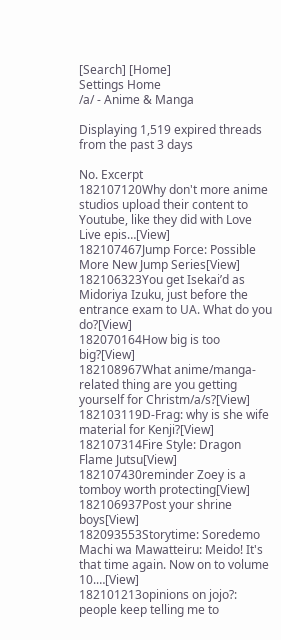[Search] [Home]
Settings Home
/a/ - Anime & Manga

Displaying 1,519 expired threads from the past 3 days

No. Excerpt
182107120Why don't more anime studios upload their content to Youtube, like they did with Love Live epis…[View]
182107467Jump Force: Possible More New Jump Series[View]
182106323You get Isekai’d as Midoriya Izuku, just before the entrance exam to UA. What do you do?[View]
182070164How big is too big?[View]
182108967What anime/manga-related thing are you getting yourself for Christm/a/s?[View]
182103119D-Frag: why is she wife material for Kenji?[View]
182107314Fire Style: Dragon Flame Jutsu[View]
182107430reminder Zoey is a tomboy worth protecting[View]
182106937Post your shrine boys[View]
182093553Storytime: Soredemo Machi wa Mawatteiru: Meido! It's that time again. Now on to volume 10.…[View]
182101213opinions on jojo?: people keep telling me to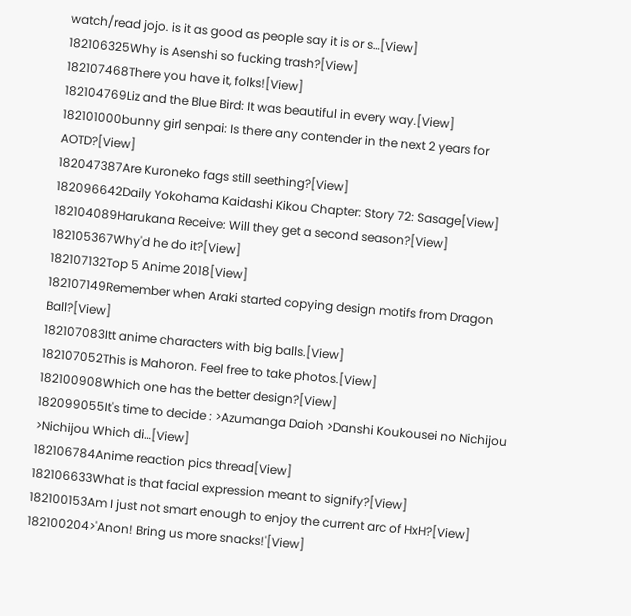watch/read jojo. is it as good as people say it is or s…[View]
182106325Why is Asenshi so fucking trash?[View]
182107468There you have it, folks![View]
182104769Liz and the Blue Bird: It was beautiful in every way.[View]
182101000bunny girl senpai: Is there any contender in the next 2 years for AOTD?[View]
182047387Are Kuroneko fags still seething?[View]
182096642Daily Yokohama Kaidashi Kikou Chapter: Story 72: Sasage[View]
182104089Harukana Receive: Will they get a second season?[View]
182105367Why'd he do it?[View]
182107132Top 5 Anime 2018[View]
182107149Remember when Araki started copying design motifs from Dragon Ball?[View]
182107083Itt anime characters with big balls.[View]
182107052This is Mahoron. Feel free to take photos.[View]
182100908Which one has the better design?[View]
182099055It's time to decide : >Azumanga Daioh >Danshi Koukousei no Nichijou >Nichijou Which di…[View]
182106784Anime reaction pics thread[View]
182106633What is that facial expression meant to signify?[View]
182100153Am I just not smart enough to enjoy the current arc of HxH?[View]
182100204>'Anon! Bring us more snacks!'[View]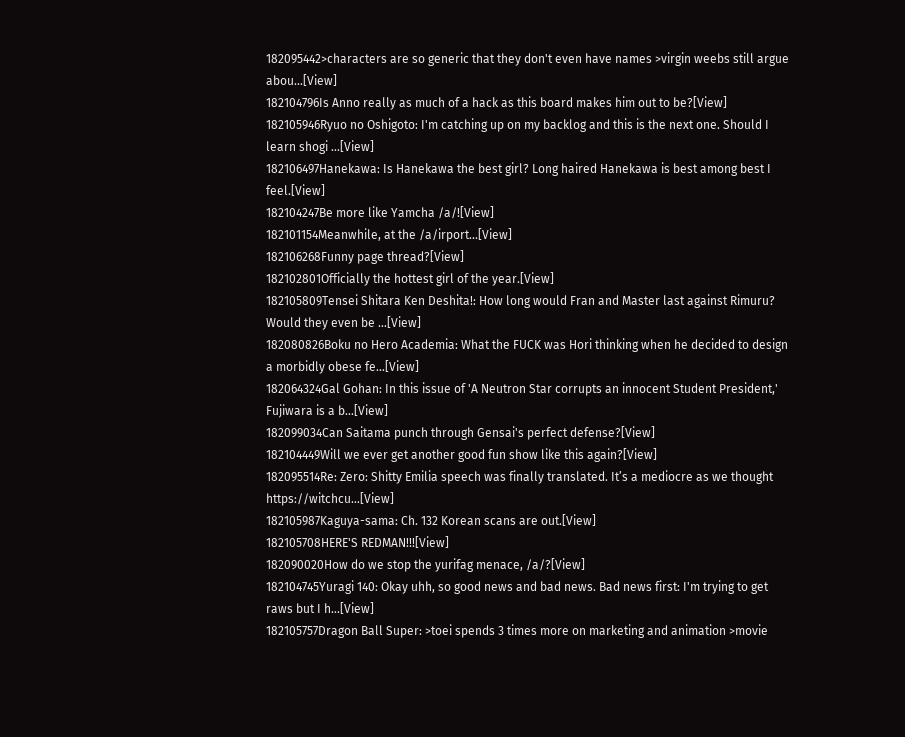182095442>characters are so generic that they don't even have names >virgin weebs still argue abou…[View]
182104796Is Anno really as much of a hack as this board makes him out to be?[View]
182105946Ryuo no Oshigoto: I'm catching up on my backlog and this is the next one. Should I learn shogi …[View]
182106497Hanekawa: Is Hanekawa the best girl? Long haired Hanekawa is best among best I feel.[View]
182104247Be more like Yamcha /a/![View]
182101154Meanwhile, at the /a/irport...[View]
182106268Funny page thread?[View]
182102801Officially the hottest girl of the year.[View]
182105809Tensei Shitara Ken Deshita!: How long would Fran and Master last against Rimuru? Would they even be …[View]
182080826Boku no Hero Academia: What the FUCK was Hori thinking when he decided to design a morbidly obese fe…[View]
182064324Gal Gohan: In this issue of 'A Neutron Star corrupts an innocent Student President,' Fujiwara is a b…[View]
182099034Can Saitama punch through Gensai's perfect defense?[View]
182104449Will we ever get another good fun show like this again?[View]
182095514Re: Zero: Shitty Emilia speech was finally translated. It’s a mediocre as we thought https://witchcu…[View]
182105987Kaguya-sama: Ch. 132 Korean scans are out.[View]
182105708HERE'S REDMAN!!![View]
182090020How do we stop the yurifag menace, /a/?[View]
182104745Yuragi 140: Okay uhh, so good news and bad news. Bad news first: I'm trying to get raws but I h…[View]
182105757Dragon Ball Super: >toei spends 3 times more on marketing and animation >movie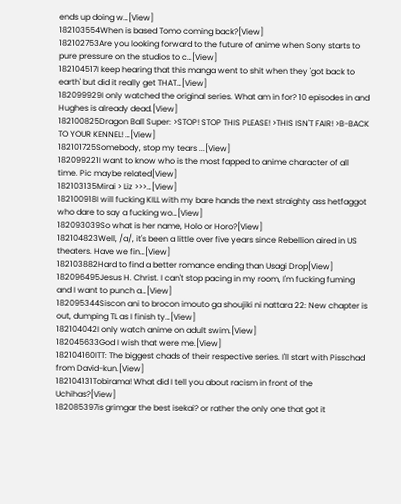ends up doing w…[View]
182103554When is based Tomo coming back?[View]
182102753Are you looking forward to the future of anime when Sony starts to pure pressure on the studios to c…[View]
182104517I keep hearing that this manga went to shit when they 'got back to earth' but did it really get THAT…[View]
182099929I only watched the original series. What am in for? 10 episodes in and Hughes is already dead.[View]
182100825Dragon Ball Super: >STOP! STOP THIS PLEASE! >THIS ISN'T FAIR! >B-BACK TO YOUR KENNEL! …[View]
182101725Somebody, stop my tears ...[View]
182099221I want to know who is the most fapped to anime character of all time. Pic maybe related[View]
182103135Mirai > Liz >>>…[View]
182100918I will fucking KILL with my bare hands the next straighty ass hetfaggot who dare to say a fucking wo…[View]
182093039So what is her name, Holo or Horo?[View]
182104823Well, /a/, it's been a little over five years since Rebellion aired in US theaters. Have we fin…[View]
182103882Hard to find a better romance ending than Usagi Drop[View]
182096495Jesus H. Christ. I can't stop pacing in my room, I'm fucking fuming and I want to punch a…[View]
182095344Siscon ani to brocon imouto ga shoujiki ni nattara 22: New chapter is out, dumping TL as I finish ty…[View]
182104042I only watch anime on adult swim.[View]
182045633God I wish that were me.[View]
182104160ITT: The biggest chads of their respective series. I'll start with Pisschad from David-kun.[View]
182104131Tobirama! What did I tell you about racism in front of the Uchihas?[View]
182085397is grimgar the best isekai? or rather the only one that got it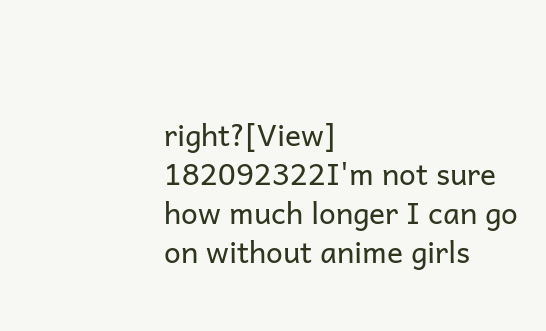right?[View]
182092322I'm not sure how much longer I can go on without anime girls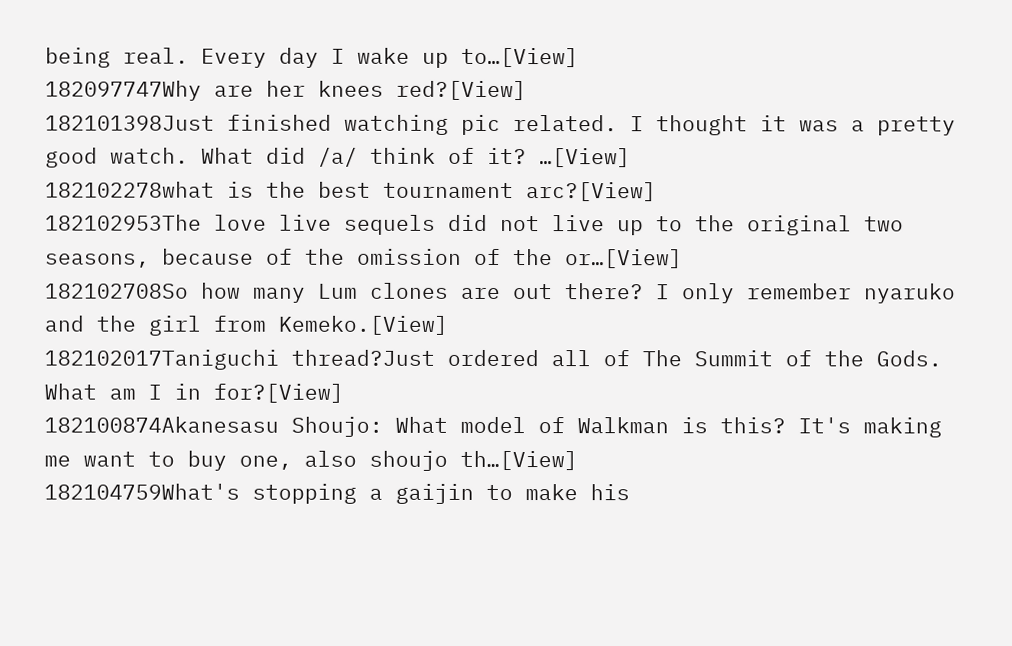being real. Every day I wake up to…[View]
182097747Why are her knees red?[View]
182101398Just finished watching pic related. I thought it was a pretty good watch. What did /a/ think of it? …[View]
182102278what is the best tournament arc?[View]
182102953The love live sequels did not live up to the original two seasons, because of the omission of the or…[View]
182102708So how many Lum clones are out there? I only remember nyaruko and the girl from Kemeko.[View]
182102017Taniguchi thread?Just ordered all of The Summit of the Gods. What am I in for?[View]
182100874Akanesasu Shoujo: What model of Walkman is this? It's making me want to buy one, also shoujo th…[View]
182104759What's stopping a gaijin to make his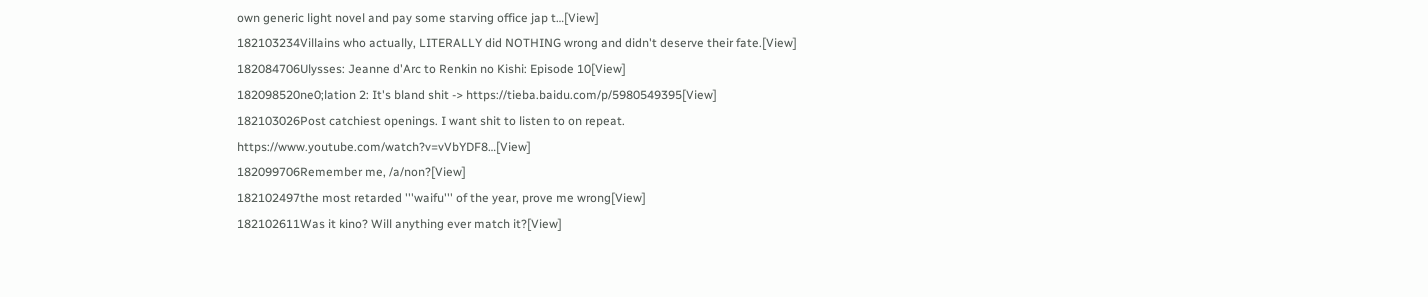own generic light novel and pay some starving office jap t…[View]
182103234Villains who actually, LITERALLY did NOTHING wrong and didn't deserve their fate.[View]
182084706Ulysses: Jeanne d'Arc to Renkin no Kishi: Episode 10[View]
182098520ne0;lation 2: It's bland shit -> https://tieba.baidu.com/p/5980549395[View]
182103026Post catchiest openings. I want shit to listen to on repeat. https://www.youtube.com/watch?v=vVbYDF8…[View]
182099706Remember me, /a/non?[View]
182102497the most retarded '''waifu''' of the year, prove me wrong[View]
182102611Was it kino? Will anything ever match it?[View]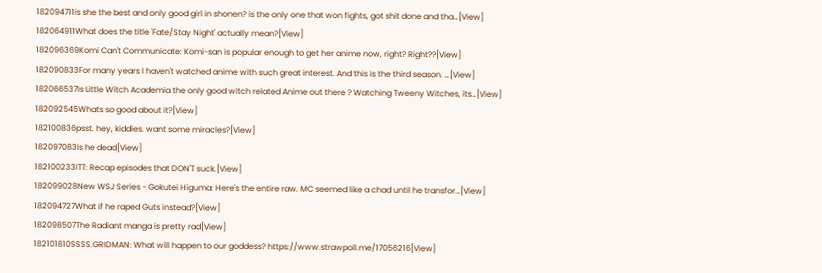182094711is she the best and only good girl in shonen? is the only one that won fights, got shit done and tha…[View]
182064911What does the title 'Fate/Stay Night' actually mean?[View]
182096369Komi Can't Communicate: Komi-san is popular enough to get her anime now, right? Right??[View]
182090833For many years I haven't watched anime with such great interest. And this is the third season. …[View]
182066537Is Little Witch Academia the only good witch related Anime out there ? Watching Tweeny Witches, its…[View]
182092545Whats so good about it?[View]
182100836psst. hey, kiddies. want some miracles?[View]
182097083Is he dead[View]
182100233ITT: Recap episodes that DON'T suck.[View]
182099028New WSJ Series - Gokutei Higuma: Here's the entire raw. MC seemed like a chad until he transfor…[View]
182094727What if he raped Guts instead?[View]
182098507The Radiant manga is pretty rad[View]
182101810SSSS.GRIDMAN: What will happen to our goddess? https://www.strawpoll.me/17056216[View]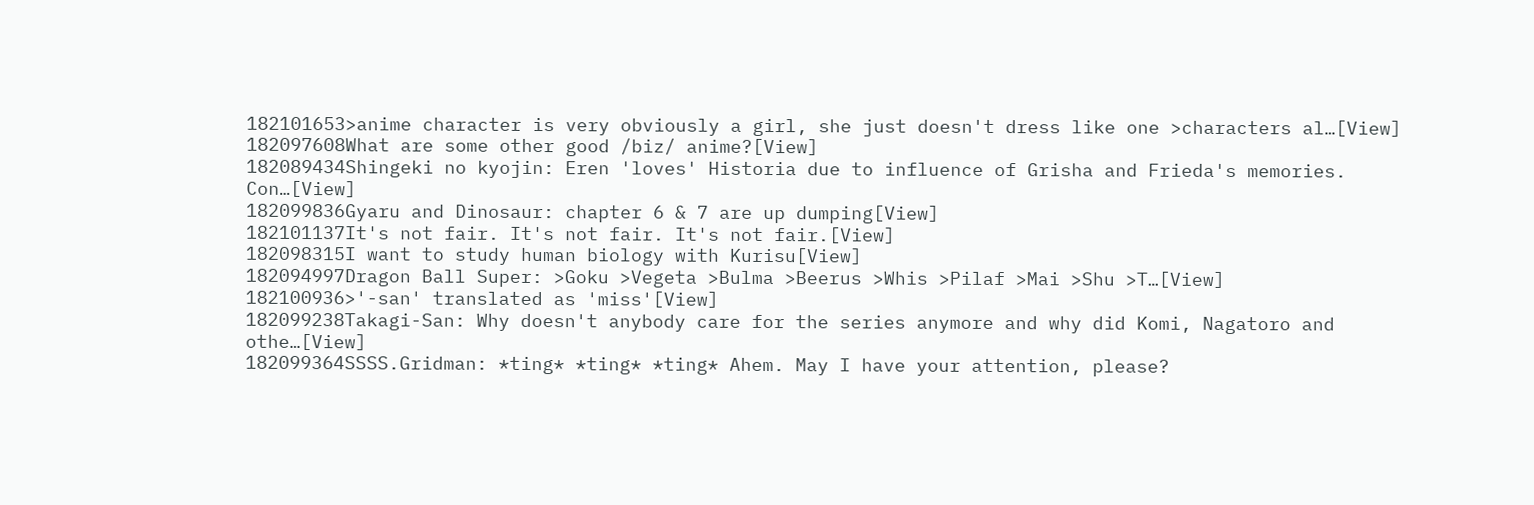182101653>anime character is very obviously a girl, she just doesn't dress like one >characters al…[View]
182097608What are some other good /biz/ anime?[View]
182089434Shingeki no kyojin: Eren 'loves' Historia due to influence of Grisha and Frieda's memories. Con…[View]
182099836Gyaru and Dinosaur: chapter 6 & 7 are up dumping[View]
182101137It's not fair. It's not fair. It's not fair.[View]
182098315I want to study human biology with Kurisu[View]
182094997Dragon Ball Super: >Goku >Vegeta >Bulma >Beerus >Whis >Pilaf >Mai >Shu >T…[View]
182100936>'-san' translated as 'miss'[View]
182099238Takagi-San: Why doesn't anybody care for the series anymore and why did Komi, Nagatoro and othe…[View]
182099364SSSS.Gridman: *ting* *ting* *ting* Ahem. May I have your attention, please?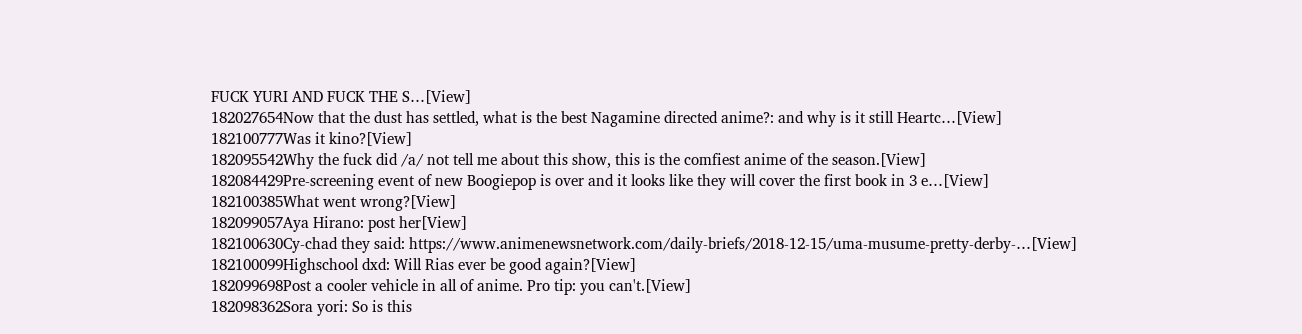FUCK YURI AND FUCK THE S…[View]
182027654Now that the dust has settled, what is the best Nagamine directed anime?: and why is it still Heartc…[View]
182100777Was it kino?[View]
182095542Why the fuck did /a/ not tell me about this show, this is the comfiest anime of the season.[View]
182084429Pre-screening event of new Boogiepop is over and it looks like they will cover the first book in 3 e…[View]
182100385What went wrong?[View]
182099057Aya Hirano: post her[View]
182100630Cy-chad they said: https://www.animenewsnetwork.com/daily-briefs/2018-12-15/uma-musume-pretty-derby-…[View]
182100099Highschool dxd: Will Rias ever be good again?[View]
182099698Post a cooler vehicle in all of anime. Pro tip: you can't.[View]
182098362Sora yori: So is this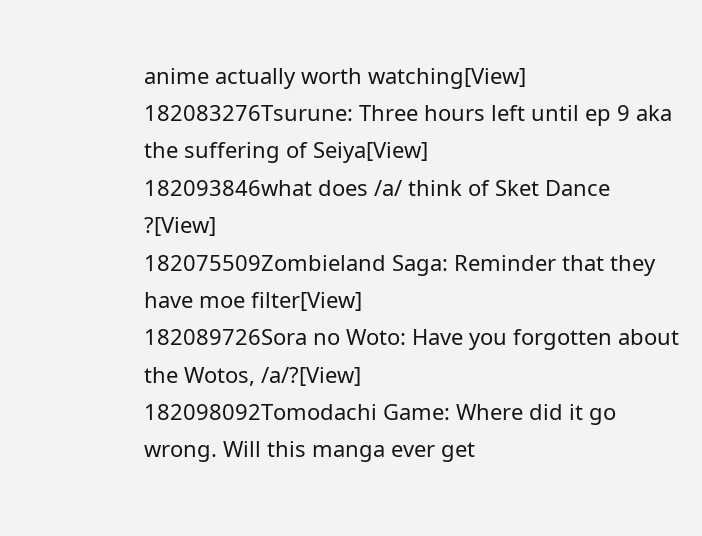anime actually worth watching[View]
182083276Tsurune: Three hours left until ep 9 aka the suffering of Seiya[View]
182093846what does /a/ think of Sket Dance ?[View]
182075509Zombieland Saga: Reminder that they have moe filter[View]
182089726Sora no Woto: Have you forgotten about the Wotos, /a/?[View]
182098092Tomodachi Game: Where did it go wrong. Will this manga ever get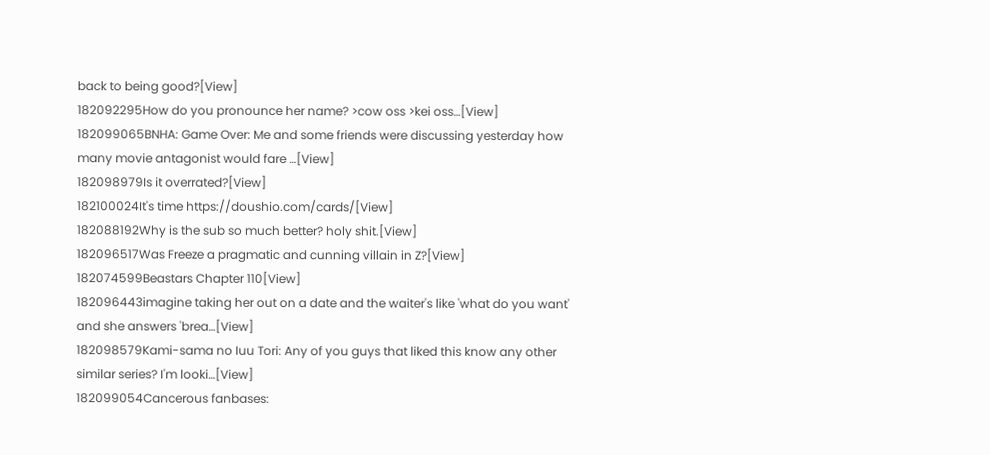back to being good?[View]
182092295How do you pronounce her name? >cow oss >kei oss…[View]
182099065BNHA: Game Over: Me and some friends were discussing yesterday how many movie antagonist would fare …[View]
182098979Is it overrated?[View]
182100024It's time https://doushio.com/cards/[View]
182088192Why is the sub so much better? holy shit.[View]
182096517Was Freeze a pragmatic and cunning villain in Z?[View]
182074599Beastars Chapter 110[View]
182096443imagine taking her out on a date and the waiter's like 'what do you want' and she answers 'brea…[View]
182098579Kami-sama no Iuu Tori: Any of you guys that liked this know any other similar series? I'm looki…[View]
182099054Cancerous fanbases: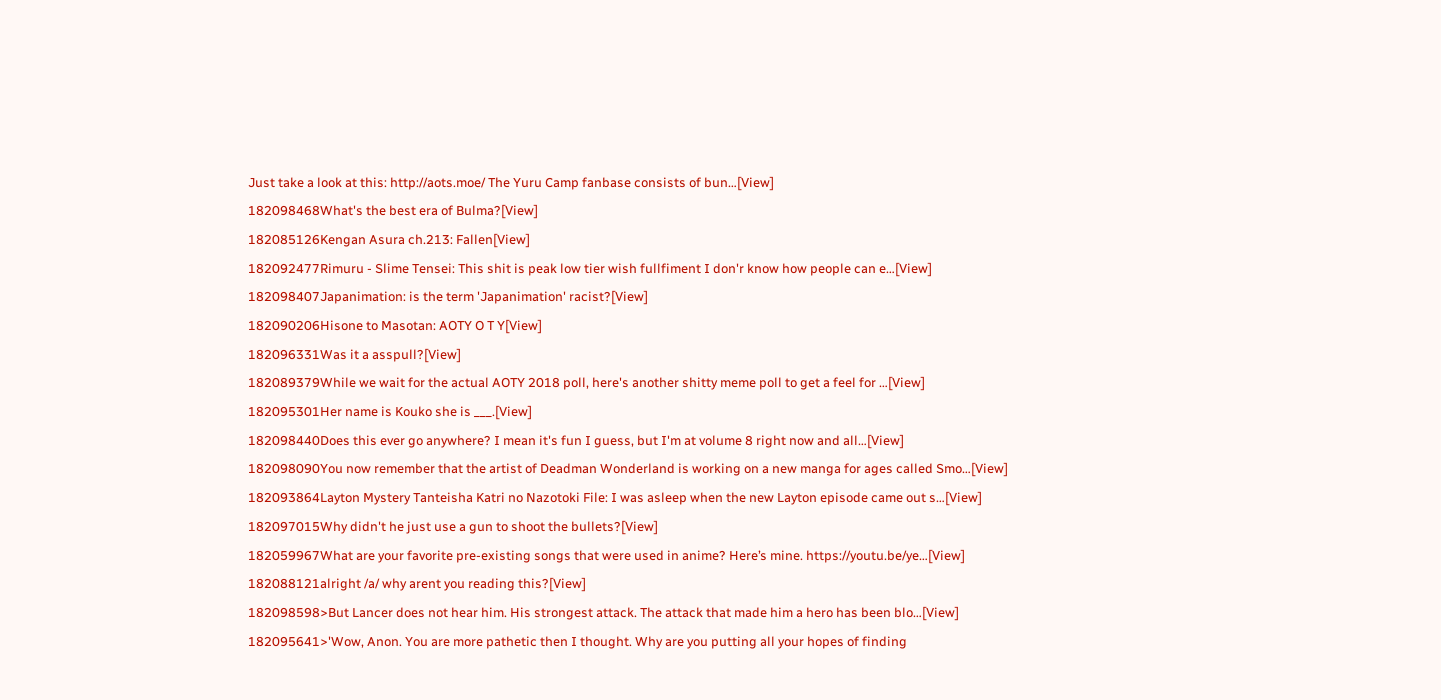Just take a look at this: http://aots.moe/ The Yuru Camp fanbase consists of bun…[View]
182098468What's the best era of Bulma?[View]
182085126Kengan Asura ch.213: Fallen[View]
182092477Rimuru - Slime Tensei: This shit is peak low tier wish fullfiment I don'r know how people can e…[View]
182098407Japanimation: is the term 'Japanimation' racist?[View]
182090206Hisone to Masotan: AOTY O T Y[View]
182096331Was it a asspull?[View]
182089379While we wait for the actual AOTY 2018 poll, here's another shitty meme poll to get a feel for …[View]
182095301Her name is Kouko she is ___.[View]
182098440Does this ever go anywhere? I mean it's fun I guess, but I'm at volume 8 right now and all…[View]
182098090You now remember that the artist of Deadman Wonderland is working on a new manga for ages called Smo…[View]
182093864Layton Mystery Tanteisha Katri no Nazotoki File: I was asleep when the new Layton episode came out s…[View]
182097015Why didn't he just use a gun to shoot the bullets?[View]
182059967What are your favorite pre-existing songs that were used in anime? Here’s mine. https://youtu.be/ye…[View]
182088121alright /a/ why arent you reading this?[View]
182098598>But Lancer does not hear him. His strongest attack. The attack that made him a hero has been blo…[View]
182095641>'Wow, Anon. You are more pathetic then I thought. Why are you putting all your hopes of finding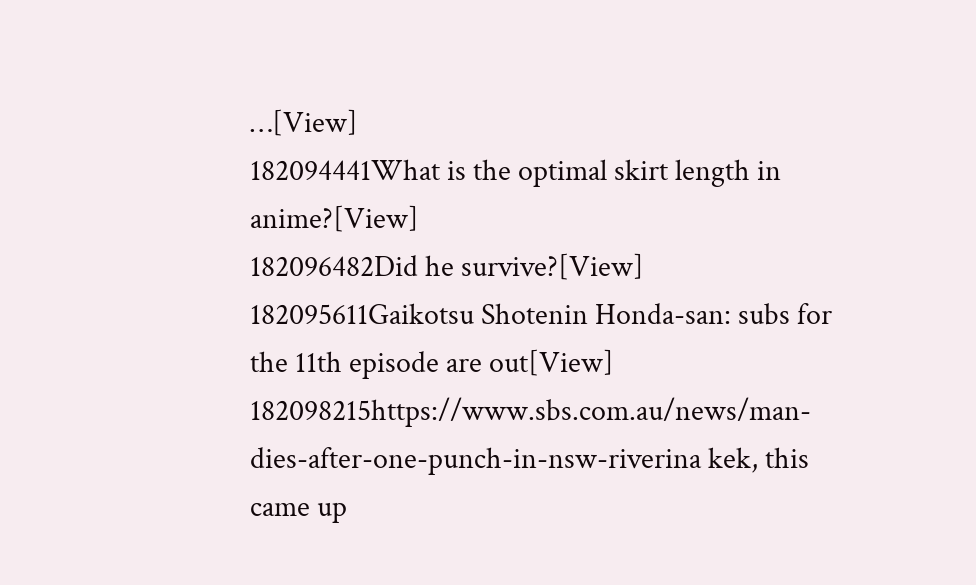…[View]
182094441What is the optimal skirt length in anime?[View]
182096482Did he survive?[View]
182095611Gaikotsu Shotenin Honda-san: subs for the 11th episode are out[View]
182098215https://www.sbs.com.au/news/man-dies-after-one-punch-in-nsw-riverina kek, this came up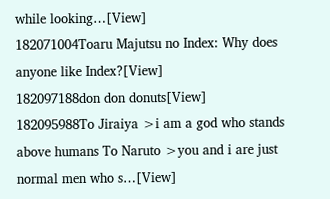while looking…[View]
182071004Toaru Majutsu no Index: Why does anyone like Index?[View]
182097188don don donuts[View]
182095988To Jiraiya >i am a god who stands above humans To Naruto >you and i are just normal men who s…[View]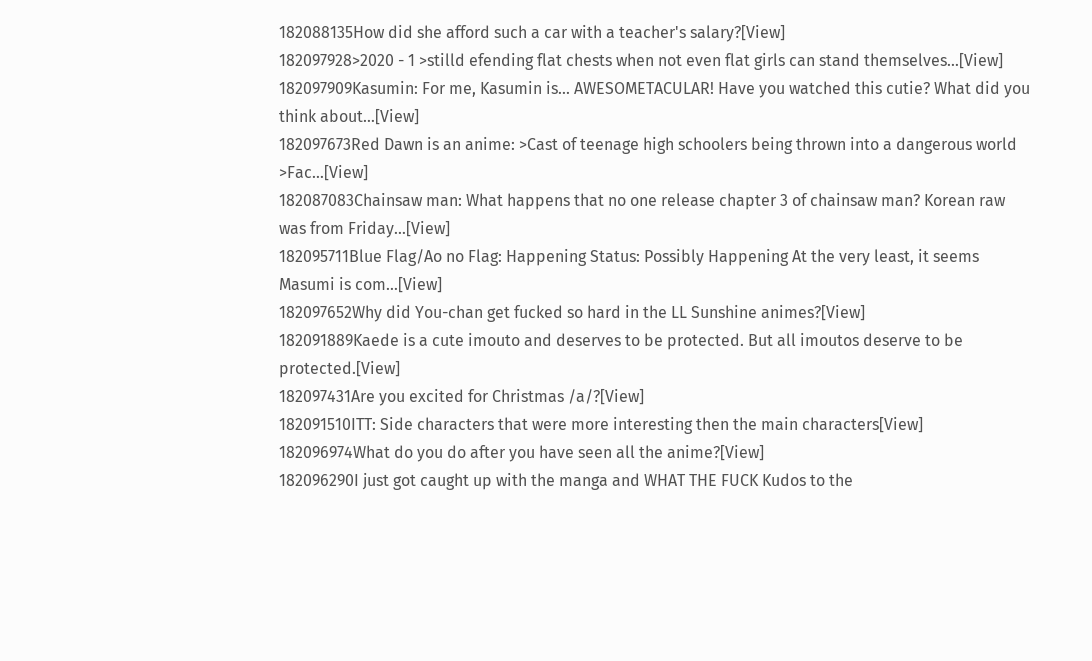182088135How did she afford such a car with a teacher's salary?[View]
182097928>2020 - 1 >stilld efending flat chests when not even flat girls can stand themselves…[View]
182097909Kasumin: For me, Kasumin is... AWESOMETACULAR! Have you watched this cutie? What did you think about…[View]
182097673Red Dawn is an anime: >Cast of teenage high schoolers being thrown into a dangerous world >Fac…[View]
182087083Chainsaw man: What happens that no one release chapter 3 of chainsaw man? Korean raw was from Friday…[View]
182095711Blue Flag/Ao no Flag: Happening Status: Possibly Happening At the very least, it seems Masumi is com…[View]
182097652Why did You-chan get fucked so hard in the LL Sunshine animes?[View]
182091889Kaede is a cute imouto and deserves to be protected. But all imoutos deserve to be protected.[View]
182097431Are you excited for Christmas /a/?[View]
182091510ITT: Side characters that were more interesting then the main characters[View]
182096974What do you do after you have seen all the anime?[View]
182096290I just got caught up with the manga and WHAT THE FUCK Kudos to the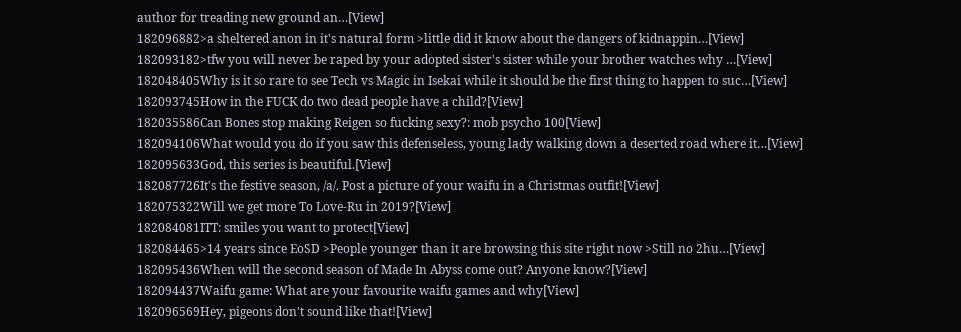author for treading new ground an…[View]
182096882>a sheltered anon in it's natural form >little did it know about the dangers of kidnappin…[View]
182093182>tfw you will never be raped by your adopted sister's sister while your brother watches why …[View]
182048405Why is it so rare to see Tech vs Magic in Isekai while it should be the first thing to happen to suc…[View]
182093745How in the FUCK do two dead people have a child?[View]
182035586Can Bones stop making Reigen so fucking sexy?: mob psycho 100[View]
182094106What would you do if you saw this defenseless, young lady walking down a deserted road where it…[View]
182095633God, this series is beautiful.[View]
182087726It's the festive season, /a/. Post a picture of your waifu in a Christmas outfit![View]
182075322Will we get more To Love-Ru in 2019?[View]
182084081ITT: smiles you want to protect[View]
182084465>14 years since EoSD >People younger than it are browsing this site right now >Still no 2hu…[View]
182095436When will the second season of Made In Abyss come out? Anyone know?[View]
182094437Waifu game: What are your favourite waifu games and why[View]
182096569Hey, pigeons don't sound like that![View]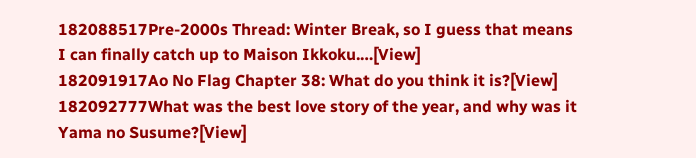182088517Pre-2000s Thread: Winter Break, so I guess that means I can finally catch up to Maison Ikkoku.…[View]
182091917Ao No Flag Chapter 38: What do you think it is?[View]
182092777What was the best love story of the year, and why was it Yama no Susume?[View]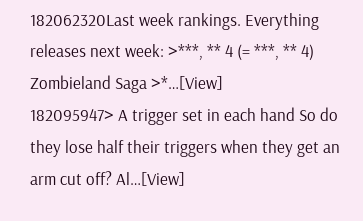182062320Last week rankings. Everything releases next week: >***, ** 4 (= ***, ** 4) Zombieland Saga >*…[View]
182095947> A trigger set in each hand So do they lose half their triggers when they get an arm cut off? Al…[View]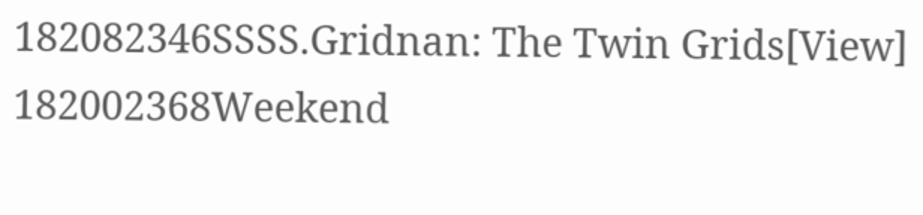182082346SSSS.Gridnan: The Twin Grids[View]
182002368Weekend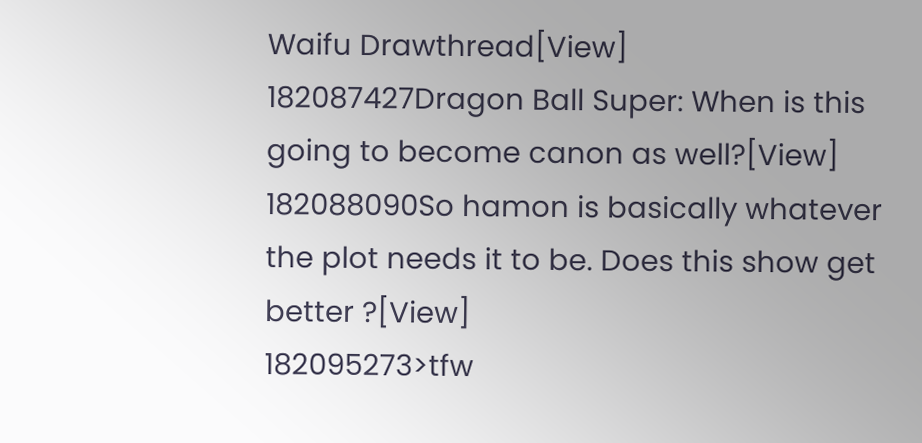Waifu Drawthread[View]
182087427Dragon Ball Super: When is this going to become canon as well?[View]
182088090So hamon is basically whatever the plot needs it to be. Does this show get better ?[View]
182095273>tfw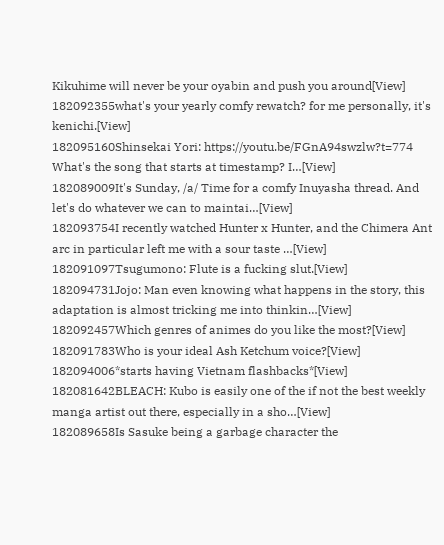Kikuhime will never be your oyabin and push you around[View]
182092355what's your yearly comfy rewatch? for me personally, it's kenichi.[View]
182095160Shinsekai Yori: https://youtu.be/FGnA94swzlw?t=774 What's the song that starts at timestamp? I…[View]
182089009It's Sunday, /a/ Time for a comfy Inuyasha thread. And let's do whatever we can to maintai…[View]
182093754I recently watched Hunter x Hunter, and the Chimera Ant arc in particular left me with a sour taste …[View]
182091097Tsugumono: Flute is a fucking slut.[View]
182094731Jojo: Man even knowing what happens in the story, this adaptation is almost tricking me into thinkin…[View]
182092457Which genres of animes do you like the most?[View]
182091783Who is your ideal Ash Ketchum voice?[View]
182094006*starts having Vietnam flashbacks*[View]
182081642BLEACH: Kubo is easily one of the if not the best weekly manga artist out there, especially in a sho…[View]
182089658Is Sasuke being a garbage character the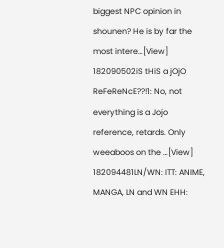biggest NPC opinion in shounen? He is by far the most intere…[View]
182090502iS tHiS a jOjO ReFeReNcE??!1: No, not everything is a Jojo reference, retards. Only weeaboos on the …[View]
182094481LN/WN: ITT: ANIME, MANGA, LN and WN EHH: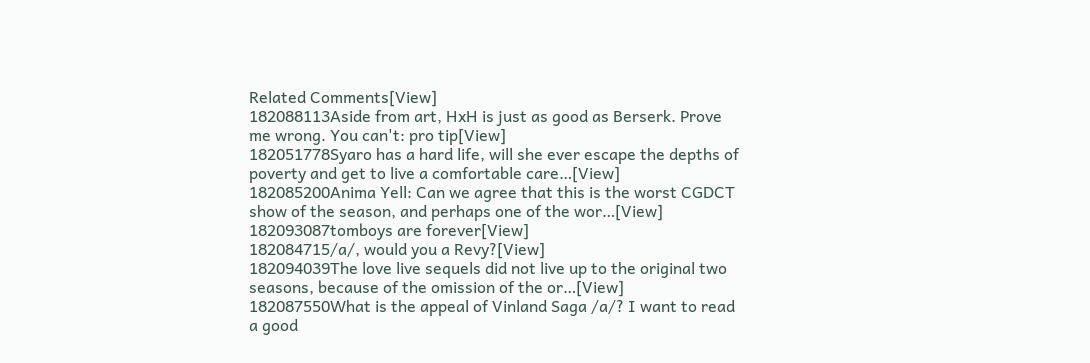Related Comments[View]
182088113Aside from art, HxH is just as good as Berserk. Prove me wrong. You can't: pro tip[View]
182051778Syaro has a hard life, will she ever escape the depths of poverty and get to live a comfortable care…[View]
182085200Anima Yell: Can we agree that this is the worst CGDCT show of the season, and perhaps one of the wor…[View]
182093087tomboys are forever[View]
182084715/a/, would you a Revy?[View]
182094039The love live sequels did not live up to the original two seasons, because of the omission of the or…[View]
182087550What is the appeal of Vinland Saga /a/? I want to read a good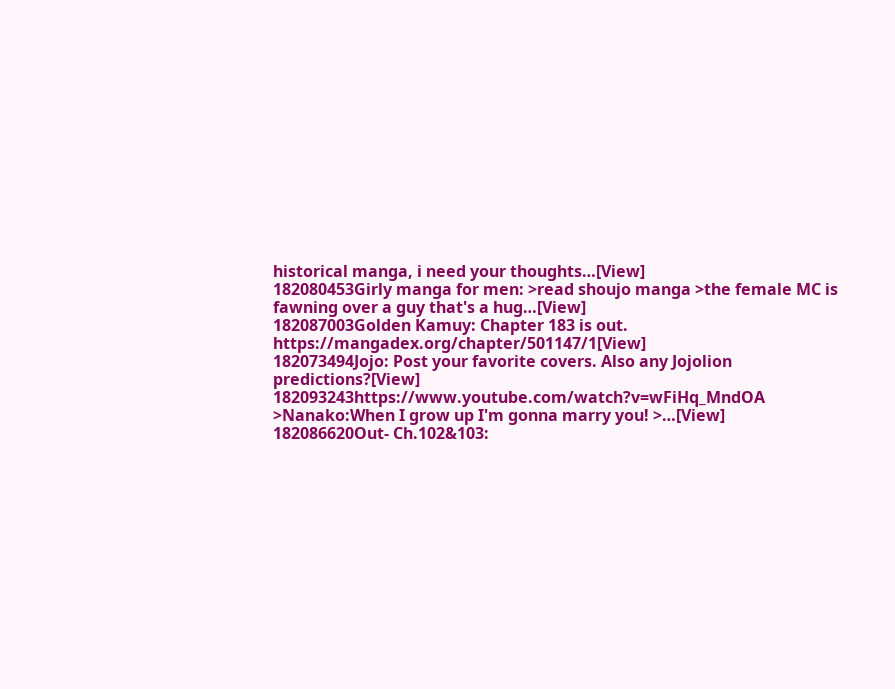historical manga, i need your thoughts…[View]
182080453Girly manga for men: >read shoujo manga >the female MC is fawning over a guy that's a hug…[View]
182087003Golden Kamuy: Chapter 183 is out. https://mangadex.org/chapter/501147/1[View]
182073494Jojo: Post your favorite covers. Also any Jojolion predictions?[View]
182093243https://www.youtube.com/watch?v=wFiHq_MndOA >Nanako:When I grow up I'm gonna marry you! >…[View]
182086620Out- Ch.102&103: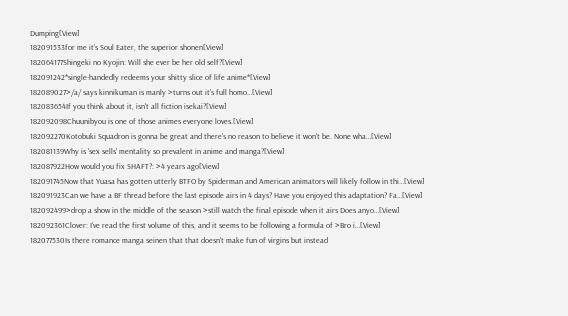Dumping[View]
182091533for me it’s Soul Eater, the superior shonen[View]
182064177Shingeki no Kyojin: Will she ever be her old self?[View]
182091242*single-handedly redeems your shitty slice of life anime*[View]
182089027>/a/ says kinnikuman is manly >turns out it's full homo…[View]
182083654If you think about it, isn't all fiction isekai?[View]
182092098Chuunibyou is one of those animes everyone loves.[View]
182092270Kotobuki Squadron is gonna be great and there's no reason to believe it won't be. None wha…[View]
182081139Why is 'sex sells' mentality so prevalent in anime and manga?[View]
182087922How would you fix SHAFT?: >4 years ago[View]
182091745Now that Yuasa has gotten utterly BTFO by Spiderman and American animators will likely follow in thi…[View]
182091923Can we have a BF thread before the last episode airs in 4 days? Have you enjoyed this adaptation? Fa…[View]
182092499>drop a show in the middle of the season >still watch the final episode when it airs Does anyo…[View]
182092361Clover: I've read the first volume of this, and it seems to be following a formula of >Bro i…[View]
182077530Is there romance manga seinen that that doesn't make fun of virgins but instead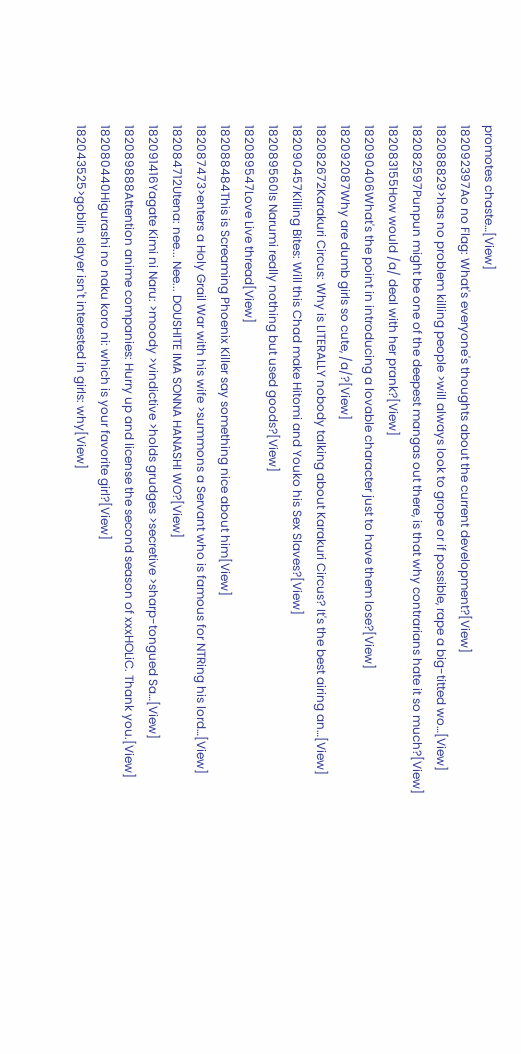promotes chaste…[View]
182092397Ao no Flag: What's everyone's thoughts about the current development?[View]
182088829>has no problem killing people >will always look to grope or if possible, rape a big-titted wo…[View]
182082597Punpun might be one of the deepest mangas out there, is that why contrarians hate it so much?[View]
182083155How would /a/ deal with her prank?[View]
182090406What's the point in introducing a lovable character just to have them lose?[View]
182092087Why are dumb girls so cute, /a/?[View]
182082672Karakuri Circus: Why is LITERALLY nobody talking about Karakuri Circus? It's the best airing an…[View]
182090457Killing Bites: Will this Chad make Hitomi and Youko his Sex Slaves?[View]
182089560Is Narumi really nothing but used goods?[View]
182089547Love Live thread[View]
182088484This is Screaming Phoenix Killer say something nice about him[View]
182087473>enters a Holy Grail War with his wife >summons a Servant who is famous for NTRing his lord…[View]
182084712Utena: nee... Nee... DOUSHITE IMA SONNA HANASHI WO?[View]
182091416Yagate Kimi ni Naru: >moody >vindictive >holds grudges >secretive >sharp-tongued Sa…[View]
182089888Attention anime companies: Hurry up and license the second season of xxxHOLiC. Thank you.[View]
182080440Higurashi no naku koro ni: which is your favorite girl?[View]
182043525>goblin slayer isn't interested in girls: why[View]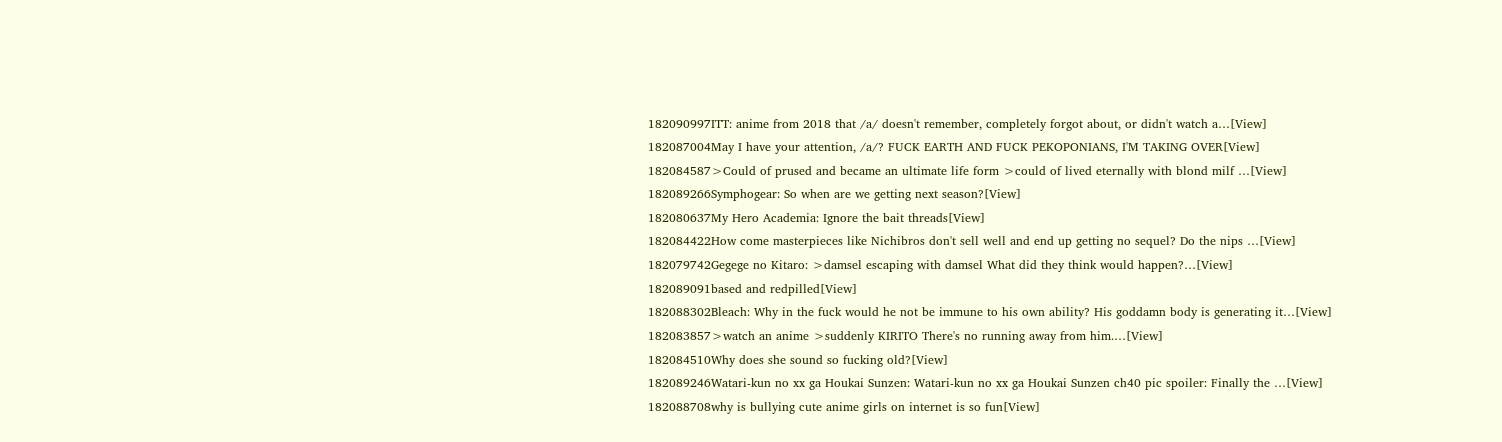182090997ITT: anime from 2018 that /a/ doesn't remember, completely forgot about, or didn't watch a…[View]
182087004May I have your attention, /a/? FUCK EARTH AND FUCK PEKOPONIANS, I'M TAKING OVER[View]
182084587>Could of prused and became an ultimate life form >could of lived eternally with blond milf …[View]
182089266Symphogear: So when are we getting next season?[View]
182080637My Hero Academia: Ignore the bait threads[View]
182084422How come masterpieces like Nichibros don't sell well and end up getting no sequel? Do the nips …[View]
182079742Gegege no Kitaro: >damsel escaping with damsel What did they think would happen?…[View]
182089091based and redpilled[View]
182088302Bleach: Why in the fuck would he not be immune to his own ability? His goddamn body is generating it…[View]
182083857>watch an anime >suddenly KIRITO There's no running away from him.…[View]
182084510Why does she sound so fucking old?[View]
182089246Watari-kun no xx ga Houkai Sunzen: Watari-kun no xx ga Houkai Sunzen ch40 pic spoiler: Finally the …[View]
182088708why is bullying cute anime girls on internet is so fun[View]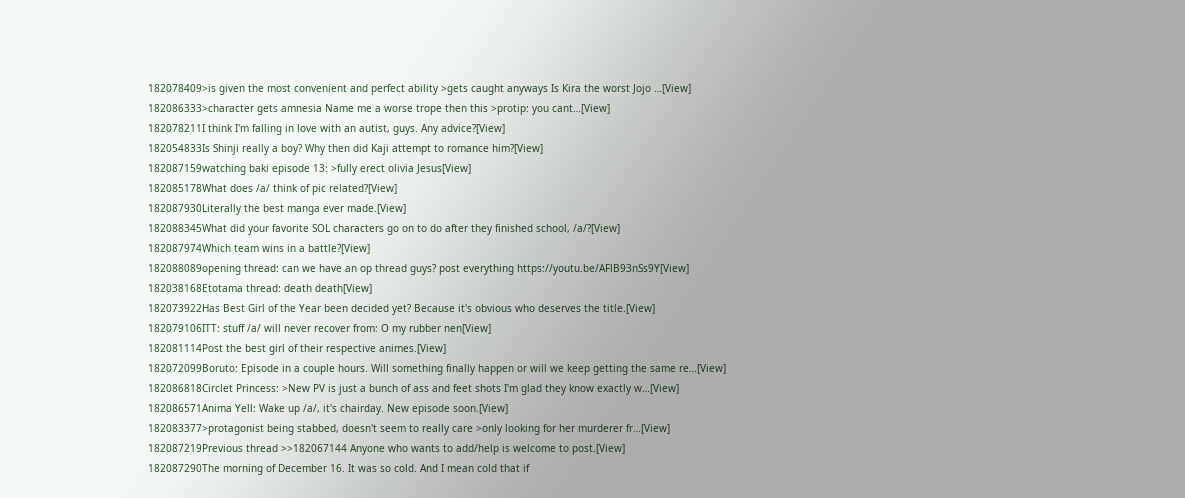182078409>is given the most convenient and perfect ability >gets caught anyways Is Kira the worst Jojo …[View]
182086333>character gets amnesia Name me a worse trope then this >protip: you cant…[View]
182078211I think I'm falling in love with an autist, guys. Any advice?[View]
182054833Is Shinji really a boy? Why then did Kaji attempt to romance him?[View]
182087159watching baki episode 13: >fully erect olivia Jesus[View]
182085178What does /a/ think of pic related?[View]
182087930Literally the best manga ever made.[View]
182088345What did your favorite SOL characters go on to do after they finished school, /a/?[View]
182087974Which team wins in a battle?[View]
182088089opening thread: can we have an op thread guys? post everything https://youtu.be/AFlB93nSs9Y[View]
182038168Etotama thread: death death[View]
182073922Has Best Girl of the Year been decided yet? Because it's obvious who deserves the title.[View]
182079106ITT: stuff /a/ will never recover from: O my rubber nen[View]
182081114Post the best girl of their respective animes.[View]
182072099Boruto: Episode in a couple hours. Will something finally happen or will we keep getting the same re…[View]
182086818Circlet Princess: >New PV is just a bunch of ass and feet shots I'm glad they know exactly w…[View]
182086571Anima Yell: Wake up /a/, it's chairday. New episode soon.[View]
182083377>protagonist being stabbed, doesn't seem to really care >only looking for her murderer fr…[View]
182087219Previous thread >>182067144 Anyone who wants to add/help is welcome to post.[View]
182087290The morning of December 16. It was so cold. And I mean cold that if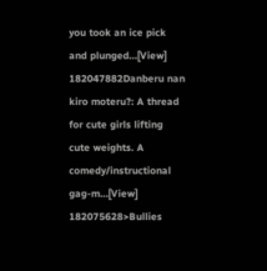you took an ice pick and plunged…[View]
182047882Danberu nan kiro moteru?: A thread for cute girls lifting cute weights. A comedy/instructional gag-m…[View]
182075628>Bullies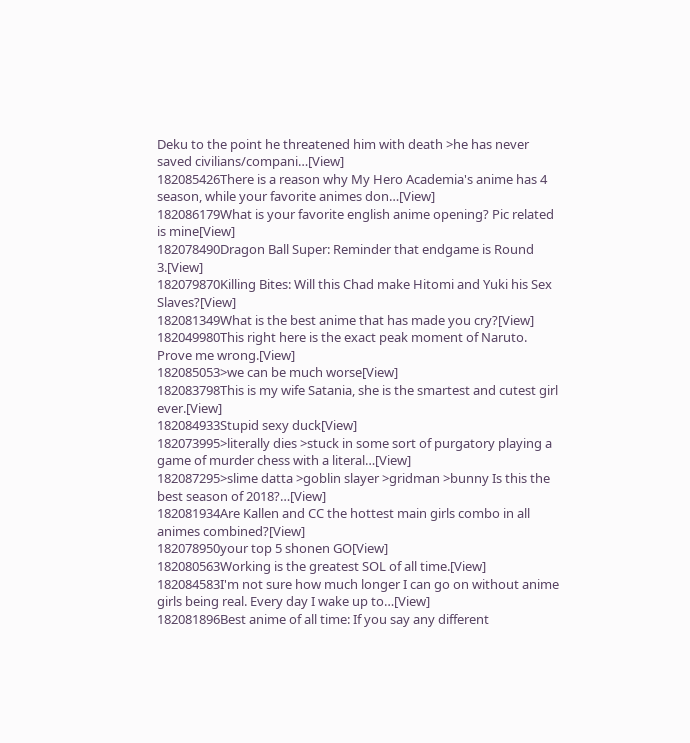Deku to the point he threatened him with death >he has never saved civilians/compani…[View]
182085426There is a reason why My Hero Academia's anime has 4 season, while your favorite animes don…[View]
182086179What is your favorite english anime opening? Pic related is mine[View]
182078490Dragon Ball Super: Reminder that endgame is Round 3.[View]
182079870Killing Bites: Will this Chad make Hitomi and Yuki his Sex Slaves?[View]
182081349What is the best anime that has made you cry?[View]
182049980This right here is the exact peak moment of Naruto. Prove me wrong.[View]
182085053>we can be much worse[View]
182083798This is my wife Satania, she is the smartest and cutest girl ever.[View]
182084933Stupid sexy duck[View]
182073995>literally dies >stuck in some sort of purgatory playing a game of murder chess with a literal…[View]
182087295>slime datta >goblin slayer >gridman >bunny Is this the best season of 2018?…[View]
182081934Are Kallen and CC the hottest main girls combo in all animes combined?[View]
182078950your top 5 shonen GO[View]
182080563Working is the greatest SOL of all time.[View]
182084583I'm not sure how much longer I can go on without anime girls being real. Every day I wake up to…[View]
182081896Best anime of all time: If you say any different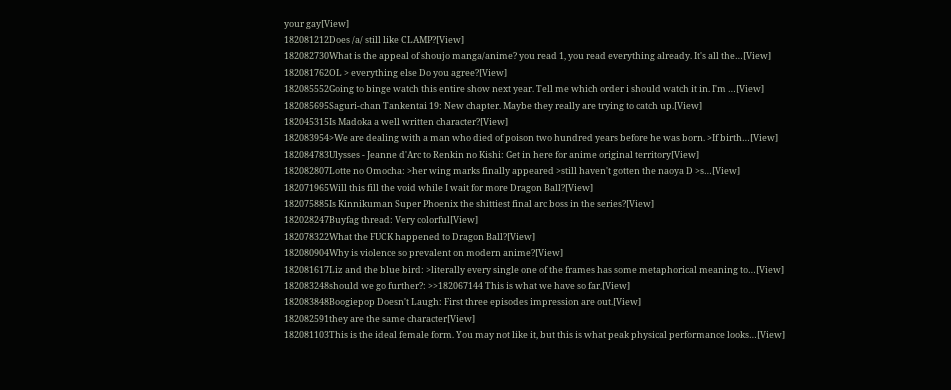your gay[View]
182081212Does /a/ still like CLAMP?[View]
182082730What is the appeal of shoujo manga/anime? you read 1, you read everything already. It's all the…[View]
182081762OL > everything else Do you agree?[View]
182085552Going to binge watch this entire show next year. Tell me which order i should watch it in. I'm …[View]
182085695Saguri-chan Tankentai 19: New chapter. Maybe they really are trying to catch up.[View]
182045315Is Madoka a well written character?[View]
182083954>We are dealing with a man who died of poison two hundred years before he was born. >If birth…[View]
182084783Ulysses - Jeanne d'Arc to Renkin no Kishi: Get in here for anime original territory[View]
182082807Lotte no Omocha: >her wing marks finally appeared >still haven't gotten the naoya D >s…[View]
182071965Will this fill the void while I wait for more Dragon Ball?[View]
182075885Is Kinnikuman Super Phoenix the shittiest final arc boss in the series?[View]
182028247Buyfag thread: Very colorful[View]
182078322What the FUCK happened to Dragon Ball?[View]
182080904Why is violence so prevalent on modern anime?[View]
182081617Liz and the blue bird: >literally every single one of the frames has some metaphorical meaning to…[View]
182083248should we go further?: >>182067144 This is what we have so far.[View]
182083848Boogiepop Doesn't Laugh: First three episodes impression are out.[View]
182082591they are the same character[View]
182081103This is the ideal female form. You may not like it, but this is what peak physical performance looks…[View]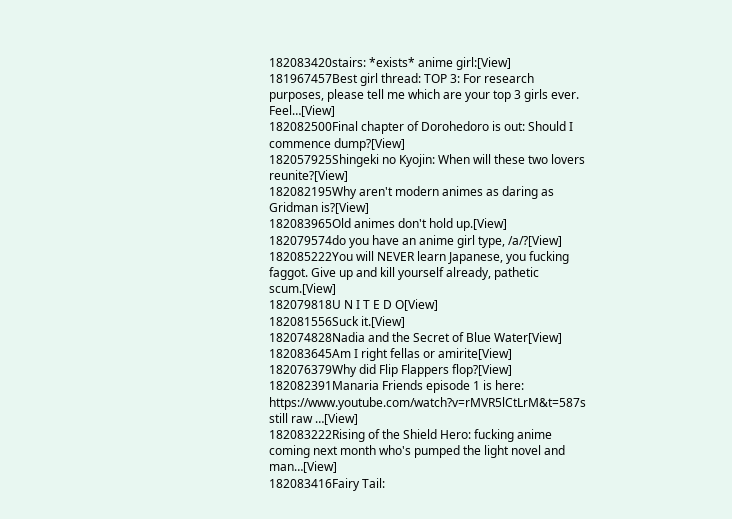182083420stairs: *exists* anime girl:[View]
181967457Best girl thread: TOP 3: For research purposes, please tell me which are your top 3 girls ever. Feel…[View]
182082500Final chapter of Dorohedoro is out: Should I commence dump?[View]
182057925Shingeki no Kyojin: When will these two lovers reunite?[View]
182082195Why aren't modern animes as daring as Gridman is?[View]
182083965Old animes don't hold up.[View]
182079574do you have an anime girl type, /a/?[View]
182085222You will NEVER learn Japanese, you fucking faggot. Give up and kill yourself already, pathetic scum.[View]
182079818U N I T E D O[View]
182081556Suck it.[View]
182074828Nadia and the Secret of Blue Water[View]
182083645Am I right fellas or amirite[View]
182076379Why did Flip Flappers flop?[View]
182082391Manaria Friends episode 1 is here: https://www.youtube.com/watch?v=rMVR5lCtLrM&t=587s still raw …[View]
182083222Rising of the Shield Hero: fucking anime coming next month who's pumped the light novel and man…[View]
182083416Fairy Tail: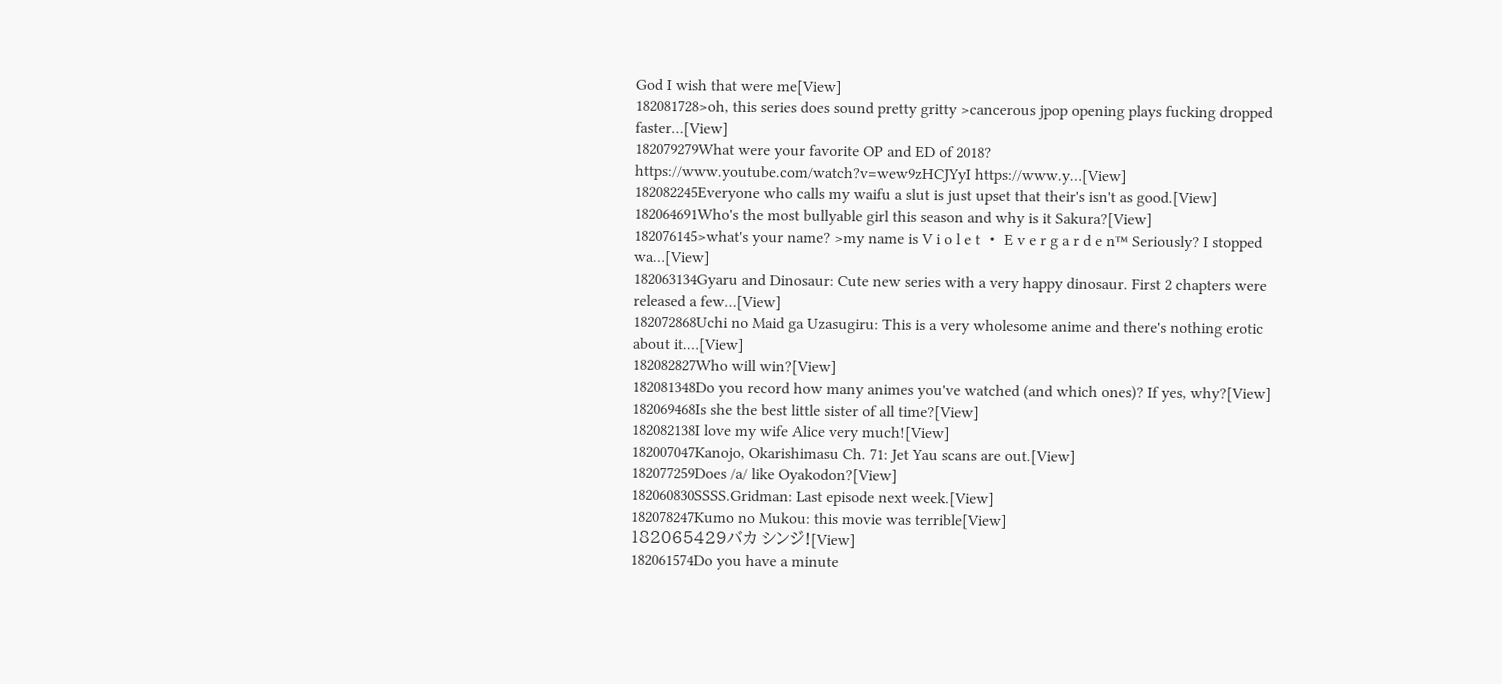God I wish that were me[View]
182081728>oh, this series does sound pretty gritty >cancerous jpop opening plays fucking dropped faster…[View]
182079279What were your favorite OP and ED of 2018? https://www.youtube.com/watch?v=wew9zHCJYyI https://www.y…[View]
182082245Everyone who calls my waifu a slut is just upset that their's isn't as good.[View]
182064691Who's the most bullyable girl this season and why is it Sakura?[View]
182076145>what's your name? >my name is V i o l e t ・ E v e r g a r d e n™ Seriously? I stopped wa…[View]
182063134Gyaru and Dinosaur: Cute new series with a very happy dinosaur. First 2 chapters were released a few…[View]
182072868Uchi no Maid ga Uzasugiru: This is a very wholesome anime and there's nothing erotic about it.…[View]
182082827Who will win?[View]
182081348Do you record how many animes you've watched (and which ones)? If yes, why?[View]
182069468Is she the best little sister of all time?[View]
182082138I love my wife Alice very much![View]
182007047Kanojo, Okarishimasu Ch. 71: Jet Yau scans are out.[View]
182077259Does /a/ like Oyakodon?[View]
182060830SSSS.Gridman: Last episode next week.[View]
182078247Kumo no Mukou: this movie was terrible[View]
182065429バカ シンジ![View]
182061574Do you have a minute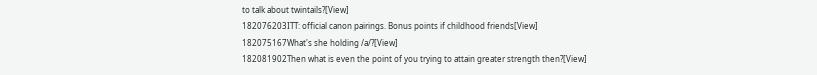to talk about twintails?[View]
182076203ITT: official canon pairings. Bonus points if childhood friends[View]
182075167What's she holding /a/?[View]
182081902Then what is even the point of you trying to attain greater strength then?[View]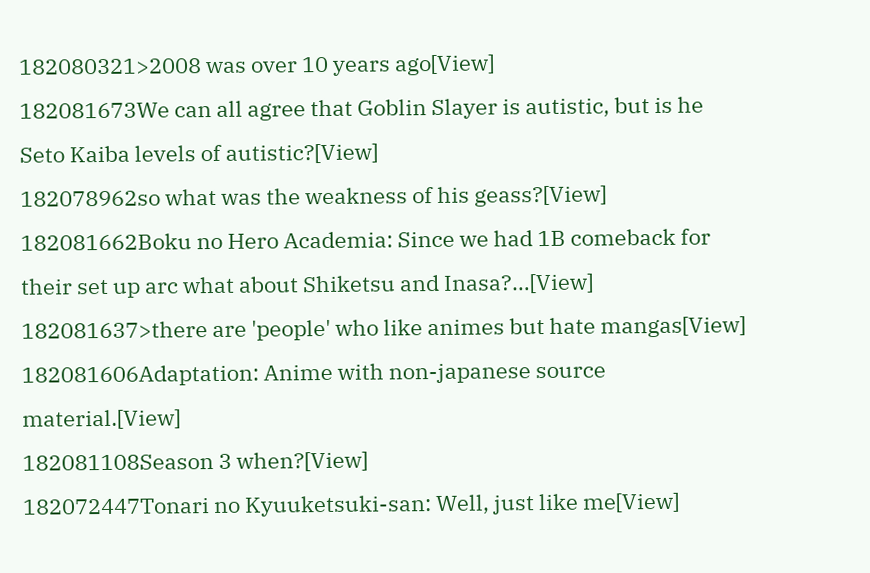182080321>2008 was over 10 years ago[View]
182081673We can all agree that Goblin Slayer is autistic, but is he Seto Kaiba levels of autistic?[View]
182078962so what was the weakness of his geass?[View]
182081662Boku no Hero Academia: Since we had 1B comeback for their set up arc what about Shiketsu and Inasa?…[View]
182081637>there are 'people' who like animes but hate mangas[View]
182081606Adaptation: Anime with non-japanese source material.[View]
182081108Season 3 when?[View]
182072447Tonari no Kyuuketsuki-san: Well, just like me[View]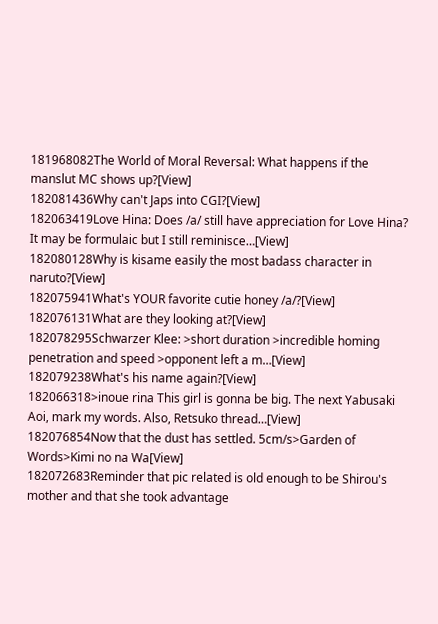181968082The World of Moral Reversal: What happens if the manslut MC shows up?[View]
182081436Why can't Japs into CGI?[View]
182063419Love Hina: Does /a/ still have appreciation for Love Hina? It may be formulaic but I still reminisce…[View]
182080128Why is kisame easily the most badass character in naruto?[View]
182075941What's YOUR favorite cutie honey /a/?[View]
182076131What are they looking at?[View]
182078295Schwarzer Klee: >short duration >incredible homing penetration and speed >opponent left a m…[View]
182079238What's his name again?[View]
182066318>inoue rina This girl is gonna be big. The next Yabusaki Aoi, mark my words. Also, Retsuko thread…[View]
182076854Now that the dust has settled. 5cm/s>Garden of Words>Kimi no na Wa[View]
182072683Reminder that pic related is old enough to be Shirou's mother and that she took advantage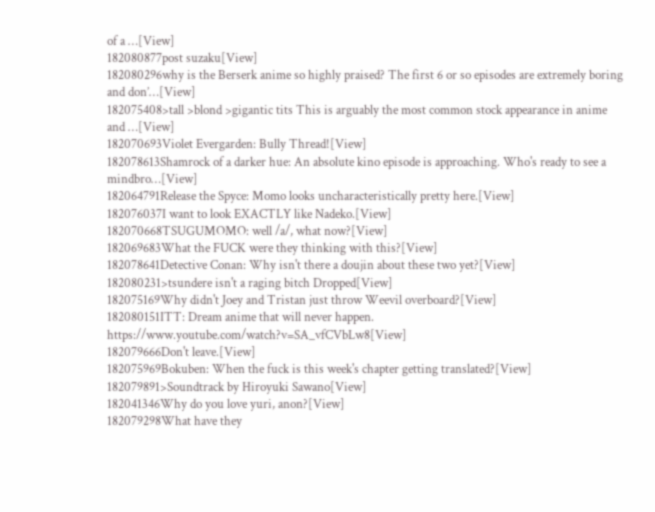of a …[View]
182080877post suzaku[View]
182080296why is the Berserk anime so highly praised? The first 6 or so episodes are extremely boring and don’…[View]
182075408>tall >blond >gigantic tits This is arguably the most common stock appearance in anime and …[View]
182070693Violet Evergarden: Bully Thread![View]
182078613Shamrock of a darker hue: An absolute kino episode is approaching. Who's ready to see a mindbro…[View]
182064791Release the Spyce: Momo looks uncharacteristically pretty here.[View]
182076037I want to look EXACTLY like Nadeko.[View]
182070668TSUGUMOMO: well /a/, what now?[View]
182069683What the FUCK were they thinking with this?[View]
182078641Detective Conan: Why isn't there a doujin about these two yet?[View]
182080231>tsundere isn't a raging bitch Dropped[View]
182075169Why didn't Joey and Tristan just throw Weevil overboard?[View]
182080151ITT: Dream anime that will never happen. https://www.youtube.com/watch?v=SA_vfCVbLw8[View]
182079666Don't leave.[View]
182075969Bokuben: When the fuck is this week's chapter getting translated?[View]
182079891>Soundtrack by Hiroyuki Sawano[View]
182041346Why do you love yuri, anon?[View]
182079298What have they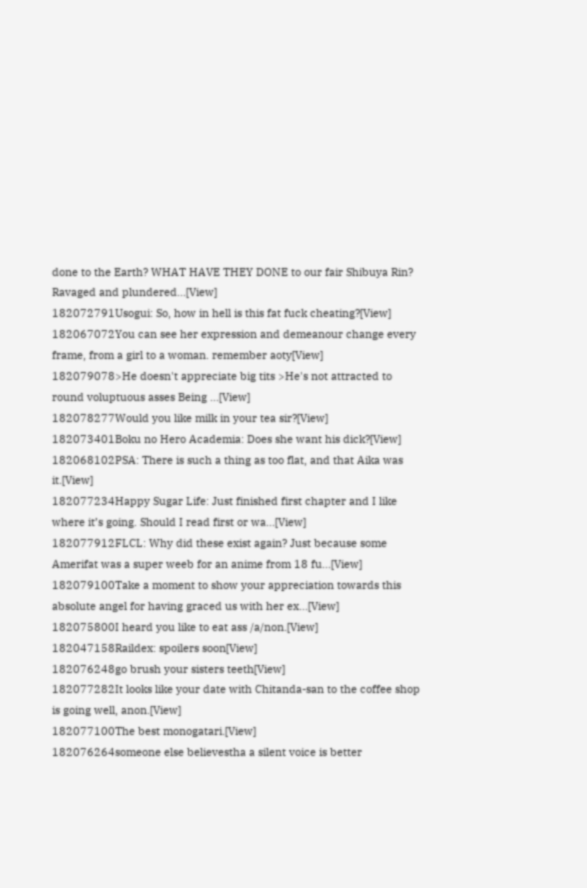done to the Earth? WHAT HAVE THEY DONE to our fair Shibuya Rin? Ravaged and plundered…[View]
182072791Usogui: So, how in hell is this fat fuck cheating?[View]
182067072You can see her expression and demeanour change every frame, from a girl to a woman. remember aoty[View]
182079078>He doesn't appreciate big tits >He's not attracted to round voluptuous asses Being …[View]
182078277Would you like milk in your tea sir?[View]
182073401Boku no Hero Academia: Does she want his dick?[View]
182068102PSA: There is such a thing as too flat, and that Aika was it.[View]
182077234Happy Sugar Life: Just finished first chapter and I like where it’s going. Should I read first or wa…[View]
182077912FLCL: Why did these exist again? Just because some Amerifat was a super weeb for an anime from 18 fu…[View]
182079100Take a moment to show your appreciation towards this absolute angel for having graced us with her ex…[View]
182075800I heard you like to eat ass /a/non.[View]
182047158Raildex: spoilers soon[View]
182076248go brush your sisters teeth[View]
182077282It looks like your date with Chitanda-san to the coffee shop is going well, anon.[View]
182077100The best monogatari.[View]
182076264someone else believestha a silent voice is better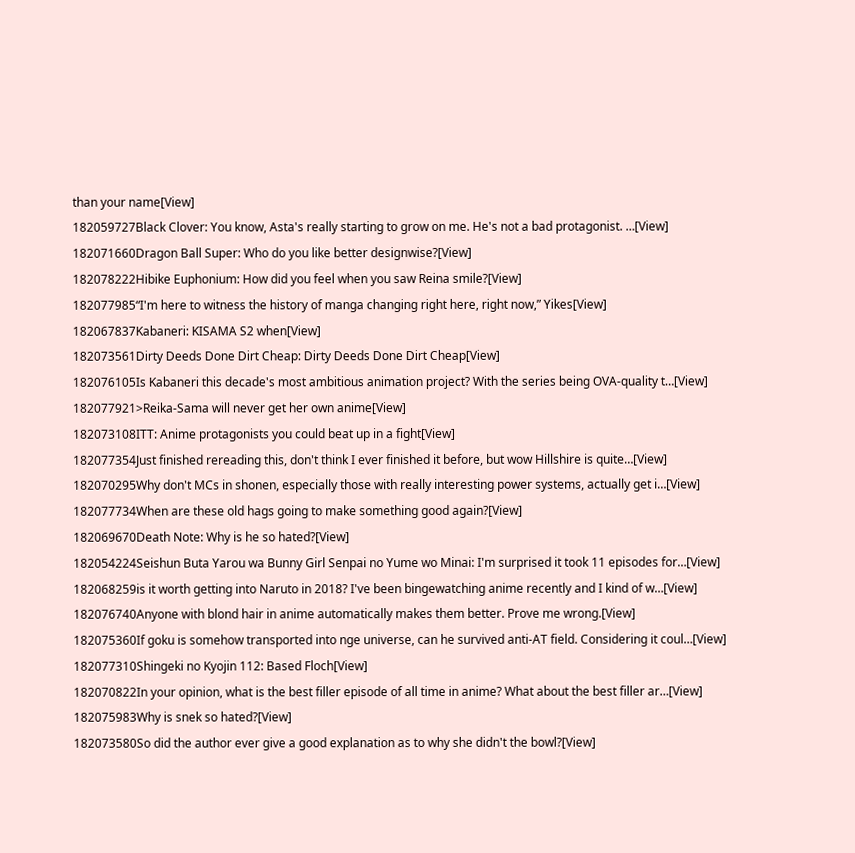than your name[View]
182059727Black Clover: You know, Asta's really starting to grow on me. He's not a bad protagonist. …[View]
182071660Dragon Ball Super: Who do you like better designwise?[View]
182078222Hibike Euphonium: How did you feel when you saw Reina smile?[View]
182077985“I'm here to witness the history of manga changing right here, right now,” Yikes[View]
182067837Kabaneri: KISAMA S2 when[View]
182073561Dirty Deeds Done Dirt Cheap: Dirty Deeds Done Dirt Cheap[View]
182076105Is Kabaneri this decade's most ambitious animation project? With the series being OVA-quality t…[View]
182077921>Reika-Sama will never get her own anime[View]
182073108ITT: Anime protagonists you could beat up in a fight[View]
182077354Just finished rereading this, don't think I ever finished it before, but wow Hillshire is quite…[View]
182070295Why don't MCs in shonen, especially those with really interesting power systems, actually get i…[View]
182077734When are these old hags going to make something good again?[View]
182069670Death Note: Why is he so hated?[View]
182054224Seishun Buta Yarou wa Bunny Girl Senpai no Yume wo Minai: I'm surprised it took 11 episodes for…[View]
182068259is it worth getting into Naruto in 2018? I've been bingewatching anime recently and I kind of w…[View]
182076740Anyone with blond hair in anime automatically makes them better. Prove me wrong.[View]
182075360If goku is somehow transported into nge universe, can he survived anti-AT field. Considering it coul…[View]
182077310Shingeki no Kyojin 112: Based Floch[View]
182070822In your opinion, what is the best filler episode of all time in anime? What about the best filler ar…[View]
182075983Why is snek so hated?[View]
182073580So did the author ever give a good explanation as to why she didn't the bowl?[View]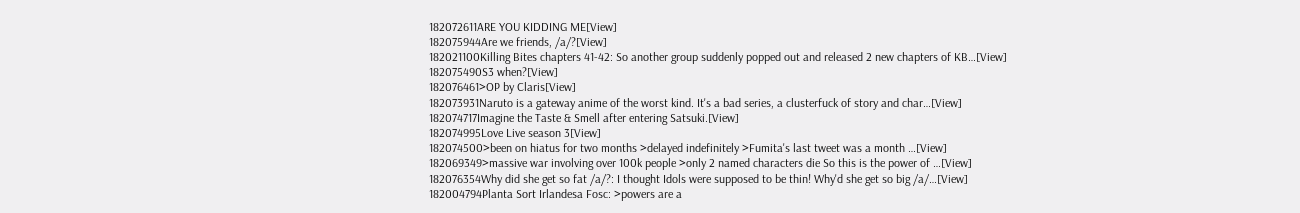182072611ARE YOU KIDDING ME[View]
182075944Are we friends, /a/?[View]
182021100Killing Bites chapters 41-42: So another group suddenly popped out and released 2 new chapters of KB…[View]
182075490S3 when?[View]
182076461>OP by Claris[View]
182073931Naruto is a gateway anime of the worst kind. It's a bad series, a clusterfuck of story and char…[View]
182074717Imagine the Taste & Smell after entering Satsuki.[View]
182074995Love Live season 3[View]
182074500>been on hiatus for two months >delayed indefinitely >Fumita's last tweet was a month …[View]
182069349>massive war involving over 100k people >only 2 named characters die So this is the power of …[View]
182076354Why did she get so fat /a/?: I thought Idols were supposed to be thin! Why'd she get so big /a/…[View]
182004794Planta Sort Irlandesa Fosc: >powers are a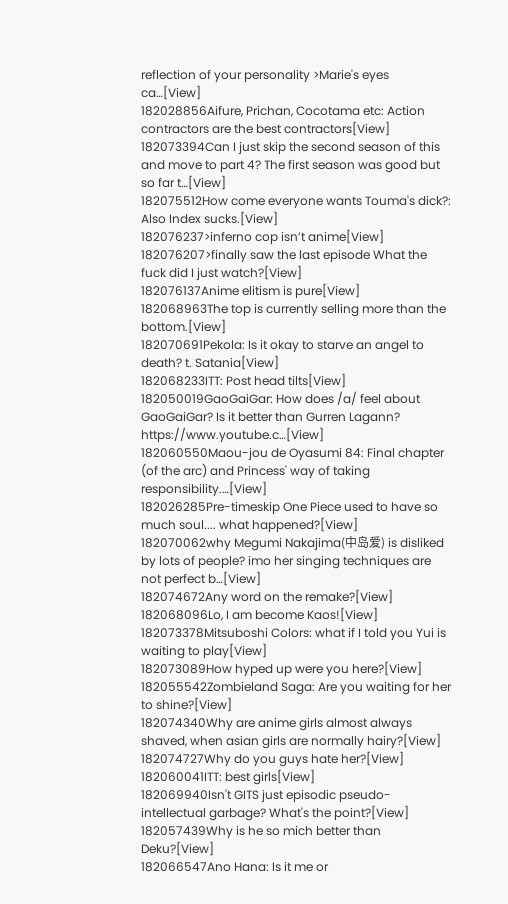reflection of your personality >Marie's eyes ca…[View]
182028856Aifure, Prichan, Cocotama etc: Action contractors are the best contractors[View]
182073394Can I just skip the second season of this and move to part 4? The first season was good but so far t…[View]
182075512How come everyone wants Touma's dick?: Also Index sucks.[View]
182076237>inferno cop isn’t anime[View]
182076207>finally saw the last episode What the fuck did I just watch?[View]
182076137Anime elitism is pure[View]
182068963The top is currently selling more than the bottom.[View]
182070691Pekola: Is it okay to starve an angel to death? t. Satania[View]
182068233ITT: Post head tilts[View]
182050019GaoGaiGar: How does /a/ feel about GaoGaiGar? Is it better than Gurren Lagann? https://www.youtube.c…[View]
182060550Maou-jou de Oyasumi 84: Final chapter (of the arc) and Princess' way of taking responsibility.…[View]
182026285Pre-timeskip One Piece used to have so much soul.... what happened?[View]
182070062why Megumi Nakajima(中岛爱) is disliked by lots of people? imo her singing techniques are not perfect b…[View]
182074672Any word on the remake?[View]
182068096Lo, I am become Kaos![View]
182073378Mitsuboshi Colors: what if I told you Yui is waiting to play[View]
182073089How hyped up were you here?[View]
182055542Zombieland Saga: Are you waiting for her to shine?[View]
182074340Why are anime girls almost always shaved, when asian girls are normally hairy?[View]
182074727Why do you guys hate her?[View]
182060041ITT: best girls[View]
182069940Isn't GITS just episodic pseudo-intellectual garbage? What's the point?[View]
182057439Why is he so mich better than Deku?[View]
182066547Ano Hana: Is it me or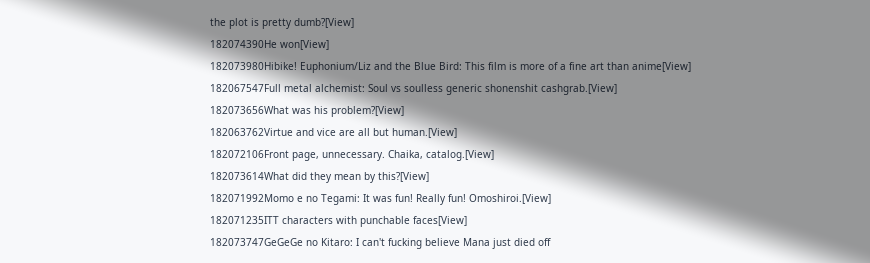the plot is pretty dumb?[View]
182074390He won[View]
182073980Hibike! Euphonium/Liz and the Blue Bird: This film is more of a fine art than anime[View]
182067547Full metal alchemist: Soul vs soulless generic shonenshit cashgrab.[View]
182073656What was his problem?[View]
182063762Virtue and vice are all but human.[View]
182072106Front page, unnecessary. Chaika, catalog.[View]
182073614What did they mean by this?[View]
182071992Momo e no Tegami: It was fun! Really fun! Omoshiroi.[View]
182071235ITT characters with punchable faces[View]
182073747GeGeGe no Kitaro: I can't fucking believe Mana just died off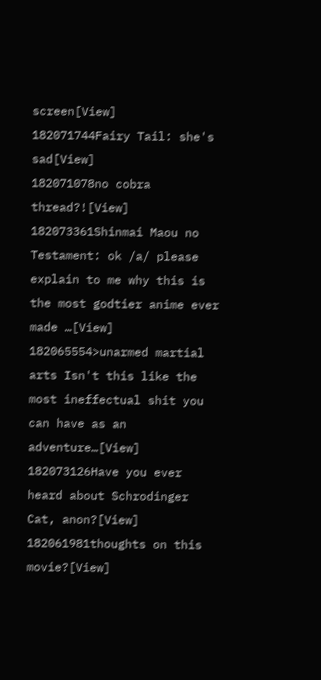screen[View]
182071744Fairy Tail: she's sad[View]
182071078no cobra thread?![View]
182073361Shinmai Maou no Testament: ok /a/ please explain to me why this is the most godtier anime ever made …[View]
182065554>unarmed martial arts Isn't this like the most ineffectual shit you can have as an adventure…[View]
182073126Have you ever heard about Schrodinger Cat, anon?[View]
182061981thoughts on this movie?[View]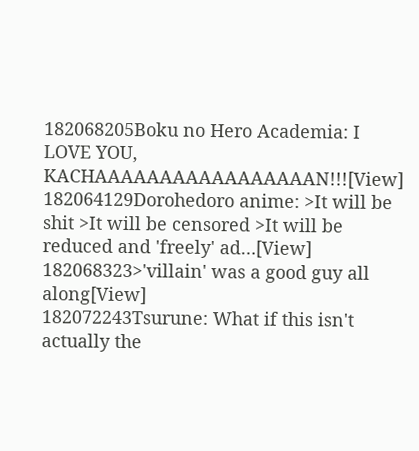182068205Boku no Hero Academia: I LOVE YOU, KACHAAAAAAAAAAAAAAAAAN!!![View]
182064129Dorohedoro anime: >It will be shit >It will be censored >It will be reduced and 'freely' ad…[View]
182068323>'villain' was a good guy all along[View]
182072243Tsurune: What if this isn't actually the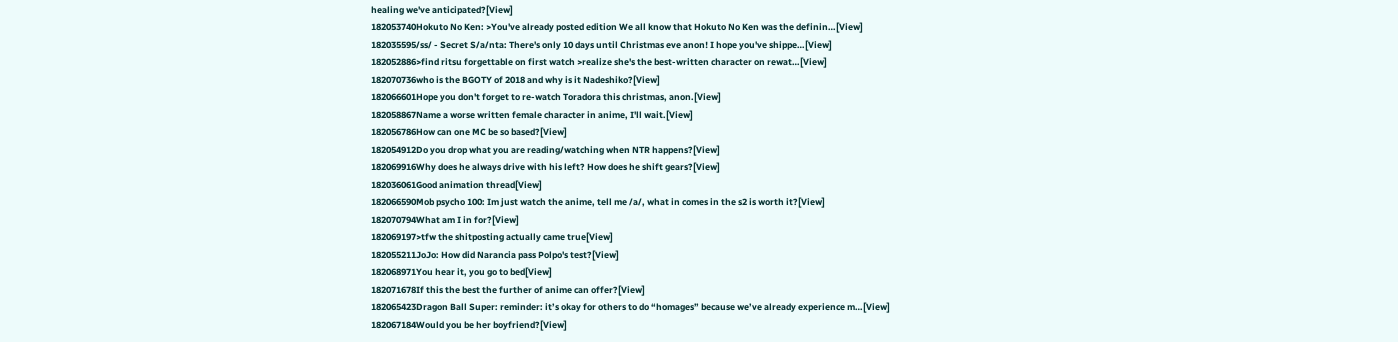healing we've anticipated?[View]
182053740Hokuto No Ken: >You've already posted edition We all know that Hokuto No Ken was the definin…[View]
182035595/ss/ - Secret S/a/nta: There's only 10 days until Christmas eve anon! I hope you've shippe…[View]
182052886>find ritsu forgettable on first watch >realize she's the best-written character on rewat…[View]
182070736who is the BGOTY of 2018 and why is it Nadeshiko?[View]
182066601Hope you don't forget to re-watch Toradora this christmas, anon.[View]
182058867Name a worse written female character in anime, I'll wait.[View]
182056786How can one MC be so based?[View]
182054912Do you drop what you are reading/watching when NTR happens?[View]
182069916Why does he always drive with his left? How does he shift gears?[View]
182036061Good animation thread[View]
182066590Mob psycho 100: Im just watch the anime, tell me /a/, what in comes in the s2 is worth it?[View]
182070794What am I in for?[View]
182069197>tfw the shitposting actually came true[View]
182055211JoJo: How did Narancia pass Polpo's test?[View]
182068971You hear it, you go to bed[View]
182071678If this the best the further of anime can offer?[View]
182065423Dragon Ball Super: reminder: it’s okay for others to do “homages” because we’ve already experience m…[View]
182067184Would you be her boyfriend?[View]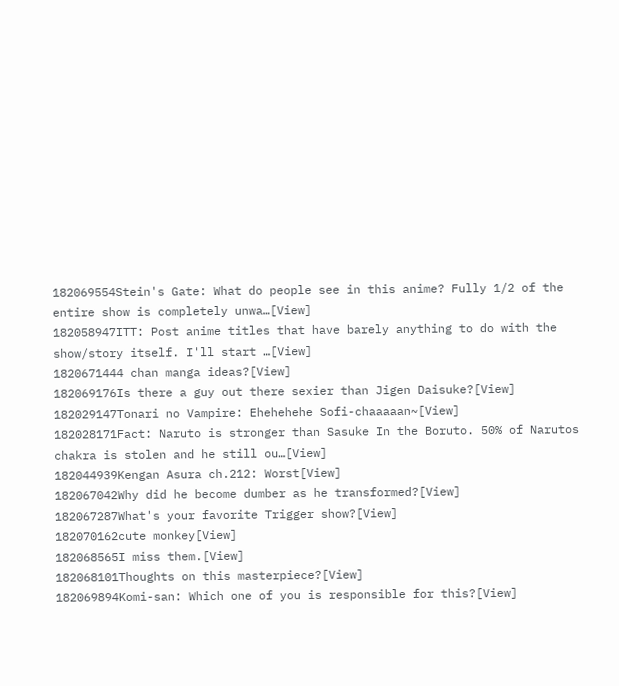182069554Stein's Gate: What do people see in this anime? Fully 1/2 of the entire show is completely unwa…[View]
182058947ITT: Post anime titles that have barely anything to do with the show/story itself. I'll start …[View]
1820671444 chan manga ideas?[View]
182069176Is there a guy out there sexier than Jigen Daisuke?[View]
182029147Tonari no Vampire: Ehehehehe Sofi-chaaaaan~[View]
182028171Fact: Naruto is stronger than Sasuke In the Boruto. 50% of Narutos chakra is stolen and he still ou…[View]
182044939Kengan Asura ch.212: Worst[View]
182067042Why did he become dumber as he transformed?[View]
182067287What's your favorite Trigger show?[View]
182070162cute monkey[View]
182068565I miss them.[View]
182068101Thoughts on this masterpiece?[View]
182069894Komi-san: Which one of you is responsible for this?[View]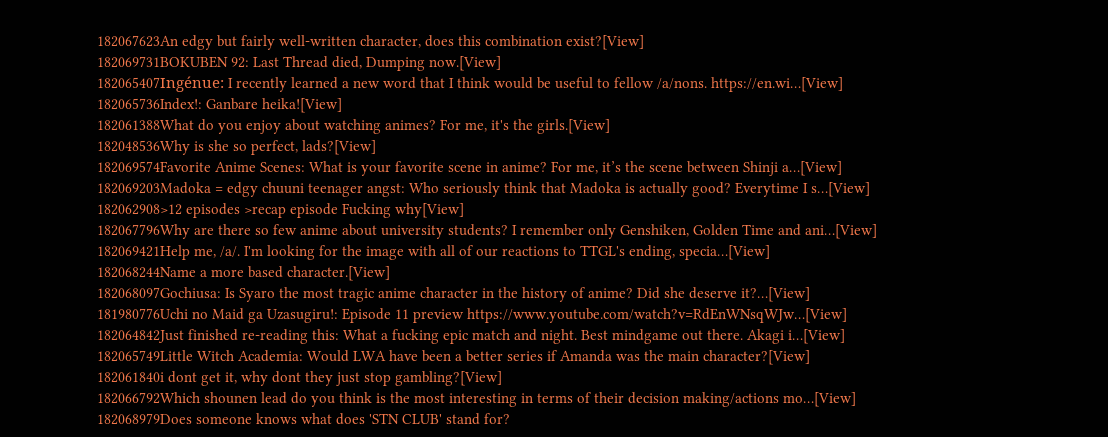182067623An edgy but fairly well-written character, does this combination exist?[View]
182069731BOKUBEN 92: Last Thread died, Dumping now.[View]
182065407Ingénue: I recently learned a new word that I think would be useful to fellow /a/nons. https://en.wi…[View]
182065736Index!: Ganbare heika![View]
182061388What do you enjoy about watching animes? For me, it's the girls.[View]
182048536Why is she so perfect, lads?[View]
182069574Favorite Anime Scenes: What is your favorite scene in anime? For me, it’s the scene between Shinji a…[View]
182069203Madoka = edgy chuuni teenager angst: Who seriously think that Madoka is actually good? Everytime I s…[View]
182062908>12 episodes >recap episode Fucking why[View]
182067796Why are there so few anime about university students? I remember only Genshiken, Golden Time and ani…[View]
182069421Help me, /a/. I'm looking for the image with all of our reactions to TTGL's ending, specia…[View]
182068244Name a more based character.[View]
182068097Gochiusa: Is Syaro the most tragic anime character in the history of anime? Did she deserve it?…[View]
181980776Uchi no Maid ga Uzasugiru!: Episode 11 preview https://www.youtube.com/watch?v=RdEnWNsqWJw…[View]
182064842Just finished re-reading this: What a fucking epic match and night. Best mindgame out there. Akagi i…[View]
182065749Little Witch Academia: Would LWA have been a better series if Amanda was the main character?[View]
182061840i dont get it, why dont they just stop gambling?[View]
182066792Which shounen lead do you think is the most interesting in terms of their decision making/actions mo…[View]
182068979Does someone knows what does 'STN CLUB' stand for?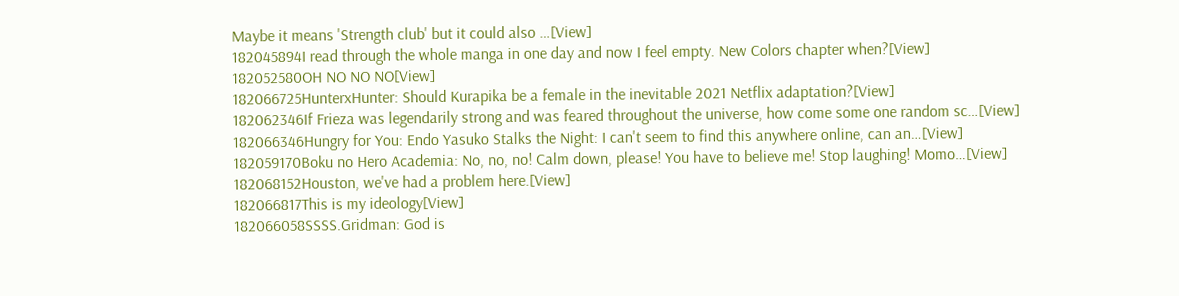Maybe it means 'Strength club' but it could also …[View]
182045894I read through the whole manga in one day and now I feel empty. New Colors chapter when?[View]
182052580OH NO NO NO[View]
182066725HunterxHunter: Should Kurapika be a female in the inevitable 2021 Netflix adaptation?[View]
182062346If Frieza was legendarily strong and was feared throughout the universe, how come some one random sc…[View]
182066346Hungry for You: Endo Yasuko Stalks the Night: I can't seem to find this anywhere online, can an…[View]
182059170Boku no Hero Academia: No, no, no! Calm down, please! You have to believe me! Stop laughing! Momo…[View]
182068152Houston, we've had a problem here.[View]
182066817This is my ideology[View]
182066058SSSS.Gridman: God is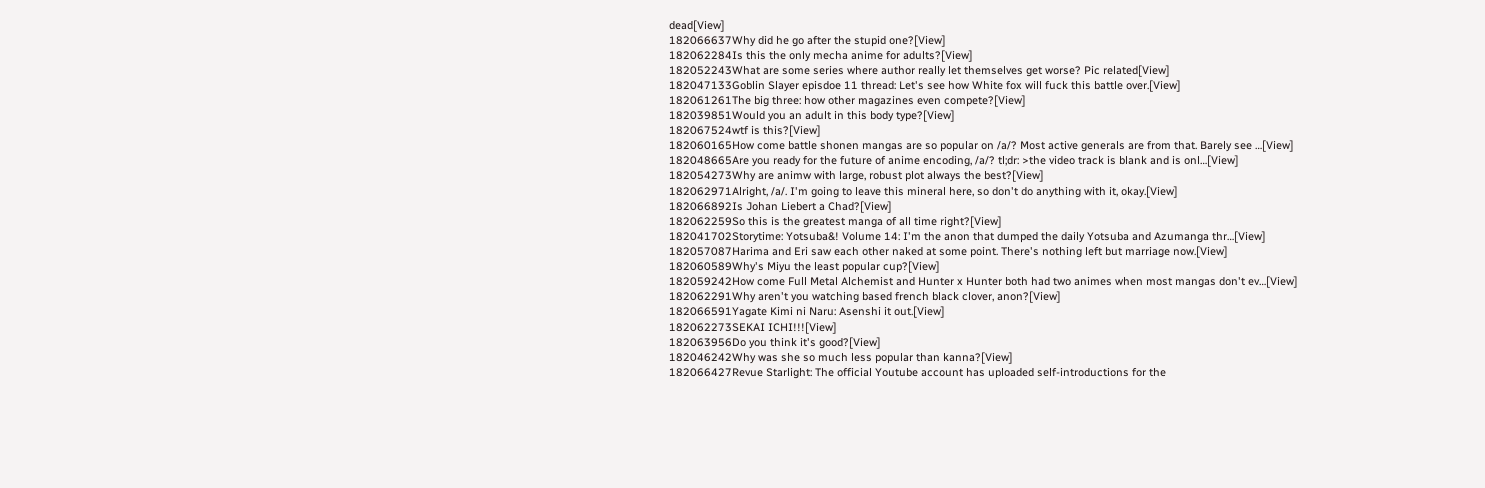dead[View]
182066637Why did he go after the stupid one?[View]
182062284Is this the only mecha anime for adults?[View]
182052243What are some series where author really let themselves get worse? Pic related[View]
182047133Goblin Slayer episdoe 11 thread: Let's see how White fox will fuck this battle over.[View]
182061261The big three: how other magazines even compete?[View]
182039851Would you an adult in this body type?[View]
182067524wtf is this?[View]
182060165How come battle shonen mangas are so popular on /a/? Most active generals are from that. Barely see …[View]
182048665Are you ready for the future of anime encoding, /a/? tl;dr: >the video track is blank and is onl…[View]
182054273Why are animw with large, robust plot always the best?[View]
182062971Alright, /a/. I'm going to leave this mineral here, so don't do anything with it, okay.[View]
182066892Is Johan Liebert a Chad?[View]
182062259So this is the greatest manga of all time right?[View]
182041702Storytime: Yotsuba&! Volume 14: I'm the anon that dumped the daily Yotsuba and Azumanga thr…[View]
182057087Harima and Eri saw each other naked at some point. There's nothing left but marriage now.[View]
182060589Why's Miyu the least popular cup?[View]
182059242How come Full Metal Alchemist and Hunter x Hunter both had two animes when most mangas don't ev…[View]
182062291Why aren't you watching based french black clover, anon?[View]
182066591Yagate Kimi ni Naru: Asenshi it out.[View]
182062273SEKAI ICHI!!![View]
182063956Do you think it's good?[View]
182046242Why was she so much less popular than kanna?[View]
182066427Revue Starlight: The official Youtube account has uploaded self-introductions for the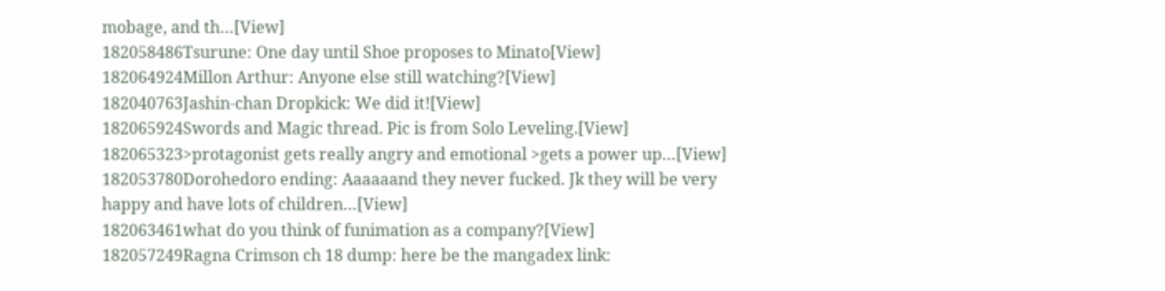mobage, and th…[View]
182058486Tsurune: One day until Shoe proposes to Minato[View]
182064924Millon Arthur: Anyone else still watching?[View]
182040763Jashin-chan Dropkick: We did it![View]
182065924Swords and Magic thread. Pic is from Solo Leveling.[View]
182065323>protagonist gets really angry and emotional >gets a power up…[View]
182053780Dorohedoro ending: Aaaaaand they never fucked. Jk they will be very happy and have lots of children…[View]
182063461what do you think of funimation as a company?[View]
182057249Ragna Crimson ch 18 dump: here be the mangadex link: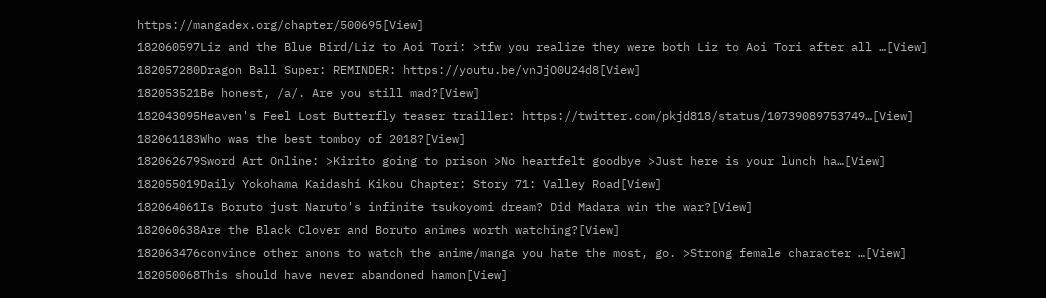https://mangadex.org/chapter/500695[View]
182060597Liz and the Blue Bird/Liz to Aoi Tori: >tfw you realize they were both Liz to Aoi Tori after all …[View]
182057280Dragon Ball Super: REMINDER: https://youtu.be/vnJjO0U24d8[View]
182053521Be honest, /a/. Are you still mad?[View]
182043095Heaven's Feel Lost Butterfly teaser trailler: https://twitter.com/pkjd818/status/10739089753749…[View]
182061183Who was the best tomboy of 2018?[View]
182062679Sword Art Online: >Kirito going to prison >No heartfelt goodbye >Just here is your lunch ha…[View]
182055019Daily Yokohama Kaidashi Kikou Chapter: Story 71: Valley Road[View]
182064061Is Boruto just Naruto's infinite tsukoyomi dream? Did Madara win the war?[View]
182060638Are the Black Clover and Boruto animes worth watching?[View]
182063476convince other anons to watch the anime/manga you hate the most, go. >Strong female character …[View]
182050068This should have never abandoned hamon[View]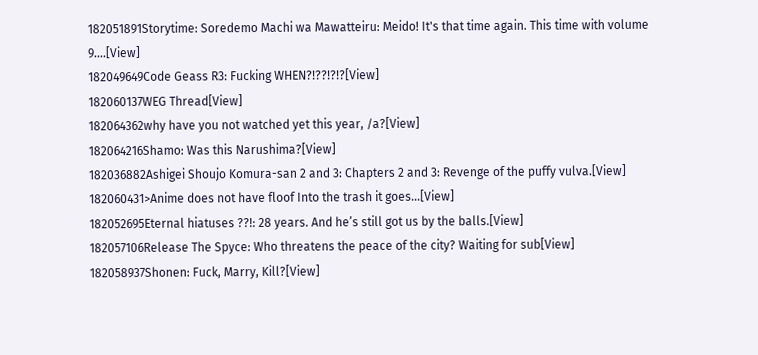182051891Storytime: Soredemo Machi wa Mawatteiru: Meido! It's that time again. This time with volume 9.…[View]
182049649Code Geass R3: Fucking WHEN?!??!?!?[View]
182060137WEG Thread[View]
182064362why have you not watched yet this year, /a?[View]
182064216Shamo: Was this Narushima?[View]
182036882Ashigei Shoujo Komura-san 2 and 3: Chapters 2 and 3: Revenge of the puffy vulva.[View]
182060431>Anime does not have floof Into the trash it goes...[View]
182052695Eternal hiatuses ??!: 28 years. And he’s still got us by the balls.[View]
182057106Release The Spyce: Who threatens the peace of the city? Waiting for sub[View]
182058937Shonen: Fuck, Marry, Kill?[View]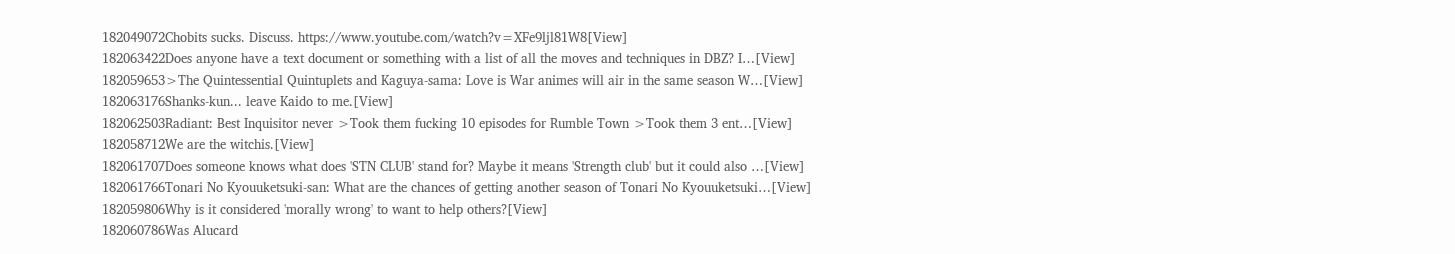182049072Chobits sucks. Discuss. https://www.youtube.com/watch?v=XFe9ljl81W8[View]
182063422Does anyone have a text document or something with a list of all the moves and techniques in DBZ? I…[View]
182059653>The Quintessential Quintuplets and Kaguya-sama: Love is War animes will air in the same season W…[View]
182063176Shanks-kun... leave Kaido to me.[View]
182062503Radiant: Best Inquisitor never >Took them fucking 10 episodes for Rumble Town >Took them 3 ent…[View]
182058712We are the witchis.[View]
182061707Does someone knows what does 'STN CLUB' stand for? Maybe it means 'Strength club' but it could also …[View]
182061766Tonari No Kyouuketsuki-san: What are the chances of getting another season of Tonari No Kyouuketsuki…[View]
182059806Why is it considered 'morally wrong' to want to help others?[View]
182060786Was Alucard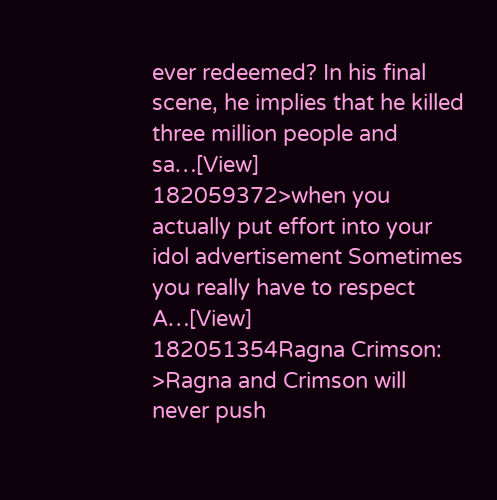ever redeemed? In his final scene, he implies that he killed three million people and sa…[View]
182059372>when you actually put effort into your idol advertisement Sometimes you really have to respect A…[View]
182051354Ragna Crimson: >Ragna and Crimson will never push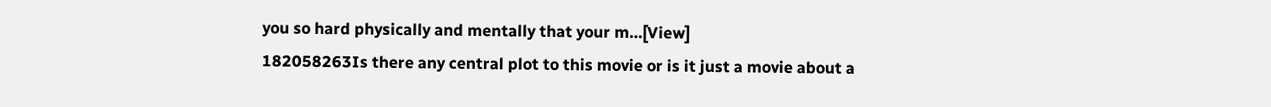you so hard physically and mentally that your m…[View]
182058263Is there any central plot to this movie or is it just a movie about a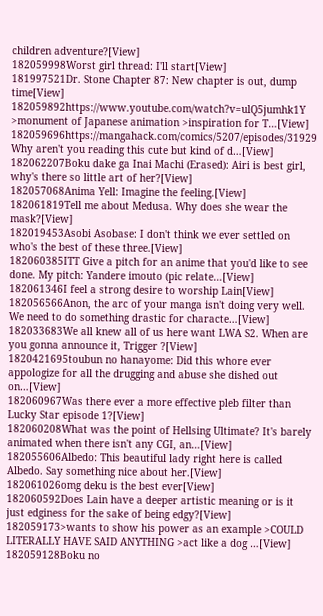children adventure?[View]
182059998Worst girl thread: I'll start[View]
181997521Dr. Stone Chapter 87: New chapter is out, dump time[View]
182059892https://www.youtube.com/watch?v=ulQ5jumhk1Y >monument of Japanese animation >inspiration for T…[View]
182059696https://mangahack.com/comics/5207/episodes/31929 Why aren't you reading this cute but kind of d…[View]
182062207Boku dake ga Inai Machi (Erased): Airi is best girl, why's there so little art of her?[View]
182057068Anima Yell: Imagine the feeling.[View]
182061819Tell me about Medusa. Why does she wear the mask?[View]
182019453Asobi Asobase: I don't think we ever settled on who's the best of these three.[View]
182060385ITT Give a pitch for an anime that you'd like to see done. My pitch: Yandere imouto (pic relate…[View]
182061346I feel a strong desire to worship Lain[View]
182056566Anon, the arc of your manga isn't doing very well. We need to do something drastic for characte…[View]
182033683We all knew all of us here want LWA S2. When are you gonna announce it, Trigger ?[View]
1820421695toubun no hanayome: Did this whore ever appologize for all the drugging and abuse she dished out on…[View]
182060967Was there ever a more effective pleb filter than Lucky Star episode 1?[View]
182060208What was the point of Hellsing Ultimate? It's barely animated when there isn't any CGI, an…[View]
182055606Albedo: This beautiful lady right here is called Albedo. Say something nice about her.[View]
182061026omg deku is the best ever[View]
182060592Does Lain have a deeper artistic meaning or is it just edginess for the sake of being edgy?[View]
182059173>wants to show his power as an example >COULD LITERALLY HAVE SAID ANYTHING >act like a dog …[View]
182059128Boku no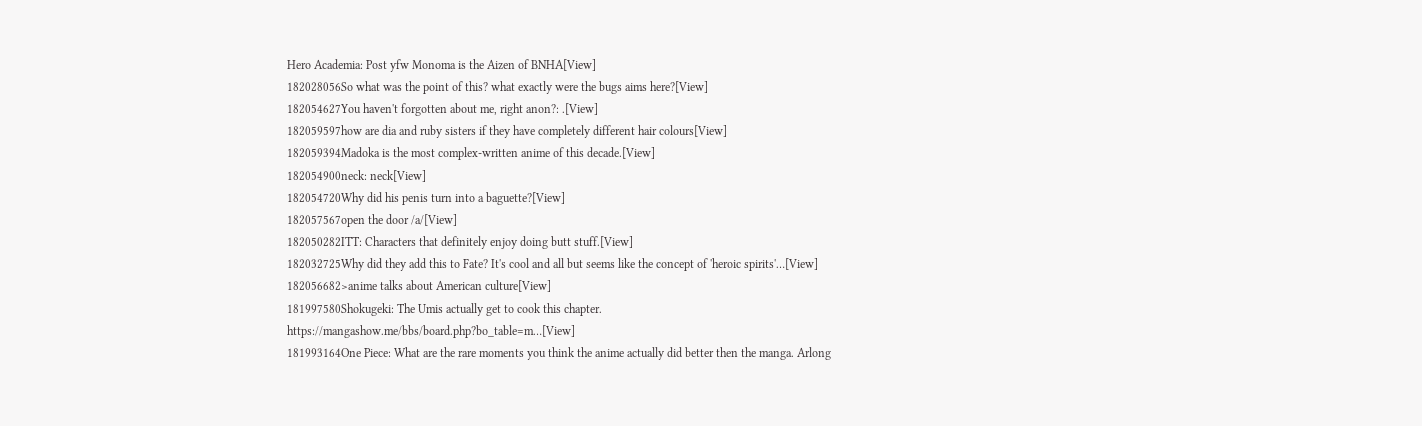Hero Academia: Post yfw Monoma is the Aizen of BNHA[View]
182028056So what was the point of this? what exactly were the bugs aims here?[View]
182054627You haven't forgotten about me, right anon?: .[View]
182059597how are dia and ruby sisters if they have completely different hair colours[View]
182059394Madoka is the most complex-written anime of this decade.[View]
182054900neck: neck[View]
182054720Why did his penis turn into a baguette?[View]
182057567open the door /a/[View]
182050282ITT: Characters that definitely enjoy doing butt stuff.[View]
182032725Why did they add this to Fate? It's cool and all but seems like the concept of 'heroic spirits'…[View]
182056682>anime talks about American culture[View]
181997580Shokugeki: The Umis actually get to cook this chapter. https://mangashow.me/bbs/board.php?bo_table=m…[View]
181993164One Piece: What are the rare moments you think the anime actually did better then the manga. Arlong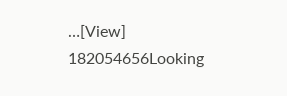…[View]
182054656Looking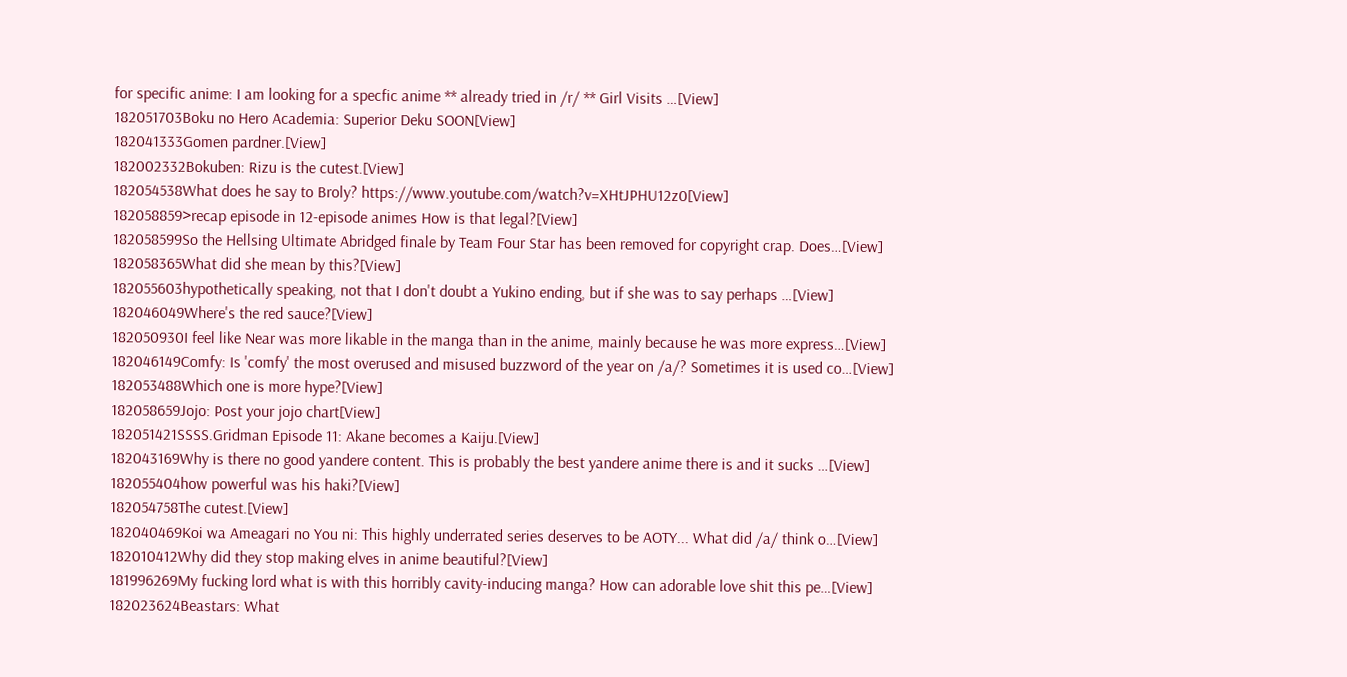for specific anime: I am looking for a specfic anime ** already tried in /r/ ** Girl Visits …[View]
182051703Boku no Hero Academia: Superior Deku SOON[View]
182041333Gomen pardner.[View]
182002332Bokuben: Rizu is the cutest.[View]
182054538What does he say to Broly? https://www.youtube.com/watch?v=XHtJPHU12z0[View]
182058859>recap episode in 12-episode animes How is that legal?[View]
182058599So the Hellsing Ultimate Abridged finale by Team Four Star has been removed for copyright crap. Does…[View]
182058365What did she mean by this?[View]
182055603hypothetically speaking, not that I don't doubt a Yukino ending, but if she was to say perhaps …[View]
182046049Where's the red sauce?[View]
182050930I feel like Near was more likable in the manga than in the anime, mainly because he was more express…[View]
182046149Comfy: Is 'comfy' the most overused and misused buzzword of the year on /a/? Sometimes it is used co…[View]
182053488Which one is more hype?[View]
182058659Jojo: Post your jojo chart[View]
182051421SSSS.Gridman Episode 11: Akane becomes a Kaiju.[View]
182043169Why is there no good yandere content. This is probably the best yandere anime there is and it sucks …[View]
182055404how powerful was his haki?[View]
182054758The cutest.[View]
182040469Koi wa Ameagari no You ni: This highly underrated series deserves to be AOTY... What did /a/ think o…[View]
182010412Why did they stop making elves in anime beautiful?[View]
181996269My fucking lord what is with this horribly cavity-inducing manga? How can adorable love shit this pe…[View]
182023624Beastars: What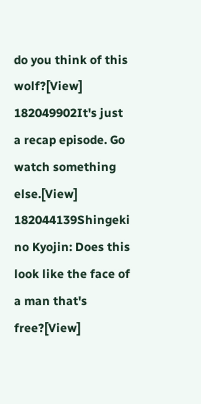do you think of this wolf?[View]
182049902It's just a recap episode. Go watch something else.[View]
182044139Shingeki no Kyojin: Does this look like the face of a man that's free?[View]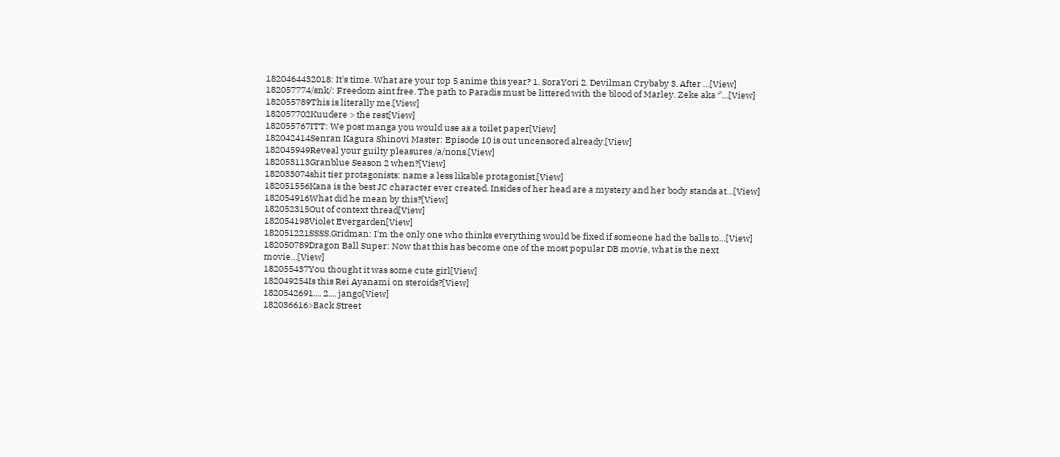1820464432018: It's time. What are your top 5 anime this year? 1. SoraYori 2. Devilman Crybaby 3. After …[View]
182057774/snk/: Freedom aint free. The path to Paradis must be littered with the blood of Marley. Zeke aka ‘’…[View]
182055789This is literally me.[View]
182057702Kuudere > the rest[View]
182055767ITT: We post manga you would use as a toilet paper[View]
182042414Senran Kagura Shinovi Master: Episode 10 is out uncensored already.[View]
182045949Reveal your guilty pleasures /a/nons.[View]
182053113Granblue Season 2 when?[View]
182033074shit tier protagonists: name a less likable protagonist.[View]
182051556Kana is the best JC character ever created. Insides of her head are a mystery and her body stands at…[View]
182054916What did he mean by this?[View]
182052315Out of context thread[View]
182054198Violet Evergarden[View]
182051221SSSS.Gridman: I'm the only one who thinks everything would be fixed if someone had the balls to…[View]
182050789Dragon Ball Super: Now that this has become one of the most popular DB movie, what is the next movie…[View]
182055437You thought it was some cute girl[View]
182049254Is this Rei Ayanami on steroids?[View]
1820542691.... 2.... jango[View]
182036616>Back Street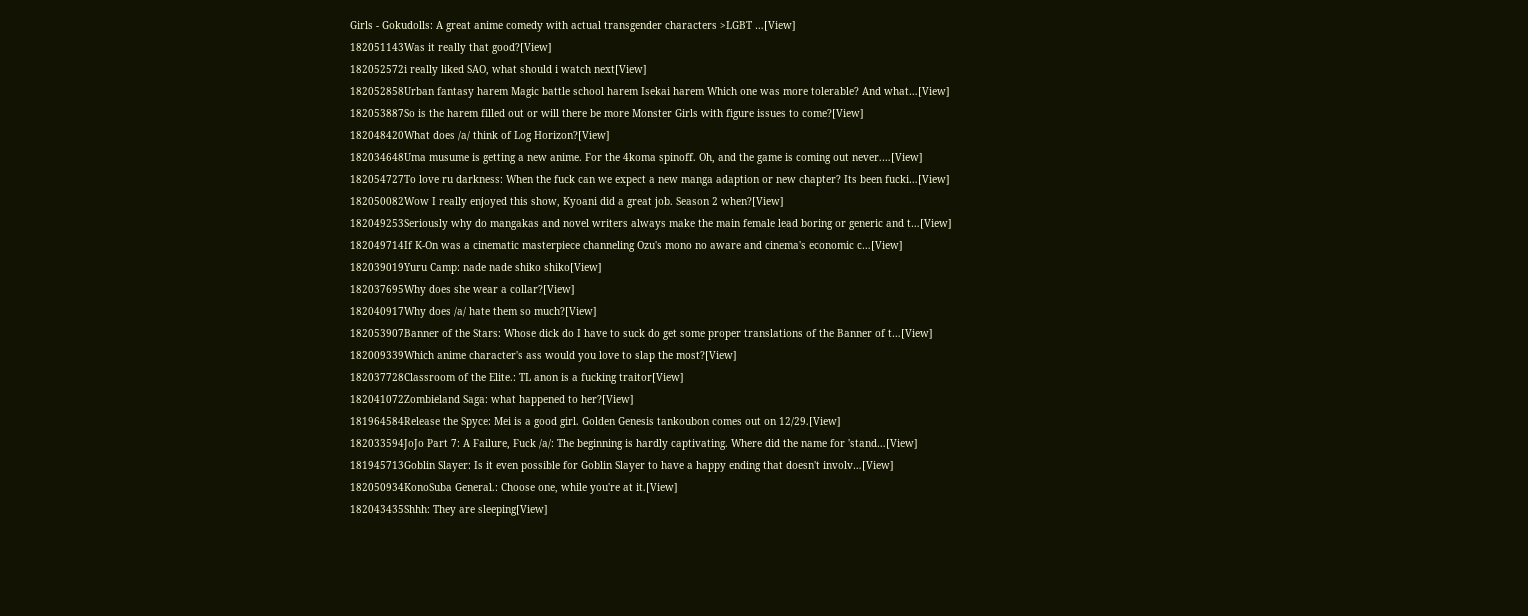Girls - Gokudolls: A great anime comedy with actual transgender characters >LGBT …[View]
182051143Was it really that good?[View]
182052572i really liked SAO, what should i watch next[View]
182052858Urban fantasy harem Magic battle school harem Isekai harem Which one was more tolerable? And what…[View]
182053887So is the harem filled out or will there be more Monster Girls with figure issues to come?[View]
182048420What does /a/ think of Log Horizon?[View]
182034648Uma musume is getting a new anime. For the 4koma spinoff. Oh, and the game is coming out never.…[View]
182054727To love ru darkness: When the fuck can we expect a new manga adaption or new chapter? Its been fucki…[View]
182050082Wow I really enjoyed this show, Kyoani did a great job. Season 2 when?[View]
182049253Seriously why do mangakas and novel writers always make the main female lead boring or generic and t…[View]
182049714If K-On was a cinematic masterpiece channeling Ozu's mono no aware and cinema's economic c…[View]
182039019Yuru Camp: nade nade shiko shiko[View]
182037695Why does she wear a collar?[View]
182040917Why does /a/ hate them so much?[View]
182053907Banner of the Stars: Whose dick do I have to suck do get some proper translations of the Banner of t…[View]
182009339Which anime character's ass would you love to slap the most?[View]
182037728Classroom of the Elite.: TL anon is a fucking traitor[View]
182041072Zombieland Saga: what happened to her?[View]
181964584Release the Spyce: Mei is a good girl. Golden Genesis tankoubon comes out on 12/29.[View]
182033594JoJo Part 7: A Failure, Fuck /a/: The beginning is hardly captivating. Where did the name for 'stand…[View]
181945713Goblin Slayer: Is it even possible for Goblin Slayer to have a happy ending that doesn't involv…[View]
182050934KonoSuba General.: Choose one, while you're at it.[View]
182043435Shhh: They are sleeping[View]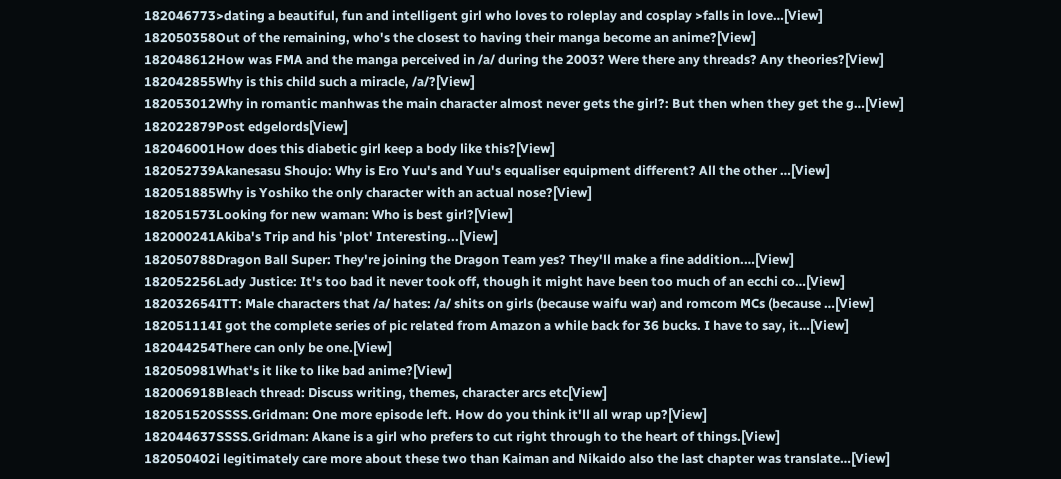182046773>dating a beautiful, fun and intelligent girl who loves to roleplay and cosplay >falls in love…[View]
182050358Out of the remaining, who's the closest to having their manga become an anime?[View]
182048612How was FMA and the manga perceived in /a/ during the 2003? Were there any threads? Any theories?[View]
182042855Why is this child such a miracle, /a/?[View]
182053012Why in romantic manhwas the main character almost never gets the girl?: But then when they get the g…[View]
182022879Post edgelords[View]
182046001How does this diabetic girl keep a body like this?[View]
182052739Akanesasu Shoujo: Why is Ero Yuu's and Yuu's equaliser equipment different? All the other …[View]
182051885Why is Yoshiko the only character with an actual nose?[View]
182051573Looking for new waman: Who is best girl?[View]
182000241Akiba's Trip and his 'plot' Interesting...[View]
182050788Dragon Ball Super: They're joining the Dragon Team yes? They'll make a fine addition.…[View]
182052256Lady Justice: It's too bad it never took off, though it might have been too much of an ecchi co…[View]
182032654ITT: Male characters that /a/ hates: /a/ shits on girls (because waifu war) and romcom MCs (because …[View]
182051114I got the complete series of pic related from Amazon a while back for 36 bucks. I have to say, it…[View]
182044254There can only be one.[View]
182050981What's it like to like bad anime?[View]
182006918Bleach thread: Discuss writing, themes, character arcs etc[View]
182051520SSSS.Gridman: One more episode left. How do you think it'll all wrap up?[View]
182044637SSSS.Gridman: Akane is a girl who prefers to cut right through to the heart of things.[View]
182050402i legitimately care more about these two than Kaiman and Nikaido also the last chapter was translate…[View]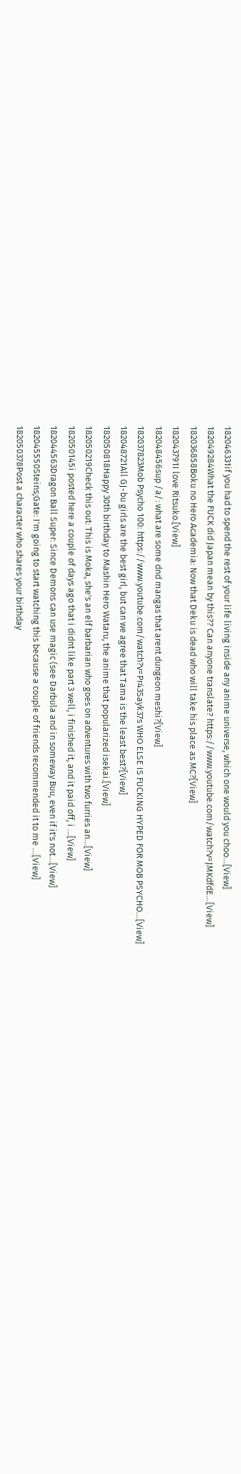182046331if you had to spend the rest of your life living inside any anime universe, which one would you choo…[View]
182049284What the FUCK did Japan mean by this?? Can anyone translate? https://www.youtube.com/watch?v=JMKdfdE…[View]
182036858Boku no Hero Academia: Now that Deku is dead who will take his place as MC?[View]
182043791I love Ritsuko.[View]
182048456sup /a/: what are some dnd mangas that arent dungeon meshi?[View]
182037823Mob Psycho 100: https://www.youtube.com/watch?v=Pr43Sayk37s WHO ELSE IS FUCKING HYPED FOR MOB PSYCHO…[View]
182048721All GJ-bu girls are the best girl, but can we agree that Tama is the least best?[View]
182050818Happy 30th birthday to Mashin Hero Wataru, the anime that popularized isekai.[View]
182050219Check this out: This is Moka, she's an elf barbarian who goes on adventures with two furries an…[View]
182050145i posted here a couple of days ago that i didnt like part 3 well, i finished it, and it paid off, i …[View]
182044563Dragon Ball Super: Since Demons can use magic (see Darbula and in someway Buu, even if it's not…[View]
182045550Steins;Gate: I'm going to start watching this because a couple of friends recommended it to me …[View]
182050378Post a character who shares your birthday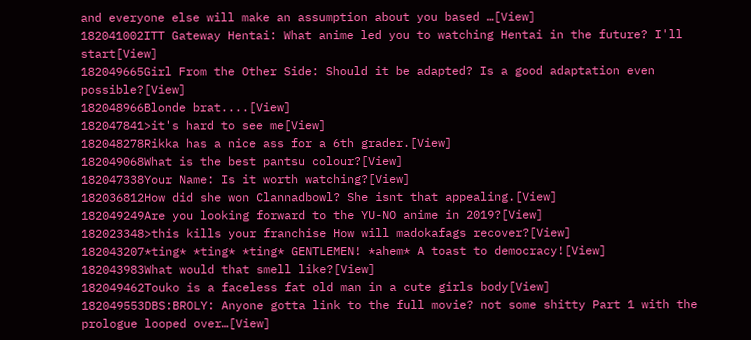and everyone else will make an assumption about you based …[View]
182041002ITT Gateway Hentai: What anime led you to watching Hentai in the future? I'll start[View]
182049665Girl From the Other Side: Should it be adapted? Is a good adaptation even possible?[View]
182048966Blonde brat....[View]
182047841>it's hard to see me[View]
182048278Rikka has a nice ass for a 6th grader.[View]
182049068What is the best pantsu colour?[View]
182047338Your Name: Is it worth watching?[View]
182036812How did she won Clannadbowl? She isnt that appealing.[View]
182049249Are you looking forward to the YU-NO anime in 2019?[View]
182023348>this kills your franchise How will madokafags recover?[View]
182043207*ting* *ting* *ting* GENTLEMEN! *ahem* A toast to democracy![View]
182043983What would that smell like?[View]
182049462Touko is a faceless fat old man in a cute girls body[View]
182049553DBS:BROLY: Anyone gotta link to the full movie? not some shitty Part 1 with the prologue looped over…[View]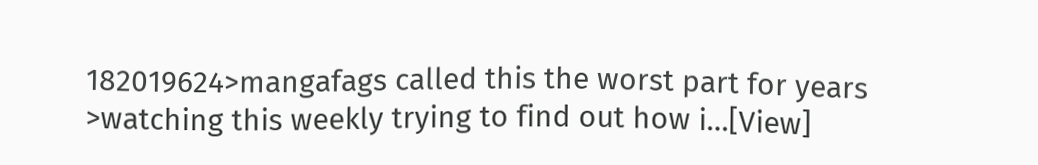182019624>mangafags called this the worst part for years >watching this weekly trying to find out how i…[View]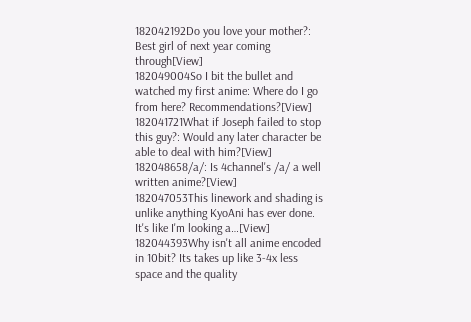182042192Do you love your mother?: Best girl of next year coming through[View]
182049004So I bit the bullet and watched my first anime: Where do I go from here? Recommendations?[View]
182041721What if Joseph failed to stop this guy?: Would any later character be able to deal with him?[View]
182048658/a/: Is 4channel's /a/ a well written anime?[View]
182047053This linework and shading is unlike anything KyoAni has ever done. It's like I'm looking a…[View]
182044393Why isn't all anime encoded in 10bit? Its takes up like 3-4x less space and the quality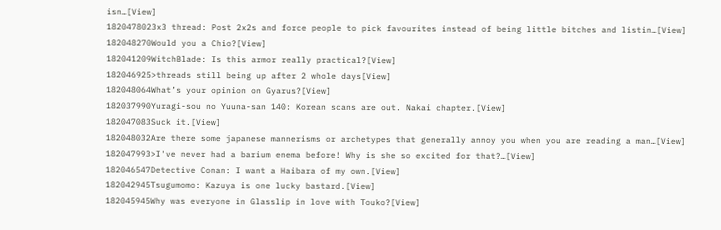isn…[View]
1820478023x3 thread: Post 2x2s and force people to pick favourites instead of being little bitches and listin…[View]
182048270Would you a Chio?[View]
182041209WitchBlade: Is this armor really practical?[View]
182046925>threads still being up after 2 whole days[View]
182048064What’s your opinion on Gyarus?[View]
182037990Yuragi-sou no Yuuna-san 140: Korean scans are out. Nakai chapter.[View]
182047083Suck it.[View]
182048032Are there some japanese mannerisms or archetypes that generally annoy you when you are reading a man…[View]
182047993>I've never had a barium enema before! Why is she so excited for that?…[View]
182046547Detective Conan: I want a Haibara of my own.[View]
182042945Tsugumomo: Kazuya is one lucky bastard.[View]
182045945Why was everyone in Glasslip in love with Touko?[View]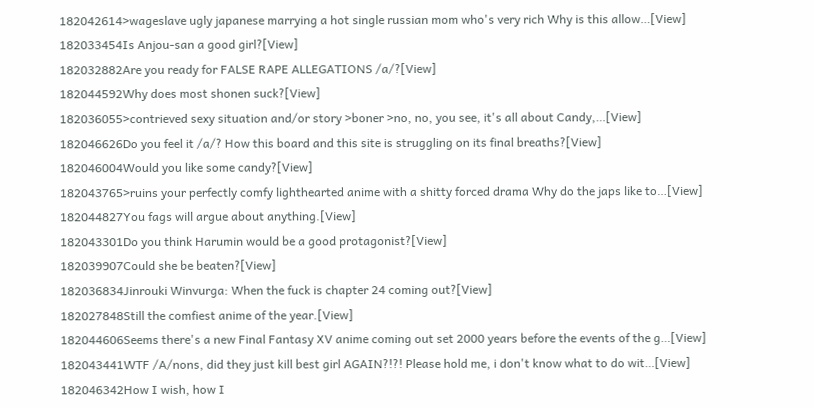182042614>wageslave ugly japanese marrying a hot single russian mom who's very rich Why is this allow…[View]
182033454Is Anjou-san a good girl?[View]
182032882Are you ready for FALSE RAPE ALLEGATIONS /a/?[View]
182044592Why does most shonen suck?[View]
182036055>contrieved sexy situation and/or story >boner >no, no, you see, it's all about Candy,…[View]
182046626Do you feel it /a/? How this board and this site is struggling on its final breaths?[View]
182046004Would you like some candy?[View]
182043765>ruins your perfectly comfy lighthearted anime with a shitty forced drama Why do the japs like to…[View]
182044827You fags will argue about anything.[View]
182043301Do you think Harumin would be a good protagonist?[View]
182039907Could she be beaten?[View]
182036834Jinrouki Winvurga: When the fuck is chapter 24 coming out?[View]
182027848Still the comfiest anime of the year.[View]
182044606Seems there's a new Final Fantasy XV anime coming out set 2000 years before the events of the g…[View]
182043441WTF /A/nons, did they just kill best girl AGAIN?!?! Please hold me, i don't know what to do wit…[View]
182046342How I wish, how I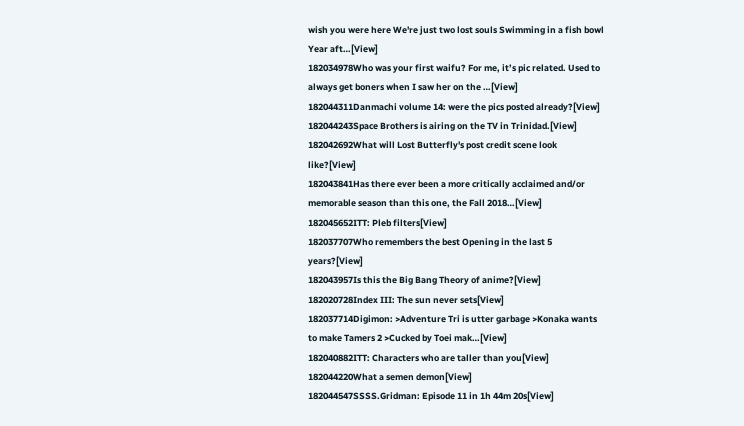wish you were here We're just two lost souls Swimming in a fish bowl Year aft…[View]
182034978Who was your first waifu? For me, it’s pic related. Used to always get boners when I saw her on the …[View]
182044311Danmachi volume 14: were the pics posted already?[View]
182044243Space Brothers is airing on the TV in Trinidad.[View]
182042692What will Lost Butterfly's post credit scene look like?[View]
182043841Has there ever been a more critically acclaimed and/or memorable season than this one, the Fall 2018…[View]
182045652ITT: Pleb filters[View]
182037707Who remembers the best Opening in the last 5 years?[View]
182043957Is this the Big Bang Theory of anime?[View]
182020728Index III: The sun never sets[View]
182037714Digimon: >Adventure Tri is utter garbage >Konaka wants to make Tamers 2 >Cucked by Toei mak…[View]
182040882ITT: Characters who are taller than you[View]
182044220What a semen demon[View]
182044547SSSS.Gridman: Episode 11 in 1h 44m 20s[View]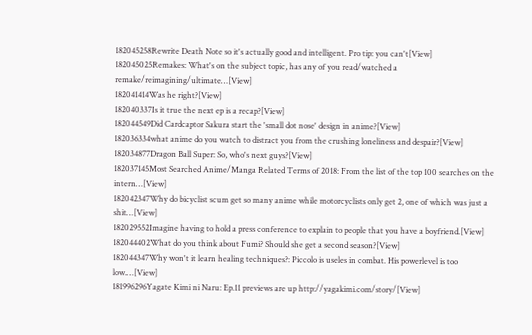182045258Rewrite Death Note so it's actually good and intelligent. Pro tip: you can't[View]
182045025Remakes: What's on the subject topic, has any of you read/watched a remake/reimagining/ultimate…[View]
182041414Was he right?[View]
182040337Is it true the next ep is a recap?[View]
182044549Did Cardcaptor Sakura start the 'small dot nose' design in anime?[View]
182036334what anime do you watch to distract you from the crushing loneliness and despair?[View]
182034877Dragon Ball Super: So, who's next guys?[View]
182037145Most Searched Anime/Manga Related Terms of 2018: From the list of the top 100 searches on the intern…[View]
182042347Why do bicyclist scum get so many anime while motorcyclists only get 2, one of which was just a shit…[View]
182029552Imagine having to hold a press conference to explain to people that you have a boyfriend.[View]
182044402What do you think about Fumi? Should she get a second season?[View]
182044347Why won't it learn healing techniques?: Piccolo is useles in combat. His powerlevel is too low.…[View]
181996296Yagate Kimi ni Naru: Ep.11 previews are up http://yagakimi.com/story/[View]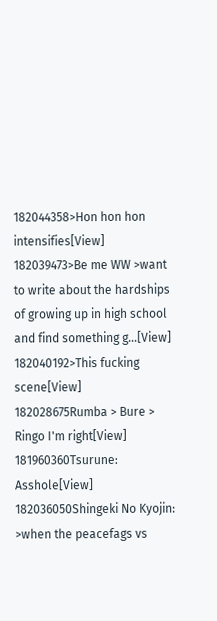182044358>Hon hon hon intensifies[View]
182039473>Be me WW >want to write about the hardships of growing up in high school and find something g…[View]
182040192>This fucking scene[View]
182028675Rumba > Bure > Ringo I'm right[View]
181960360Tsurune: Asshole[View]
182036050Shingeki No Kyojin: >when the peacefags vs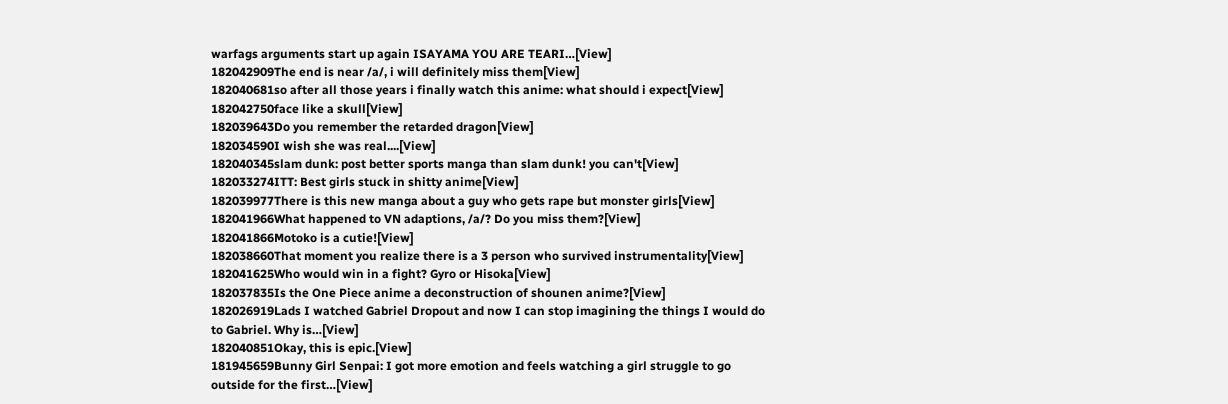warfags arguments start up again ISAYAMA YOU ARE TEARI…[View]
182042909The end is near /a/, i will definitely miss them[View]
182040681so after all those years i finally watch this anime: what should i expect[View]
182042750face like a skull[View]
182039643Do you remember the retarded dragon[View]
182034590I wish she was real....[View]
182040345slam dunk: post better sports manga than slam dunk! you can't[View]
182033274ITT: Best girls stuck in shitty anime[View]
182039977There is this new manga about a guy who gets rape but monster girls[View]
182041966What happened to VN adaptions, /a/? Do you miss them?[View]
182041866Motoko is a cutie![View]
182038660That moment you realize there is a 3 person who survived instrumentality[View]
182041625Who would win in a fight? Gyro or Hisoka[View]
182037835Is the One Piece anime a deconstruction of shounen anime?[View]
182026919Lads I watched Gabriel Dropout and now I can stop imagining the things I would do to Gabriel. Why is…[View]
182040851Okay, this is epic.[View]
181945659Bunny Girl Senpai: I got more emotion and feels watching a girl struggle to go outside for the first…[View]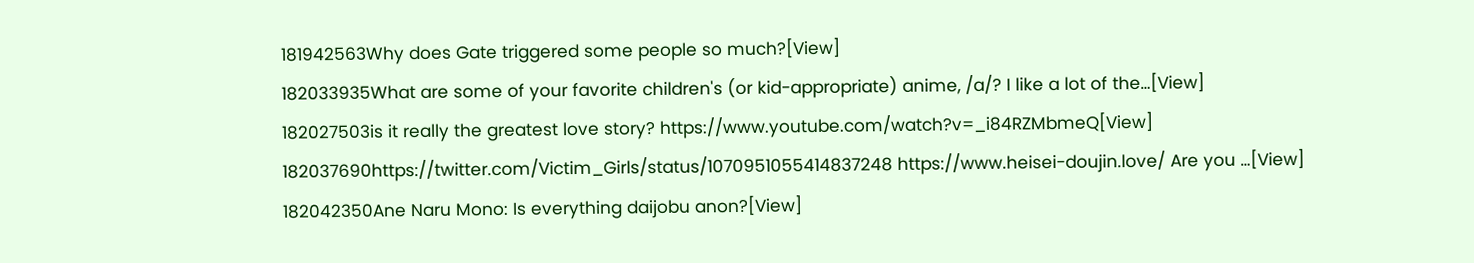181942563Why does Gate triggered some people so much?[View]
182033935What are some of your favorite children's (or kid-appropriate) anime, /a/? I like a lot of the…[View]
182027503is it really the greatest love story? https://www.youtube.com/watch?v=_i84RZMbmeQ[View]
182037690https://twitter.com/Victim_Girls/status/1070951055414837248 https://www.heisei-doujin.love/ Are you …[View]
182042350Ane Naru Mono: Is everything daijobu anon?[View]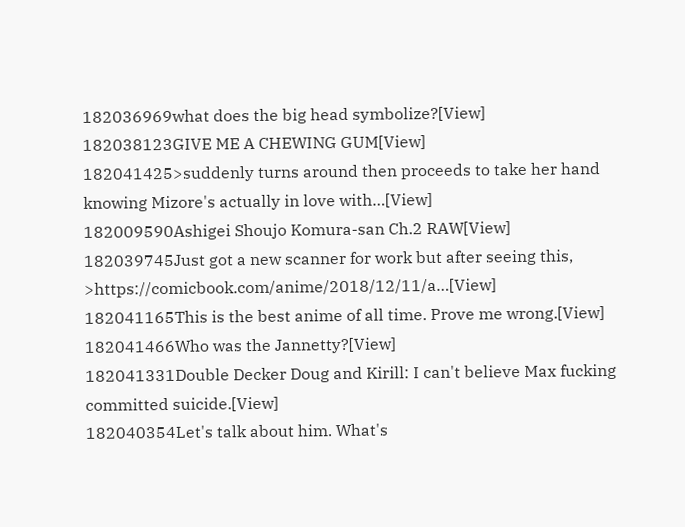182036969what does the big head symbolize?[View]
182038123GIVE ME A CHEWING GUM[View]
182041425>suddenly turns around then proceeds to take her hand knowing Mizore's actually in love with…[View]
182009590Ashigei Shoujo Komura-san Ch.2 RAW[View]
182039745Just got a new scanner for work but after seeing this, >https://comicbook.com/anime/2018/12/11/a…[View]
182041165This is the best anime of all time. Prove me wrong.[View]
182041466Who was the Jannetty?[View]
182041331Double Decker Doug and Kirill: I can't believe Max fucking committed suicide.[View]
182040354Let's talk about him. What's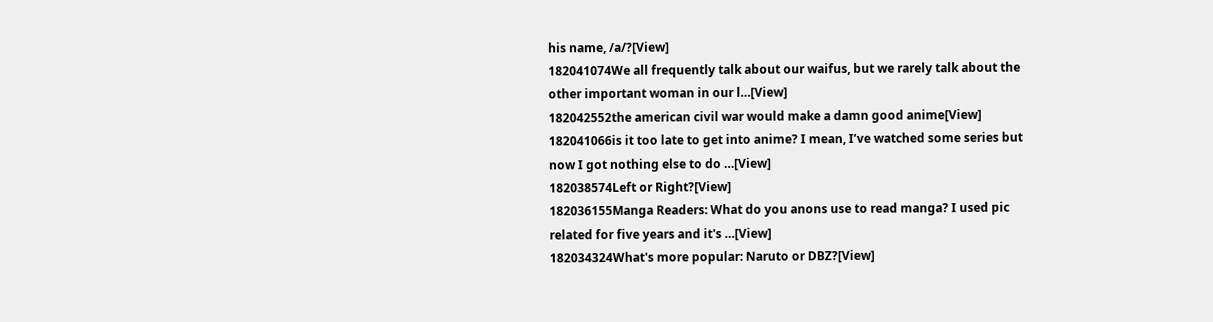his name, /a/?[View]
182041074We all frequently talk about our waifus, but we rarely talk about the other important woman in our l…[View]
182042552the american civil war would make a damn good anime[View]
182041066is it too late to get into anime? I mean, I’ve watched some series but now I got nothing else to do …[View]
182038574Left or Right?[View]
182036155Manga Readers: What do you anons use to read manga? I used pic related for five years and it's …[View]
182034324What's more popular: Naruto or DBZ?[View]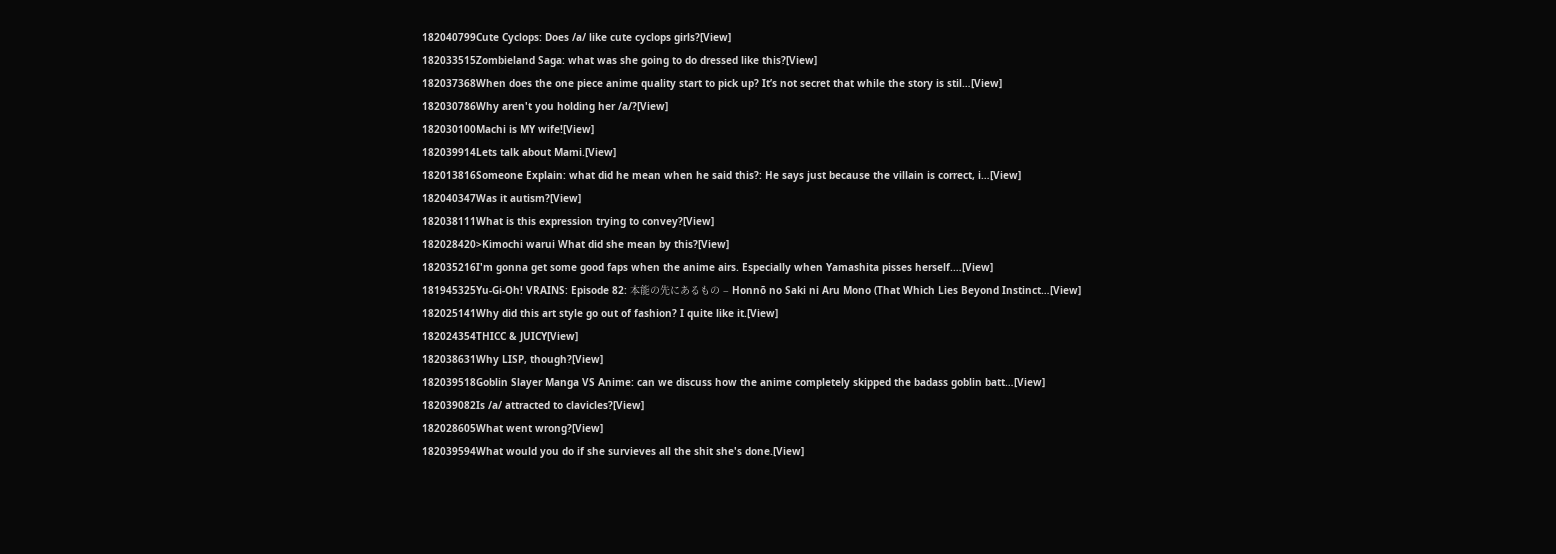182040799Cute Cyclops: Does /a/ like cute cyclops girls?[View]
182033515Zombieland Saga: what was she going to do dressed like this?[View]
182037368When does the one piece anime quality start to pick up? It’s not secret that while the story is stil…[View]
182030786Why aren't you holding her /a/?[View]
182030100Machi is MY wife![View]
182039914Lets talk about Mami.[View]
182013816Someone Explain: what did he mean when he said this?: He says just because the villain is correct, i…[View]
182040347Was it autism?[View]
182038111What is this expression trying to convey?[View]
182028420>Kimochi warui What did she mean by this?[View]
182035216I'm gonna get some good faps when the anime airs. Especially when Yamashita pisses herself.…[View]
181945325Yu-Gi-Oh! VRAINS: Episode 82: 本能の先にあるもの – Honnō no Saki ni Aru Mono (That Which Lies Beyond Instinct…[View]
182025141Why did this art style go out of fashion? I quite like it.[View]
182024354THICC & JUICY[View]
182038631Why LISP, though?[View]
182039518Goblin Slayer Manga VS Anime: can we discuss how the anime completely skipped the badass goblin batt…[View]
182039082Is /a/ attracted to clavicles?[View]
182028605What went wrong?[View]
182039594What would you do if she survieves all the shit she's done.[View]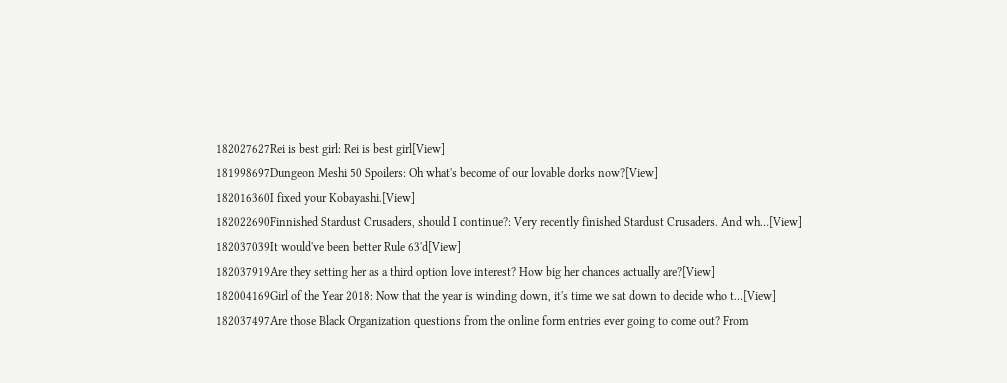182027627Rei is best girl: Rei is best girl[View]
181998697Dungeon Meshi 50 Spoilers: Oh what's become of our lovable dorks now?[View]
182016360I fixed your Kobayashi.[View]
182022690Finnished Stardust Crusaders, should I continue?: Very recently finished Stardust Crusaders. And wh…[View]
182037039It would've been better Rule 63'd[View]
182037919Are they setting her as a third option love interest? How big her chances actually are?[View]
182004169Girl of the Year 2018: Now that the year is winding down, it's time we sat down to decide who t…[View]
182037497Are those Black Organization questions from the online form entries ever going to come out? From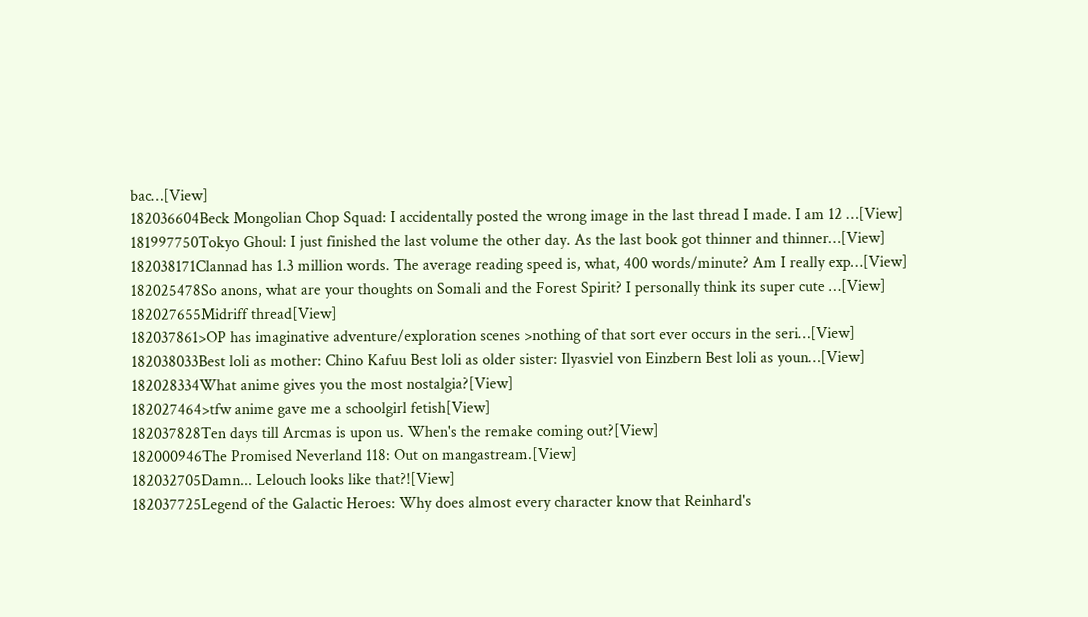bac…[View]
182036604Beck Mongolian Chop Squad: I accidentally posted the wrong image in the last thread I made. I am 12 …[View]
181997750Tokyo Ghoul: I just finished the last volume the other day. As the last book got thinner and thinner…[View]
182038171Clannad has 1.3 million words. The average reading speed is, what, 400 words/minute? Am I really exp…[View]
182025478So anons, what are your thoughts on Somali and the Forest Spirit? I personally think its super cute …[View]
182027655Midriff thread[View]
182037861>OP has imaginative adventure/exploration scenes >nothing of that sort ever occurs in the seri…[View]
182038033Best loli as mother: Chino Kafuu Best loli as older sister: Ilyasviel von Einzbern Best loli as youn…[View]
182028334What anime gives you the most nostalgia?[View]
182027464>tfw anime gave me a schoolgirl fetish[View]
182037828Ten days till Arcmas is upon us. When's the remake coming out?[View]
182000946The Promised Neverland 118: Out on mangastream.[View]
182032705Damn... Lelouch looks like that?![View]
182037725Legend of the Galactic Heroes: Why does almost every character know that Reinhard's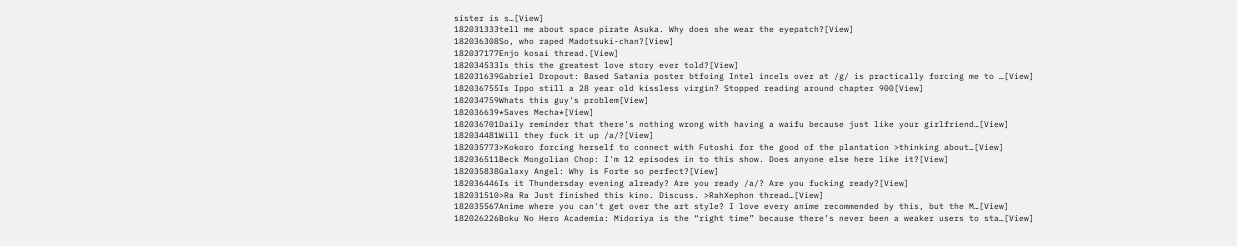sister is s…[View]
182031333tell me about space pirate Asuka. Why does she wear the eyepatch?[View]
182036308So, who raped Madotsuki-chan?[View]
182037177Enjo kosai thread.[View]
182034533Is this the greatest love story ever told?[View]
182031639Gabriel Dropout: Based Satania poster btfoing Intel incels over at /g/ is practically forcing me to …[View]
182036755Is Ippo still a 28 year old kissless virgin? Stopped reading around chapter 900[View]
182034759Whats this guy's problem[View]
182036639*Saves Mecha*[View]
182036701Daily reminder that there's nothing wrong with having a waifu because just like your girlfriend…[View]
182034481Will they fuck it up /a/?[View]
182035773>Kokoro forcing herself to connect with Futoshi for the good of the plantation >thinking about…[View]
182036511Beck Mongolian Chop: I'm 12 episodes in to this show. Does anyone else here like it?[View]
182035838Galaxy Angel: Why is Forte so perfect?[View]
182036446Is it Thundersday evening already? Are you ready /a/? Are you fucking ready?[View]
182031510>Ra Ra Just finished this kino. Discuss. >RahXephon thread…[View]
182035567Anime where you can't get over the art style? I love every anime recommended by this, but the M…[View]
182026226Boku No Hero Academia: Midoriya is the “right time” because there’s never been a weaker users to sta…[View]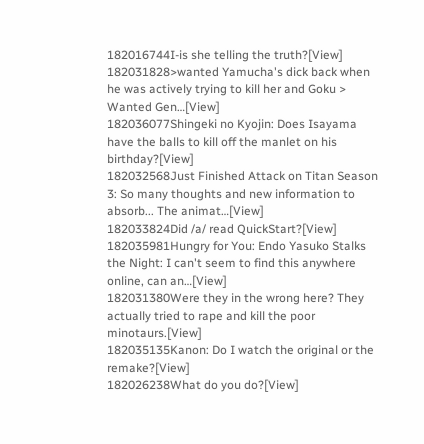182016744I-is she telling the truth?[View]
182031828>wanted Yamucha's dick back when he was actively trying to kill her and Goku > Wanted Gen…[View]
182036077Shingeki no Kyojin: Does Isayama have the balls to kill off the manlet on his birthday?[View]
182032568Just Finished Attack on Titan Season 3: So many thoughts and new information to absorb... The animat…[View]
182033824Did /a/ read QuickStart?[View]
182035981Hungry for You: Endo Yasuko Stalks the Night: I can't seem to find this anywhere online, can an…[View]
182031380Were they in the wrong here? They actually tried to rape and kill the poor minotaurs.[View]
182035135Kanon: Do I watch the original or the remake?[View]
182026238What do you do?[View]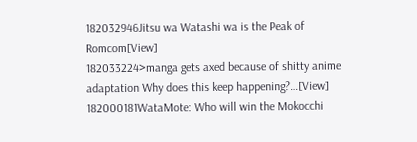182032946Jitsu wa Watashi wa is the Peak of Romcom[View]
182033224>manga gets axed because of shitty anime adaptation Why does this keep happening?…[View]
182000181WataMote: Who will win the Mokocchi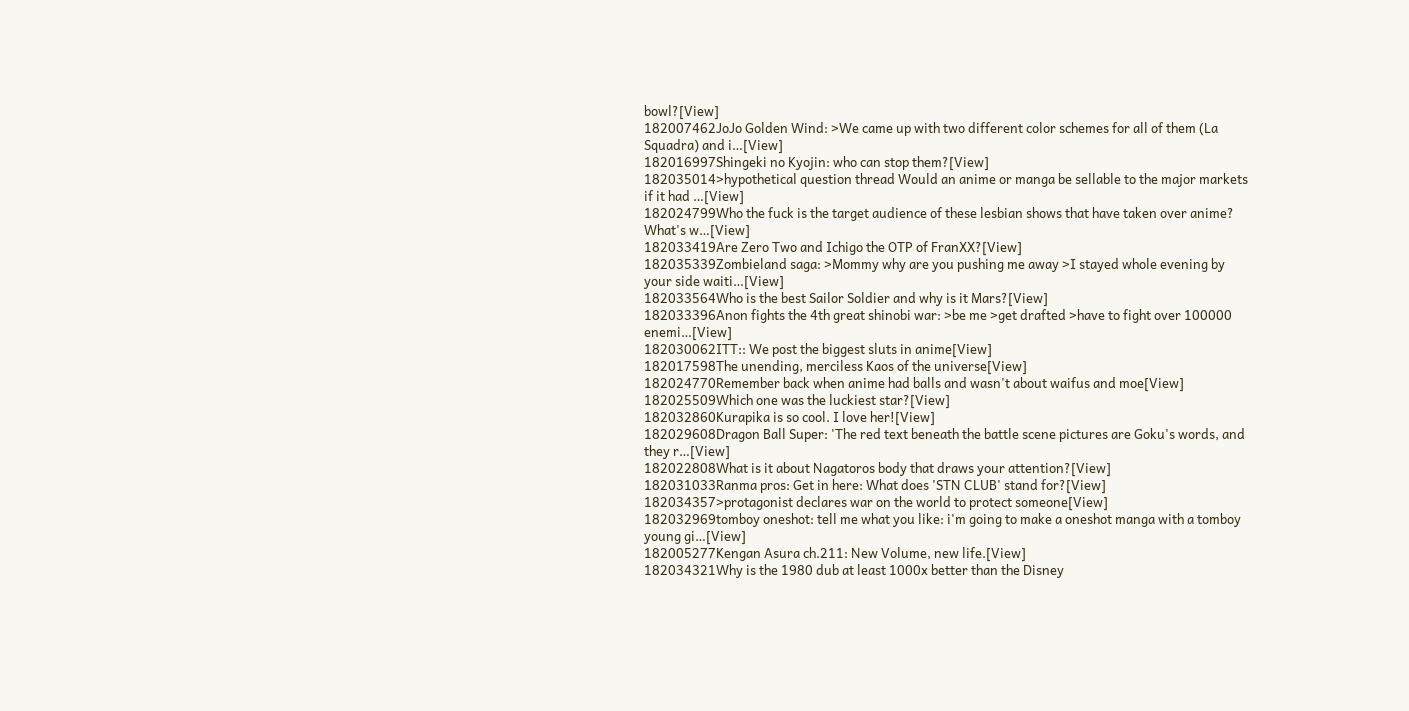bowl?[View]
182007462JoJo Golden Wind: >We came up with two different color schemes for all of them (La Squadra) and i…[View]
182016997Shingeki no Kyojin: who can stop them?[View]
182035014>hypothetical question thread Would an anime or manga be sellable to the major markets if it had …[View]
182024799Who the fuck is the target audience of these lesbian shows that have taken over anime? What's w…[View]
182033419Are Zero Two and Ichigo the OTP of FranXX?[View]
182035339Zombieland saga: >Mommy why are you pushing me away >I stayed whole evening by your side waiti…[View]
182033564Who is the best Sailor Soldier and why is it Mars?[View]
182033396Anon fights the 4th great shinobi war: >be me >get drafted >have to fight over 100000 enemi…[View]
182030062ITT:: We post the biggest sluts in anime[View]
182017598The unending, merciless Kaos of the universe[View]
182024770Remember back when anime had balls and wasn't about waifus and moe[View]
182025509Which one was the luckiest star?[View]
182032860Kurapika is so cool. I love her![View]
182029608Dragon Ball Super: 'The red text beneath the battle scene pictures are Goku's words, and they r…[View]
182022808What is it about Nagatoros body that draws your attention?[View]
182031033Ranma pros: Get in here: What does 'STN CLUB' stand for?[View]
182034357>protagonist declares war on the world to protect someone[View]
182032969tomboy oneshot: tell me what you like: i'm going to make a oneshot manga with a tomboy young gi…[View]
182005277Kengan Asura ch.211: New Volume, new life.[View]
182034321Why is the 1980 dub at least 1000x better than the Disney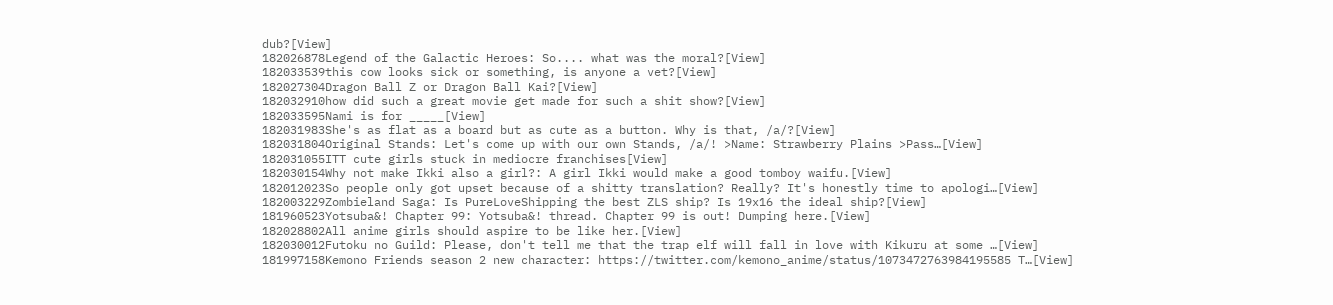dub?[View]
182026878Legend of the Galactic Heroes: So.... what was the moral?[View]
182033539this cow looks sick or something, is anyone a vet?[View]
182027304Dragon Ball Z or Dragon Ball Kai?[View]
182032910how did such a great movie get made for such a shit show?[View]
182033595Nami is for _____[View]
182031983She's as flat as a board but as cute as a button. Why is that, /a/?[View]
182031804Original Stands: Let's come up with our own Stands, /a/! >Name: Strawberry Plains >Pass…[View]
182031055ITT cute girls stuck in mediocre franchises[View]
182030154Why not make Ikki also a girl?: A girl Ikki would make a good tomboy waifu.[View]
182012023So people only got upset because of a shitty translation? Really? It's honestly time to apologi…[View]
182003229Zombieland Saga: Is PureLoveShipping the best ZLS ship? Is 19x16 the ideal ship?[View]
181960523Yotsuba&! Chapter 99: Yotsuba&! thread. Chapter 99 is out! Dumping here.[View]
182028802All anime girls should aspire to be like her.[View]
182030012Futoku no Guild: Please, don't tell me that the trap elf will fall in love with Kikuru at some …[View]
181997158Kemono Friends season 2 new character: https://twitter.com/kemono_anime/status/1073472763984195585 T…[View]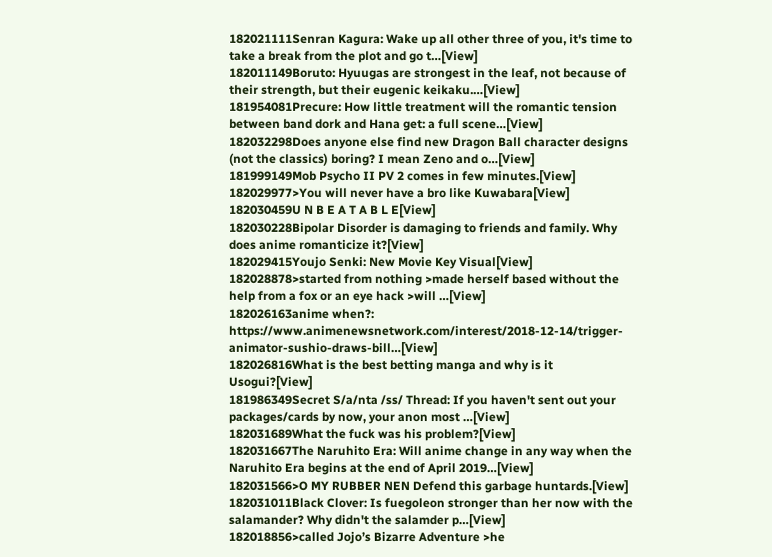182021111Senran Kagura: Wake up all other three of you, it's time to take a break from the plot and go t…[View]
182011149Boruto: Hyuugas are strongest in the leaf, not because of their strength, but their eugenic keikaku.…[View]
181954081Precure: How little treatment will the romantic tension between band dork and Hana get: a full scene…[View]
182032298Does anyone else find new Dragon Ball character designs (not the classics) boring? I mean Zeno and o…[View]
181999149Mob Psycho II PV 2 comes in few minutes.[View]
182029977>You will never have a bro like Kuwabara[View]
182030459U N B E A T A B L E[View]
182030228Bipolar Disorder is damaging to friends and family. Why does anime romanticize it?[View]
182029415Youjo Senki: New Movie Key Visual[View]
182028878>started from nothing >made herself based without the help from a fox or an eye hack >will …[View]
182026163anime when?: https://www.animenewsnetwork.com/interest/2018-12-14/trigger-animator-sushio-draws-bill…[View]
182026816What is the best betting manga and why is it Usogui?[View]
181986349Secret S/a/nta /ss/ Thread: If you haven't sent out your packages/cards by now, your anon most …[View]
182031689What the fuck was his problem?[View]
182031667The Naruhito Era: Will anime change in any way when the Naruhito Era begins at the end of April 2019…[View]
182031566>O MY RUBBER NEN Defend this garbage huntards.[View]
182031011Black Clover: Is fuegoleon stronger than her now with the salamander? Why didn't the salamder p…[View]
182018856>called Jojo’s Bizarre Adventure >he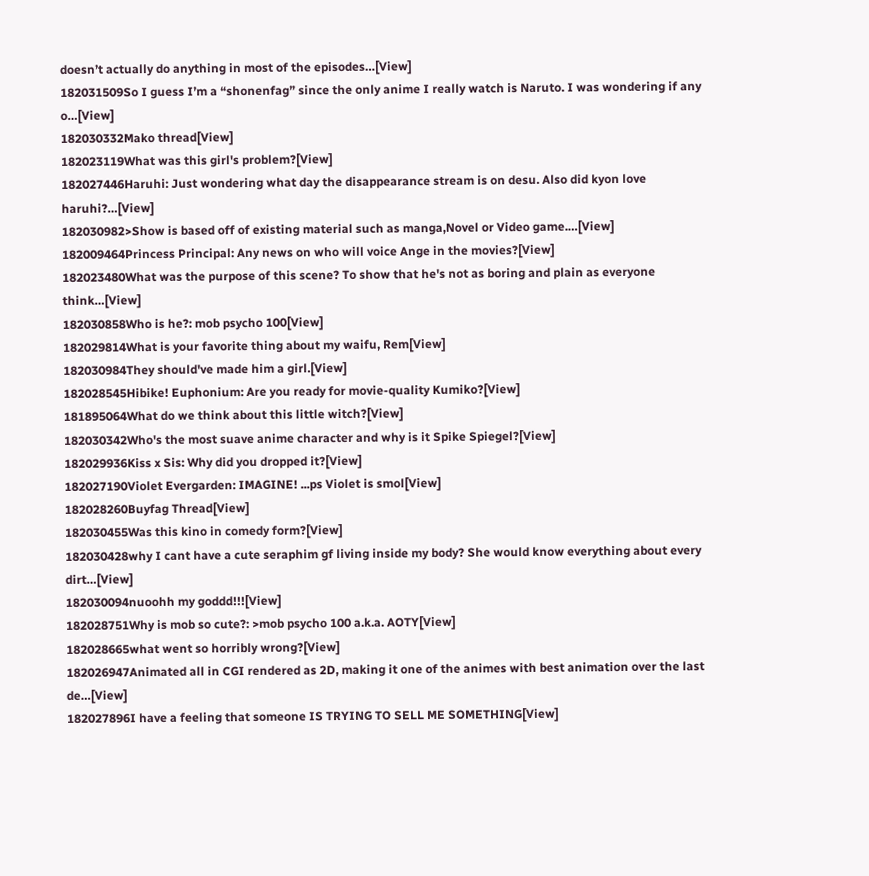doesn’t actually do anything in most of the episodes…[View]
182031509So I guess I’m a “shonenfag” since the only anime I really watch is Naruto. I was wondering if any o…[View]
182030332Mako thread[View]
182023119What was this girl's problem?[View]
182027446Haruhi: Just wondering what day the disappearance stream is on desu. Also did kyon love haruhi?…[View]
182030982>Show is based off of existing material such as manga,Novel or Video game.…[View]
182009464Princess Principal: Any news on who will voice Ange in the movies?[View]
182023480What was the purpose of this scene? To show that he's not as boring and plain as everyone think…[View]
182030858Who is he?: mob psycho 100[View]
182029814What is your favorite thing about my waifu, Rem[View]
182030984They should've made him a girl.[View]
182028545Hibike! Euphonium: Are you ready for movie-quality Kumiko?[View]
181895064What do we think about this little witch?[View]
182030342Who's the most suave anime character and why is it Spike Spiegel?[View]
182029936Kiss x Sis: Why did you dropped it?[View]
182027190Violet Evergarden: IMAGINE! ...ps Violet is smol[View]
182028260Buyfag Thread[View]
182030455Was this kino in comedy form?[View]
182030428why I cant have a cute seraphim gf living inside my body? She would know everything about every dirt…[View]
182030094nuoohh my goddd!!![View]
182028751Why is mob so cute?: >mob psycho 100 a.k.a. AOTY[View]
182028665what went so horribly wrong?[View]
182026947Animated all in CGI rendered as 2D, making it one of the animes with best animation over the last de…[View]
182027896I have a feeling that someone IS TRYING TO SELL ME SOMETHING[View]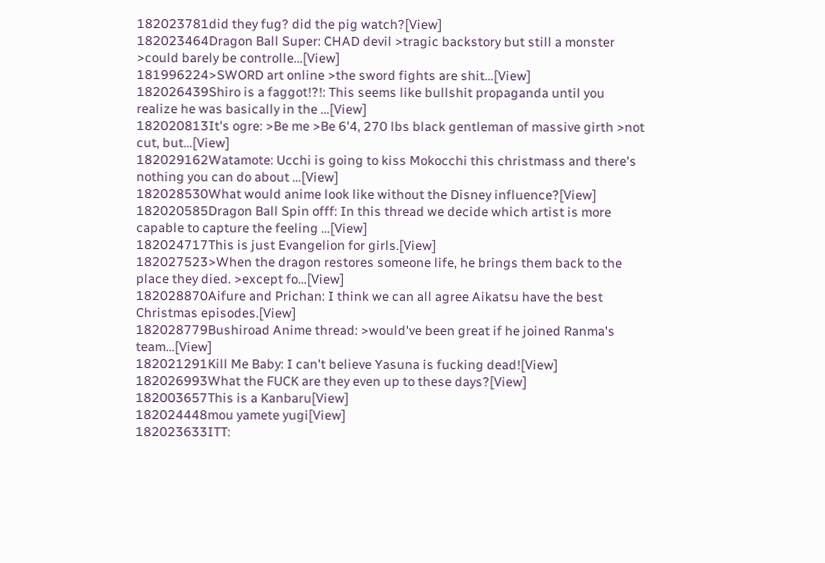182023781did they fug? did the pig watch?[View]
182023464Dragon Ball Super: CHAD devil >tragic backstory but still a monster >could barely be controlle…[View]
181996224>SWORD art online >the sword fights are shit…[View]
182026439Shiro is a faggot!?!: This seems like bullshit propaganda until you realize he was basically in the …[View]
182020813It's ogre: >Be me >Be 6'4, 270 lbs black gentleman of massive girth >not cut, but…[View]
182029162Watamote: Ucchi is going to kiss Mokocchi this christmass and there's nothing you can do about …[View]
182028530What would anime look like without the Disney influence?[View]
182020585Dragon Ball Spin offf: In this thread we decide which artist is more capable to capture the feeling …[View]
182024717This is just Evangelion for girls.[View]
182027523>When the dragon restores someone life, he brings them back to the place they died. >except fo…[View]
182028870Aifure and Prichan: I think we can all agree Aikatsu have the best Christmas episodes.[View]
182028779Bushiroad Anime thread: >would've been great if he joined Ranma's team…[View]
182021291Kill Me Baby: I can't believe Yasuna is fucking dead![View]
182026993What the FUCK are they even up to these days?[View]
182003657This is a Kanbaru[View]
182024448mou yamete yugi[View]
182023633ITT: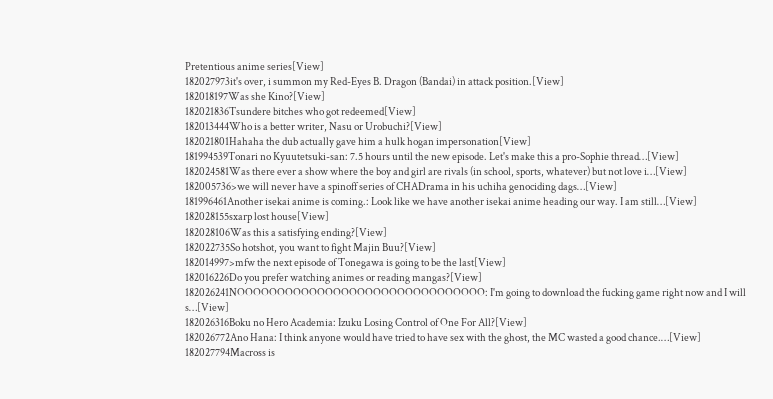Pretentious anime series[View]
182027973it's over, i summon my Red-Eyes B. Dragon (Bandai) in attack position.[View]
182018197Was she Kino?[View]
182021836Tsundere bitches who got redeemed[View]
182013444Who is a better writer, Nasu or Urobuchi?[View]
182021801Hahaha the dub actually gave him a hulk hogan impersonation[View]
181994539Tonari no Kyuutetsuki-san: 7.5 hours until the new episode. Let's make this a pro-Sophie thread…[View]
182024581Was there ever a show where the boy and girl are rivals (in school, sports, whatever) but not love i…[View]
182005736>we will never have a spinoff series of CHADrama in his uchiha genociding dags…[View]
181996461Another isekai anime is coming.: Look like we have another isekai anime heading our way. I am still…[View]
182028155sxarp lost house[View]
182028106Was this a satisfying ending?[View]
182022735So hotshot, you want to fight Majin Buu?[View]
182014997>mfw the next episode of Tonegawa is going to be the last[View]
182016226Do you prefer watching animes or reading mangas?[View]
182026241NOOOOOOOOOOOOOOOOOOOOOOOOOOOOOOO: I'm going to download the fucking game right now and I will s…[View]
182026316Boku no Hero Academia: Izuku Losing Control of One For All?[View]
182026772Ano Hana: I think anyone would have tried to have sex with the ghost, the MC wasted a good chance.…[View]
182027794Macross is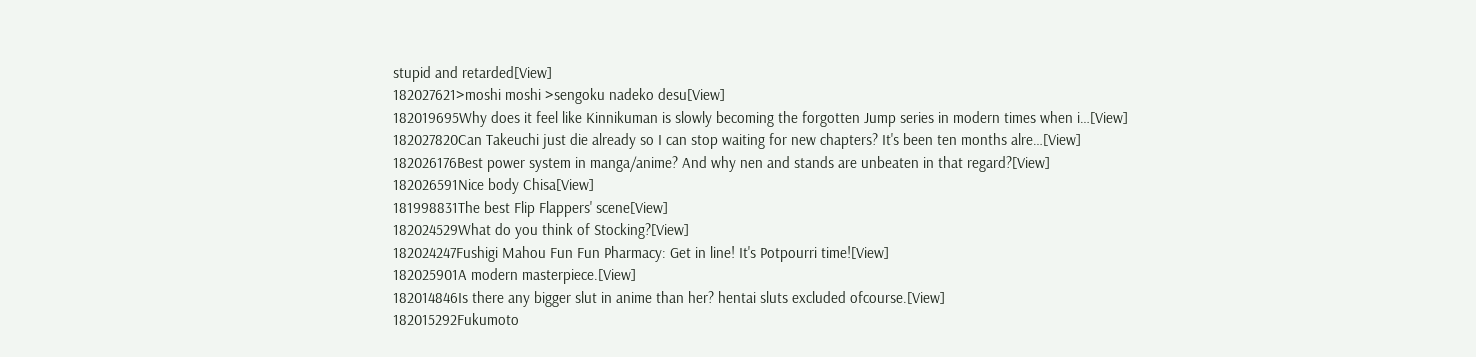stupid and retarded[View]
182027621>moshi moshi >sengoku nadeko desu[View]
182019695Why does it feel like Kinnikuman is slowly becoming the forgotten Jump series in modern times when i…[View]
182027820Can Takeuchi just die already so I can stop waiting for new chapters? It's been ten months alre…[View]
182026176Best power system in manga/anime? And why nen and stands are unbeaten in that regard?[View]
182026591Nice body Chisa[View]
181998831The best Flip Flappers' scene[View]
182024529What do you think of Stocking?[View]
182024247Fushigi Mahou Fun Fun Pharmacy: Get in line! It's Potpourri time![View]
182025901A modern masterpiece.[View]
182014846Is there any bigger slut in anime than her? hentai sluts excluded ofcourse.[View]
182015292Fukumoto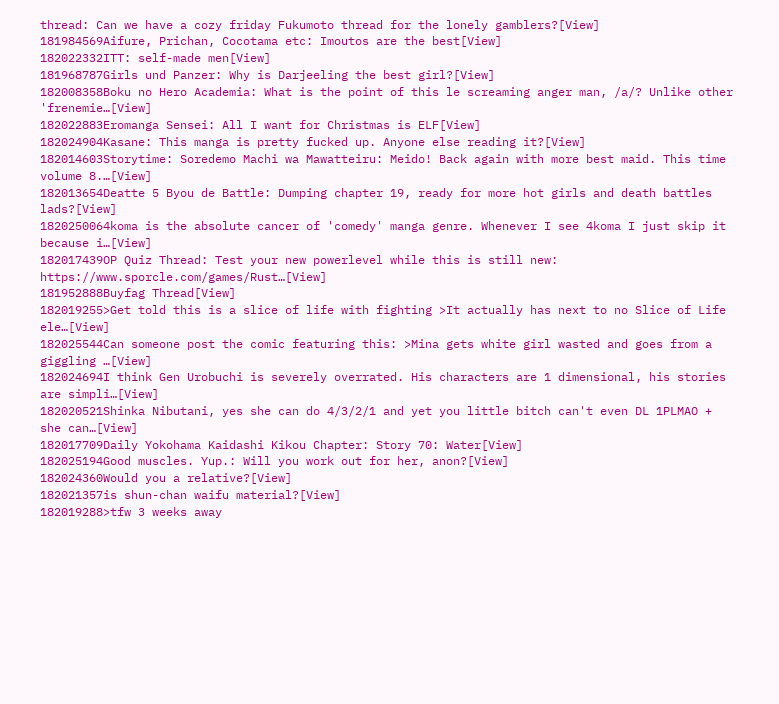thread: Can we have a cozy friday Fukumoto thread for the lonely gamblers?[View]
181984569Aifure, Prichan, Cocotama etc: Imoutos are the best[View]
182022332ITT: self-made men[View]
181968787Girls und Panzer: Why is Darjeeling the best girl?[View]
182008358Boku no Hero Academia: What is the point of this le screaming anger man, /a/? Unlike other 'frenemie…[View]
182022883Eromanga Sensei: All I want for Christmas is ELF[View]
182024904Kasane: This manga is pretty fucked up. Anyone else reading it?[View]
182014603Storytime: Soredemo Machi wa Mawatteiru: Meido! Back again with more best maid. This time volume 8.…[View]
182013654Deatte 5 Byou de Battle: Dumping chapter 19, ready for more hot girls and death battles lads?[View]
1820250064koma is the absolute cancer of 'comedy' manga genre. Whenever I see 4koma I just skip it because i…[View]
182017439OP Quiz Thread: Test your new powerlevel while this is still new: https://www.sporcle.com/games/Rust…[View]
181952888Buyfag Thread[View]
182019255>Get told this is a slice of life with fighting >It actually has next to no Slice of Life ele…[View]
182025544Can someone post the comic featuring this: >Mina gets white girl wasted and goes from a giggling …[View]
182024694I think Gen Urobuchi is severely overrated. His characters are 1 dimensional, his stories are simpli…[View]
182020521Shinka Nibutani, yes she can do 4/3/2/1 and yet you little bitch can't even DL 1PLMAO + she can…[View]
182017709Daily Yokohama Kaidashi Kikou Chapter: Story 70: Water[View]
182025194Good muscles. Yup.: Will you work out for her, anon?[View]
182024360Would you a relative?[View]
182021357is shun-chan waifu material?[View]
182019288>tfw 3 weeks away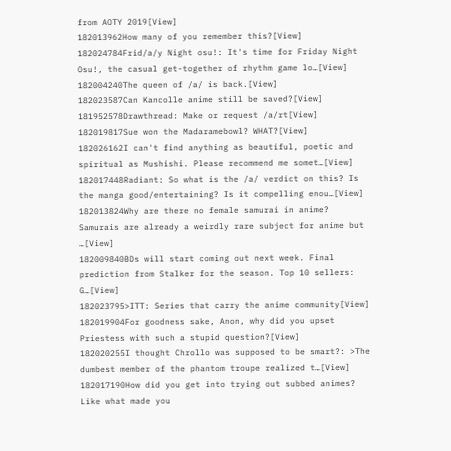from AOTY 2019[View]
182013962How many of you remember this?[View]
182024784Frid/a/y Night osu!: It's time for Friday Night Osu!, the casual get-together of rhythm game lo…[View]
182004240The queen of /a/ is back.[View]
182023587Can Kancolle anime still be saved?[View]
181952578Drawthread: Make or request /a/rt[View]
182019817Sue won the Madaramebowl? WHAT?[View]
182026162I can't find anything as beautiful, poetic and spiritual as Mushishi. Please recommend me somet…[View]
182017448Radiant: So what is the /a/ verdict on this? Is the manga good/entertaining? Is it compelling enou…[View]
182013824Why are there no female samurai in anime? Samurais are already a weirdly rare subject for anime but …[View]
182009840BDs will start coming out next week. Final prediction from Stalker for the season. Top 10 sellers: G…[View]
182023795>ITT: Series that carry the anime community[View]
182019904For goodness sake, Anon, why did you upset Priestess with such a stupid question?[View]
182020255I thought Chrollo was supposed to be smart?: >The dumbest member of the phantom troupe realized t…[View]
182017190How did you get into trying out subbed animes? Like what made you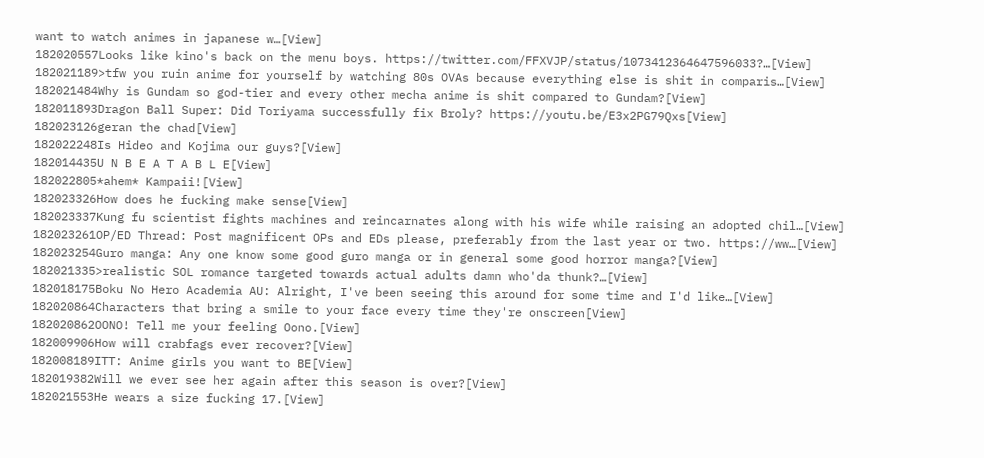want to watch animes in japanese w…[View]
182020557Looks like kino's back on the menu boys. https://twitter.com/FFXVJP/status/1073412364647596033?…[View]
182021189>tfw you ruin anime for yourself by watching 80s OVAs because everything else is shit in comparis…[View]
182021484Why is Gundam so god-tier and every other mecha anime is shit compared to Gundam?[View]
182011893Dragon Ball Super: Did Toriyama successfully fix Broly? https://youtu.be/E3x2PG79Qxs[View]
182023126geran the chad[View]
182022248Is Hideo and Kojima our guys?[View]
182014435U N B E A T A B L E[View]
182022805*ahem* Kampaii![View]
182023326How does he fucking make sense[View]
182023337Kung fu scientist fights machines and reincarnates along with his wife while raising an adopted chil…[View]
182023261OP/ED Thread: Post magnificent OPs and EDs please, preferably from the last year or two. https://ww…[View]
182023254Guro manga: Any one know some good guro manga or in general some good horror manga?[View]
182021335>realistic SOL romance targeted towards actual adults damn who'da thunk?…[View]
182018175Boku No Hero Academia AU: Alright, I've been seeing this around for some time and I'd like…[View]
182020864Characters that bring a smile to your face every time they're onscreen[View]
182020862OONO! Tell me your feeling Oono.[View]
182009906How will crabfags ever recover?[View]
182008189ITT: Anime girls you want to BE[View]
182019382Will we ever see her again after this season is over?[View]
182021553He wears a size fucking 17.[View]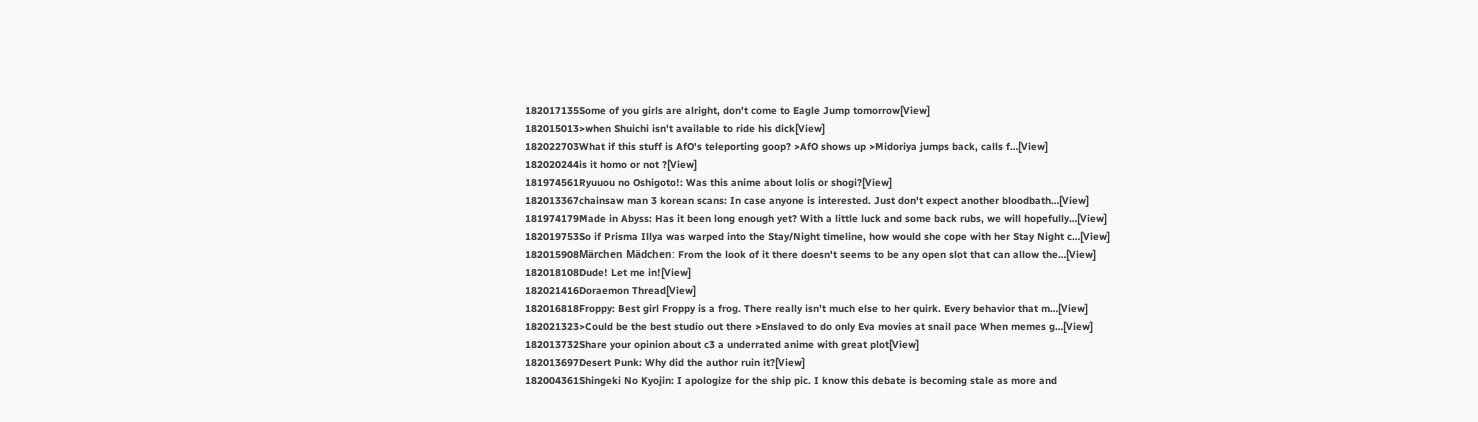182017135Some of you girls are alright, don't come to Eagle Jump tomorrow[View]
182015013>when Shuichi isn't available to ride his dick[View]
182022703What if this stuff is AfO's teleporting goop? >AfO shows up >Midoriya jumps back, calls f…[View]
182020244is it homo or not ?[View]
181974561Ryuuou no Oshigoto!: Was this anime about lolis or shogi?[View]
182013367chainsaw man 3 korean scans: In case anyone is interested. Just don't expect another bloodbath…[View]
181974179Made in Abyss: Has it been long enough yet? With a little luck and some back rubs, we will hopefully…[View]
182019753So if Prisma Illya was warped into the Stay/Night timeline, how would she cope with her Stay Night c…[View]
182015908Märchen Mädchen: From the look of it there doesn't seems to be any open slot that can allow the…[View]
182018108Dude! Let me in![View]
182021416Doraemon Thread[View]
182016818Froppy: Best girl Froppy is a frog. There really isn’t much else to her quirk. Every behavior that m…[View]
182021323>Could be the best studio out there >Enslaved to do only Eva movies at snail pace When memes g…[View]
182013732Share your opinion about c3 a underrated anime with great plot[View]
182013697Desert Punk: Why did the author ruin it?[View]
182004361Shingeki No Kyojin: I apologize for the ship pic. I know this debate is becoming stale as more and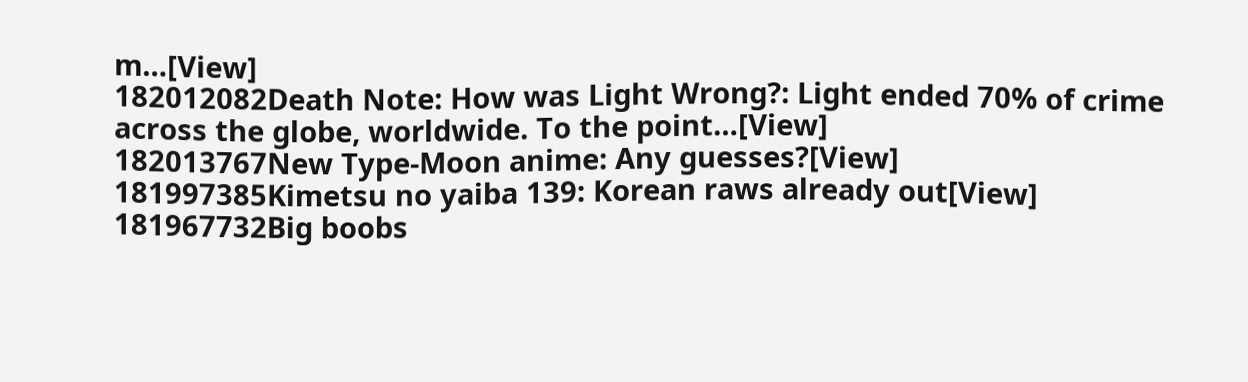m…[View]
182012082Death Note: How was Light Wrong?: Light ended 70% of crime across the globe, worldwide. To the point…[View]
182013767New Type-Moon anime: Any guesses?[View]
181997385Kimetsu no yaiba 139: Korean raws already out[View]
181967732Big boobs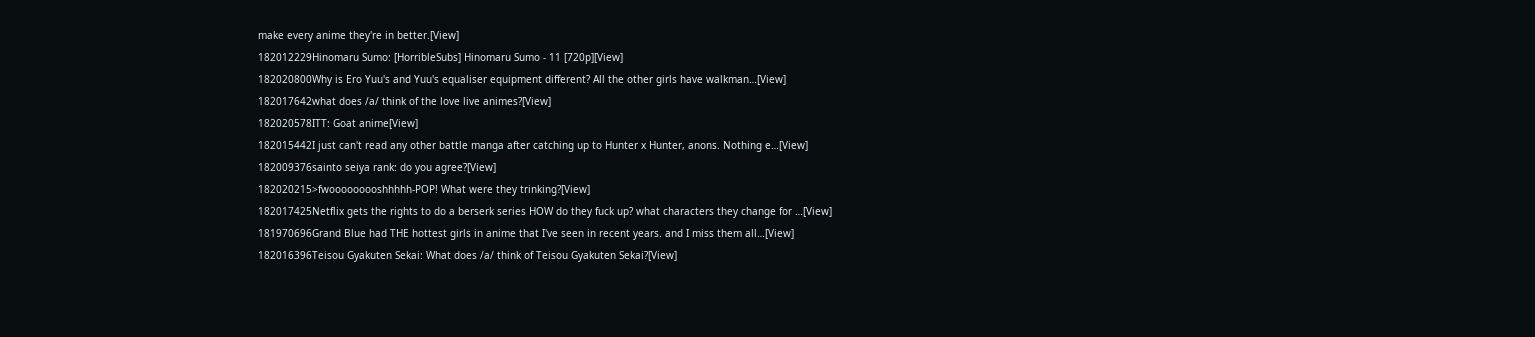make every anime they're in better.[View]
182012229Hinomaru Sumo: [HorribleSubs] Hinomaru Sumo - 11 [720p][View]
182020800Why is Ero Yuu's and Yuu's equaliser equipment different? All the other girls have walkman…[View]
182017642what does /a/ think of the love live animes?[View]
182020578ITT: Goat anime[View]
182015442I just can't read any other battle manga after catching up to Hunter x Hunter, anons. Nothing e…[View]
182009376sainto seiya rank: do you agree?[View]
182020215>fwooooooooshhhhh-POP! What were they trinking?[View]
182017425Netflix gets the rights to do a berserk series HOW do they fuck up? what characters they change for …[View]
181970696Grand Blue had THE hottest girls in anime that I've seen in recent years. and I miss them all…[View]
182016396Teisou Gyakuten Sekai: What does /a/ think of Teisou Gyakuten Sekai?[View]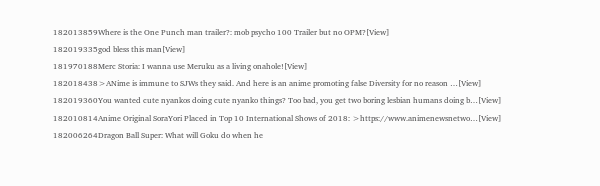182013859Where is the One Punch man trailer?: mob psycho 100 Trailer but no OPM?[View]
182019335god bless this man[View]
181970188Merc Storia: I wanna use Meruku as a living onahole![View]
182018438>ANime is immune to SJWs they said. And here is an anime promoting false Diversity for no reason …[View]
182019360You wanted cute nyankos doing cute nyanko things? Too bad, you get two boring lesbian humans doing b…[View]
182010814Anime Original SoraYori Placed in Top 10 International Shows of 2018: >https://www.animenewsnetwo…[View]
182006264Dragon Ball Super: What will Goku do when he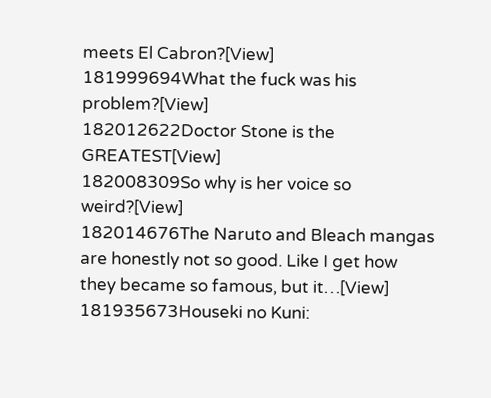meets El Cabron?[View]
181999694What the fuck was his problem?[View]
182012622Doctor Stone is the GREATEST[View]
182008309So why is her voice so weird?[View]
182014676The Naruto and Bleach mangas are honestly not so good. Like I get how they became so famous, but it…[View]
181935673Houseki no Kuni: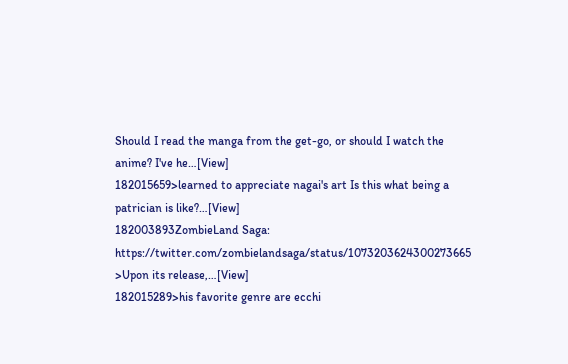Should I read the manga from the get-go, or should I watch the anime? I've he…[View]
182015659>learned to appreciate nagai's art Is this what being a patrician is like?…[View]
182003893ZombieLand Saga: https://twitter.com/zombielandsaga/status/1073203624300273665 >Upon its release,…[View]
182015289>his favorite genre are ecchi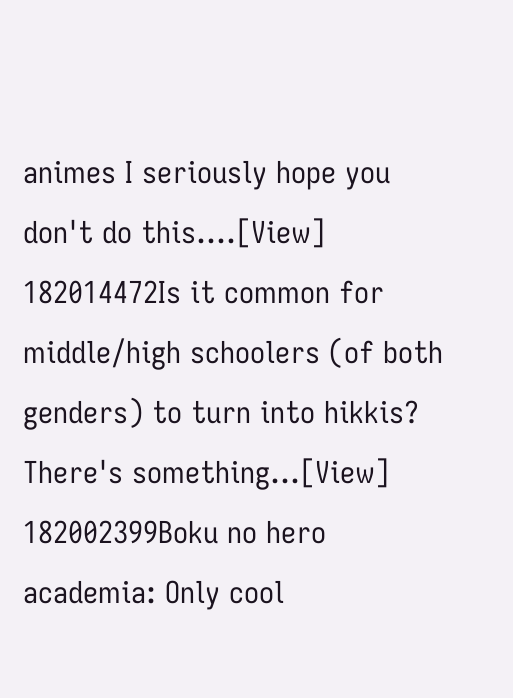animes I seriously hope you don't do this.…[View]
182014472Is it common for middle/high schoolers (of both genders) to turn into hikkis? There's something…[View]
182002399Boku no hero academia: Only cool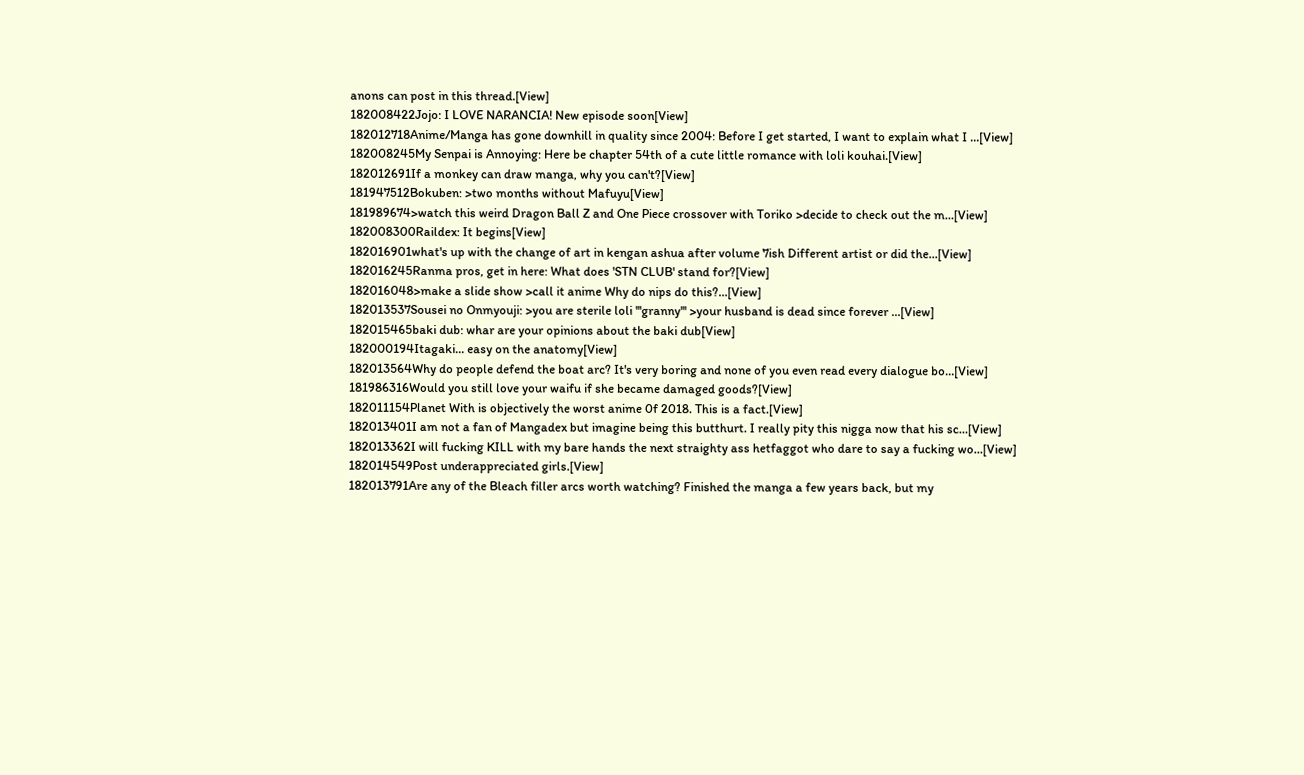anons can post in this thread.[View]
182008422Jojo: I LOVE NARANCIA! New episode soon[View]
182012718Anime/Manga has gone downhill in quality since 2004: Before I get started, I want to explain what I …[View]
182008245My Senpai is Annoying: Here be chapter 54th of a cute little romance with loli kouhai.[View]
182012691If a monkey can draw manga, why you can't?[View]
181947512Bokuben: >two months without Mafuyu[View]
181989674>watch this weird Dragon Ball Z and One Piece crossover with Toriko >decide to check out the m…[View]
182008300Raildex: It begins[View]
182016901what's up with the change of art in kengan ashua after volume 7ish Different artist or did the…[View]
182016245Ranma pros, get in here: What does 'STN CLUB' stand for?[View]
182016048>make a slide show >call it anime Why do nips do this?…[View]
182013537Sousei no Onmyouji: >you are sterile loli '''granny''' >your husband is dead since forever …[View]
182015465baki dub: whar are your opinions about the baki dub[View]
182000194Itagaki... easy on the anatomy[View]
182013564Why do people defend the boat arc? It's very boring and none of you even read every dialogue bo…[View]
181986316Would you still love your waifu if she became damaged goods?[View]
182011154Planet With is objectively the worst anime 0f 2018. This is a fact.[View]
182013401I am not a fan of Mangadex but imagine being this butthurt. I really pity this nigga now that his sc…[View]
182013362I will fucking KILL with my bare hands the next straighty ass hetfaggot who dare to say a fucking wo…[View]
182014549Post underappreciated girls.[View]
182013791Are any of the Bleach filler arcs worth watching? Finished the manga a few years back, but my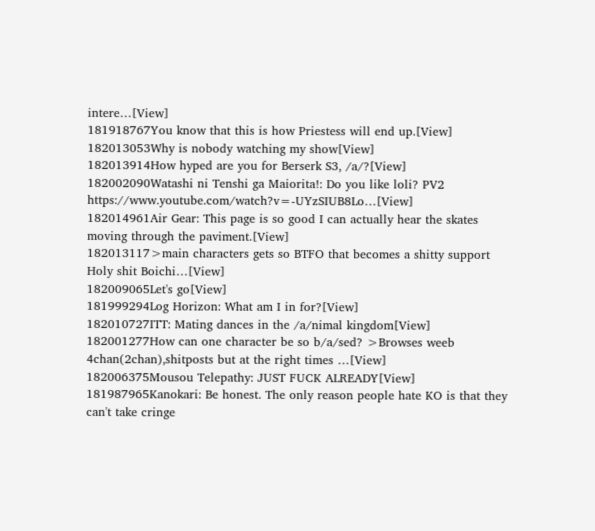intere…[View]
181918767You know that this is how Priestess will end up.[View]
182013053Why is nobody watching my show[View]
182013914How hyped are you for Berserk S3, /a/?[View]
182002090Watashi ni Tenshi ga Maiorita!: Do you like loli? PV2 https://www.youtube.com/watch?v=-UYzSIUB8Lo…[View]
182014961Air Gear: This page is so good I can actually hear the skates moving through the paviment.[View]
182013117>main characters gets so BTFO that becomes a shitty support Holy shit Boichi…[View]
182009065Let's go[View]
181999294Log Horizon: What am I in for?[View]
182010727ITT: Mating dances in the /a/nimal kingdom[View]
182001277How can one character be so b/a/sed? >Browses weeb 4chan(2chan),shitposts but at the right times …[View]
182006375Mousou Telepathy: JUST FUCK ALREADY[View]
181987965Kanokari: Be honest. The only reason people hate KO is that they can't take cringe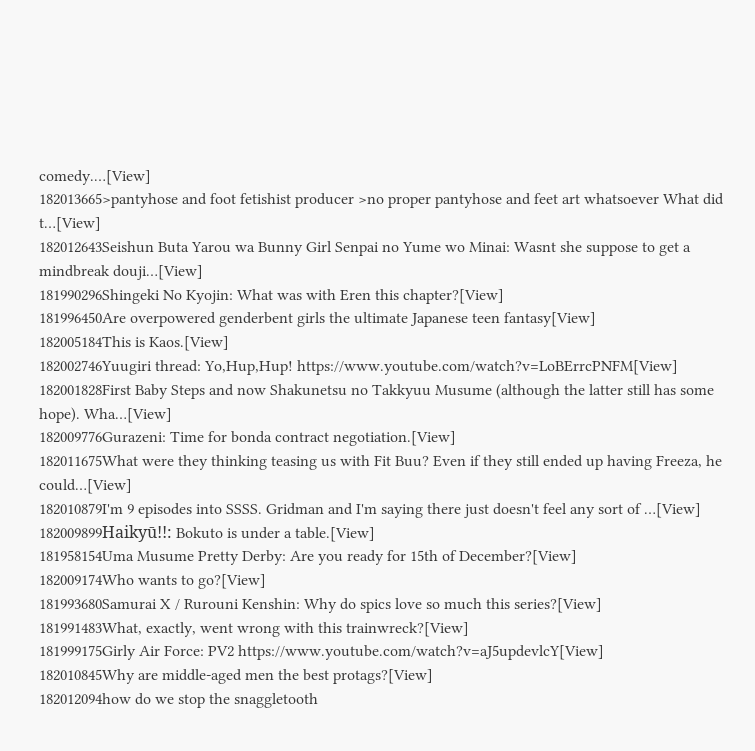comedy.…[View]
182013665>pantyhose and foot fetishist producer >no proper pantyhose and feet art whatsoever What did t…[View]
182012643Seishun Buta Yarou wa Bunny Girl Senpai no Yume wo Minai: Wasnt she suppose to get a mindbreak douji…[View]
181990296Shingeki No Kyojin: What was with Eren this chapter?[View]
181996450Are overpowered genderbent girls the ultimate Japanese teen fantasy[View]
182005184This is Kaos.[View]
182002746Yuugiri thread: Yo,Hup,Hup! https://www.youtube.com/watch?v=LoBErrcPNFM[View]
182001828First Baby Steps and now Shakunetsu no Takkyuu Musume (although the latter still has some hope). Wha…[View]
182009776Gurazeni: Time for bonda contract negotiation.[View]
182011675What were they thinking teasing us with Fit Buu? Even if they still ended up having Freeza, he could…[View]
182010879I'm 9 episodes into SSSS. Gridman and I'm saying there just doesn't feel any sort of …[View]
182009899Haikyū!!: Bokuto is under a table.[View]
181958154Uma Musume Pretty Derby: Are you ready for 15th of December?[View]
182009174Who wants to go?[View]
181993680Samurai X / Rurouni Kenshin: Why do spics love so much this series?[View]
181991483What, exactly, went wrong with this trainwreck?[View]
181999175Girly Air Force: PV2 https://www.youtube.com/watch?v=aJ5updevlcY[View]
182010845Why are middle-aged men the best protags?[View]
182012094how do we stop the snaggletooth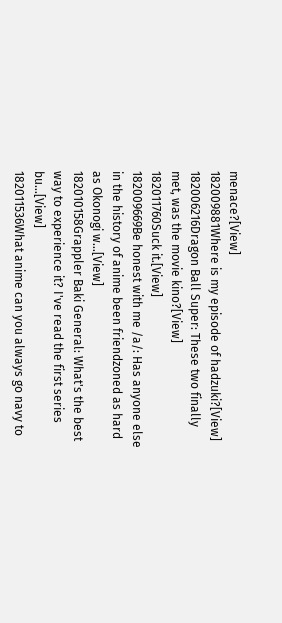menace?[View]
182009881Where is my episode of hadzuki?[View]
182006216Dragon Ball Super: These two finally met, was the movie kino?[View]
182011760Suck it.[View]
182009669Be honest with me /a/: Has anyone else in the history of anime been friendzoned as hard as Okonogi w…[View]
182010158Grappler Baki General: What's the best way to experience it? I've read the first series bu…[View]
182011536What anime can you always go navy to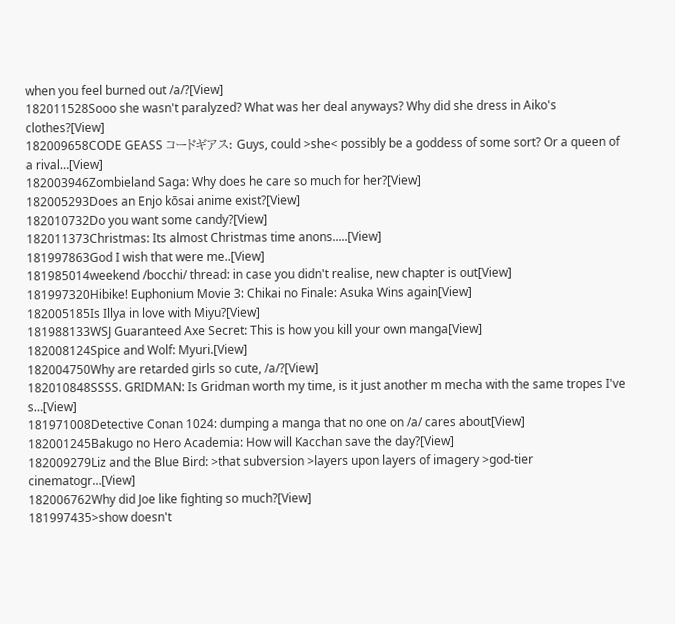when you feel burned out /a/?[View]
182011528Sooo she wasn't paralyzed? What was her deal anyways? Why did she dress in Aiko's clothes?[View]
182009658CODE GEASS コードギアス: Guys, could >she< possibly be a goddess of some sort? Or a queen of a rival…[View]
182003946Zombieland Saga: Why does he care so much for her?[View]
182005293Does an Enjo kōsai anime exist?[View]
182010732Do you want some candy?[View]
182011373Christmas: Its almost Christmas time anons.....[View]
181997863God I wish that were me..[View]
181985014weekend /bocchi/ thread: in case you didn't realise, new chapter is out[View]
181997320Hibike! Euphonium Movie 3: Chikai no Finale: Asuka Wins again[View]
182005185Is Illya in love with Miyu?[View]
181988133WSJ Guaranteed Axe Secret: This is how you kill your own manga[View]
182008124Spice and Wolf: Myuri.[View]
182004750Why are retarded girls so cute, /a/?[View]
182010848SSSS. GRIDMAN: Is Gridman worth my time, is it just another m mecha with the same tropes I've s…[View]
181971008Detective Conan 1024: dumping a manga that no one on /a/ cares about[View]
182001245Bakugo no Hero Academia: How will Kacchan save the day?[View]
182009279Liz and the Blue Bird: >that subversion >layers upon layers of imagery >god-tier cinematogr…[View]
182006762Why did Joe like fighting so much?[View]
181997435>show doesn't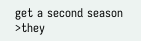get a second season >they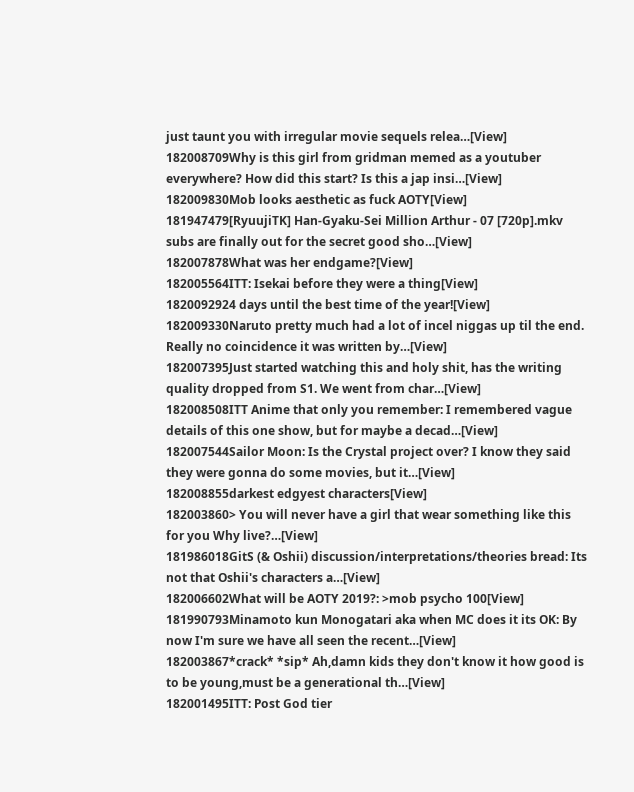just taunt you with irregular movie sequels relea…[View]
182008709Why is this girl from gridman memed as a youtuber everywhere? How did this start? Is this a jap insi…[View]
182009830Mob looks aesthetic as fuck AOTY[View]
181947479[RyuujiTK] Han-Gyaku-Sei Million Arthur - 07 [720p].mkv subs are finally out for the secret good sho…[View]
182007878What was her endgame?[View]
182005564ITT: Isekai before they were a thing[View]
1820092924 days until the best time of the year![View]
182009330Naruto pretty much had a lot of incel niggas up til the end. Really no coincidence it was written by…[View]
182007395Just started watching this and holy shit, has the writing quality dropped from S1. We went from char…[View]
182008508ITT Anime that only you remember: I remembered vague details of this one show, but for maybe a decad…[View]
182007544Sailor Moon: Is the Crystal project over? I know they said they were gonna do some movies, but it…[View]
182008855darkest edgyest characters[View]
182003860> You will never have a girl that wear something like this for you Why live?…[View]
181986018GitS (& Oshii) discussion/interpretations/theories bread: Its not that Oshii's characters a…[View]
182006602What will be AOTY 2019?: >mob psycho 100[View]
181990793Minamoto kun Monogatari aka when MC does it its OK: By now I'm sure we have all seen the recent…[View]
182003867*crack* *sip* Ah,damn kids they don't know it how good is to be young,must be a generational th…[View]
182001495ITT: Post God tier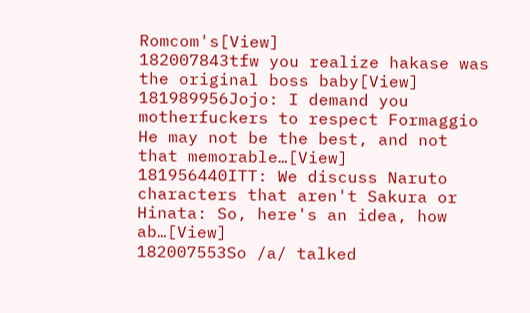Romcom's[View]
182007843tfw you realize hakase was the original boss baby[View]
181989956Jojo: I demand you motherfuckers to respect Formaggio He may not be the best, and not that memorable…[View]
181956440ITT: We discuss Naruto characters that aren't Sakura or Hinata: So, here's an idea, how ab…[View]
182007553So /a/ talked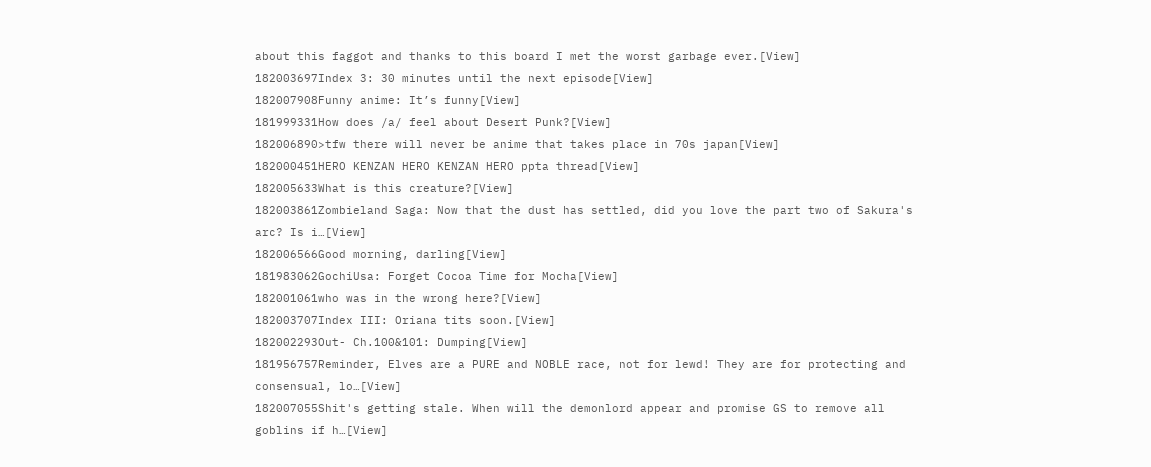about this faggot and thanks to this board I met the worst garbage ever.[View]
182003697Index 3: 30 minutes until the next episode[View]
182007908Funny anime: It’s funny[View]
181999331How does /a/ feel about Desert Punk?[View]
182006890>tfw there will never be anime that takes place in 70s japan[View]
182000451HERO KENZAN HERO KENZAN HERO ppta thread[View]
182005633What is this creature?[View]
182003861Zombieland Saga: Now that the dust has settled, did you love the part two of Sakura's arc? Is i…[View]
182006566Good morning, darling[View]
181983062GochiUsa: Forget Cocoa Time for Mocha[View]
182001061who was in the wrong here?[View]
182003707Index III: Oriana tits soon.[View]
182002293Out- Ch.100&101: Dumping[View]
181956757Reminder, Elves are a PURE and NOBLE race, not for lewd! They are for protecting and consensual, lo…[View]
182007055Shit's getting stale. When will the demonlord appear and promise GS to remove all goblins if h…[View]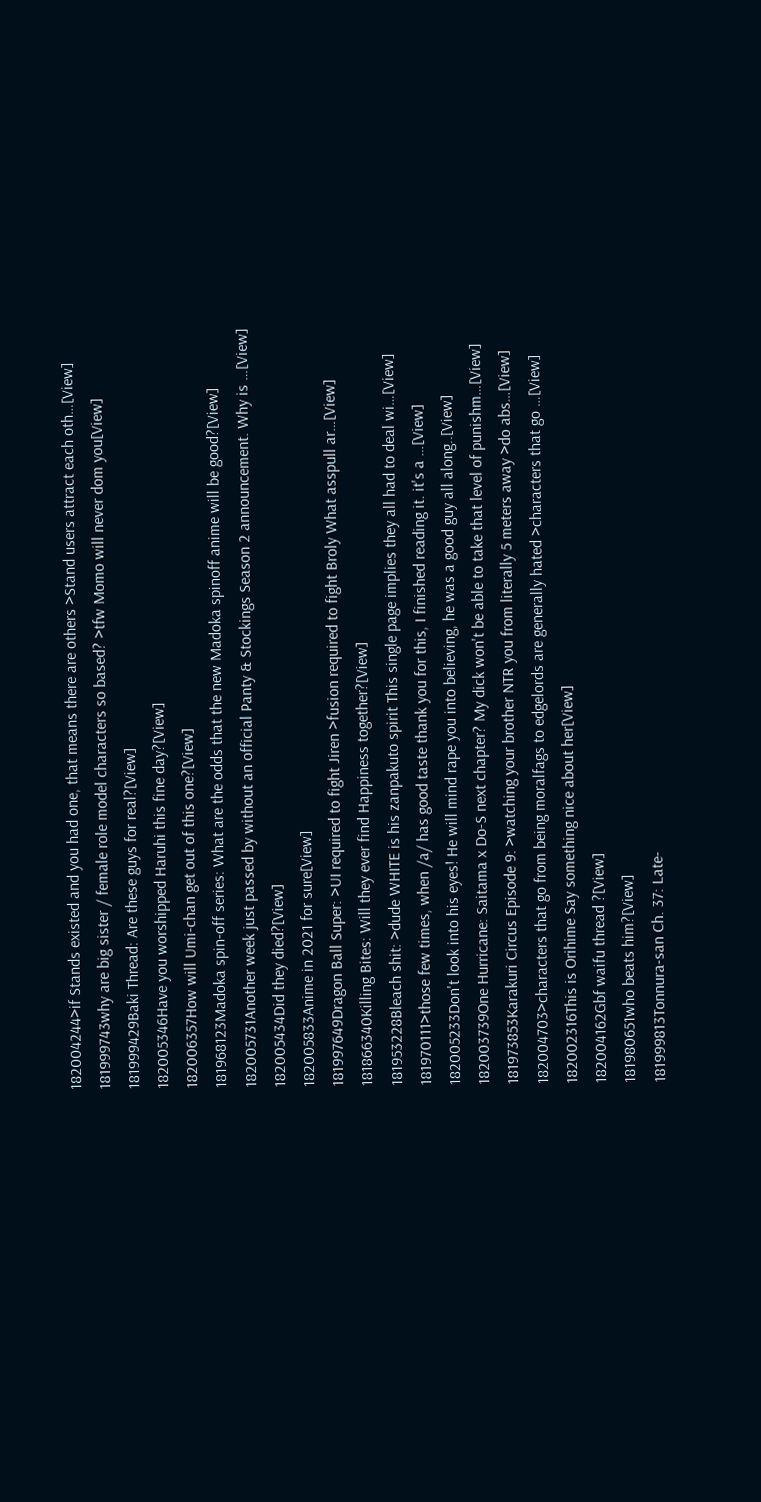182004244>if Stands existed and you had one, that means there are others >Stand users attract each oth…[View]
181999743why are big sister / female role model characters so based? >tfw Momo will never dom you[View]
181999429Baki Thread: Are these guys for real?[View]
182005346Have you worshipped Haruhi this fine day?[View]
182006357How will Umi-chan get out of this one?[View]
181968123Madoka spin-off series: What are the odds that the new Madoka spinoff anime will be good?[View]
182005731Another week just passed by without an official Panty & Stockings Season 2 announcement. Why is …[View]
182005434Did they died?[View]
182005833Anime in 2021 for sure[View]
181997649Dragon Ball Super: >UI required to fight Jiren >fusion required to fight Broly What asspull ar…[View]
181866340Killing Bites: Will they ever find Happiness together?[View]
181953228Bleach shit: >dude WHITE is his zanpakuto spirit This single page implies they all had to deal wi…[View]
181970111>those few times, when /a/ has good taste thank you for this, I finished reading it. it's a …[View]
182005233Don't look into his eyes! He will mind rape you into believing, he was a good guy all along..[View]
182003739One Hurricane: Saitama x Do-S next chapter? My dick won't be able to take that level of punishm…[View]
181973853Karakuri Circus Episode 9: >watching your brother NTR you from literally 5 meters away >do abs…[View]
182004703>characters that go from being moralfags to edgelords are generally hated >characters that go …[View]
182002316This is Orihime Say something nice about her[View]
182004162Gbf waifu thread ?[View]
181980651who beats him?[View]
181999813Tonnura-san Ch. 37: Late-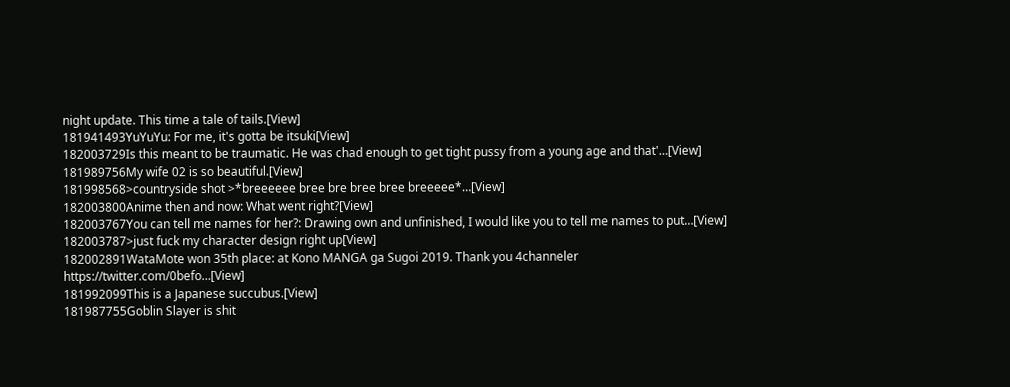night update. This time a tale of tails.[View]
181941493YuYuYu: For me, it's gotta be itsuki[View]
182003729Is this meant to be traumatic. He was chad enough to get tight pussy from a young age and that'…[View]
181989756My wife 02 is so beautiful.[View]
181998568>countryside shot >*breeeeee bree bre bree bree breeeee*…[View]
182003800Anime then and now: What went right?[View]
182003767You can tell me names for her?: Drawing own and unfinished, I would like you to tell me names to put…[View]
182003787>just fuck my character design right up[View]
182002891WataMote won 35th place: at Kono MANGA ga Sugoi 2019. Thank you 4channeler https://twitter.com/0befo…[View]
181992099This is a Japanese succubus.[View]
181987755Goblin Slayer is shit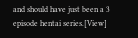and should have just been a 3 episode hentai series.[View]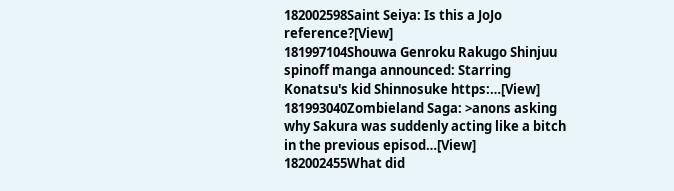182002598Saint Seiya: Is this a JoJo reference?[View]
181997104Shouwa Genroku Rakugo Shinjuu spinoff manga announced: Starring Konatsu's kid Shinnosuke https:…[View]
181993040Zombieland Saga: >anons asking why Sakura was suddenly acting like a bitch in the previous episod…[View]
182002455What did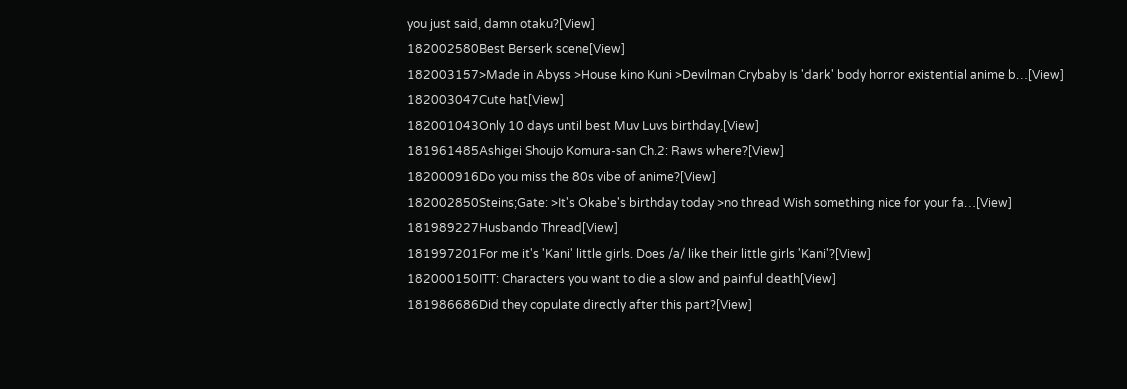you just said, damn otaku?[View]
182002580Best Berserk scene[View]
182003157>Made in Abyss >House kino Kuni >Devilman Crybaby Is 'dark' body horror existential anime b…[View]
182003047Cute hat[View]
182001043Only 10 days until best Muv Luvs birthday.[View]
181961485Ashigei Shoujo Komura-san Ch.2: Raws where?[View]
182000916Do you miss the 80s vibe of anime?[View]
182002850Steins;Gate: >It's Okabe's birthday today >no thread Wish something nice for your fa…[View]
181989227Husbando Thread[View]
181997201For me it's 'Kani' little girls. Does /a/ like their little girls 'Kani'?[View]
182000150ITT: Characters you want to die a slow and painful death[View]
181986686Did they copulate directly after this part?[View]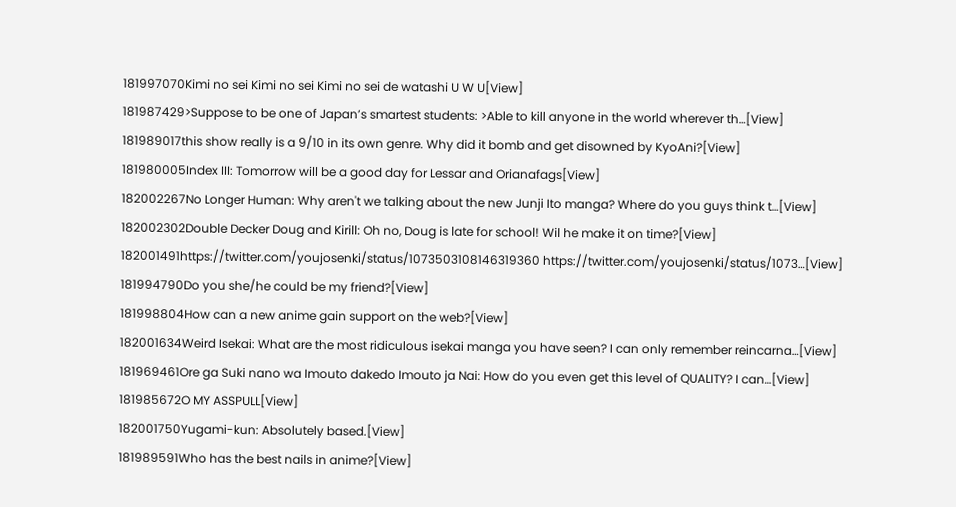181997070Kimi no sei Kimi no sei Kimi no sei de watashi U W U[View]
181987429>Suppose to be one of Japan’s smartest students: >Able to kill anyone in the world wherever th…[View]
181989017this show really is a 9/10 in its own genre. Why did it bomb and get disowned by KyoAni?[View]
181980005Index III: Tomorrow will be a good day for Lessar and Orianafags[View]
182002267No Longer Human: Why aren't we talking about the new Junji Ito manga? Where do you guys think t…[View]
182002302Double Decker Doug and Kirill: Oh no, Doug is late for school! Wil he make it on time?[View]
182001491https://twitter.com/youjosenki/status/1073503108146319360 https://twitter.com/youjosenki/status/1073…[View]
181994790Do you she/he could be my friend?[View]
181998804How can a new anime gain support on the web?[View]
182001634Weird Isekai: What are the most ridiculous isekai manga you have seen? I can only remember reincarna…[View]
181969461Ore ga Suki nano wa Imouto dakedo Imouto ja Nai: How do you even get this level of QUALITY? I can…[View]
181985672O MY ASSPULL[View]
182001750Yugami-kun: Absolutely based.[View]
181989591Who has the best nails in anime?[View]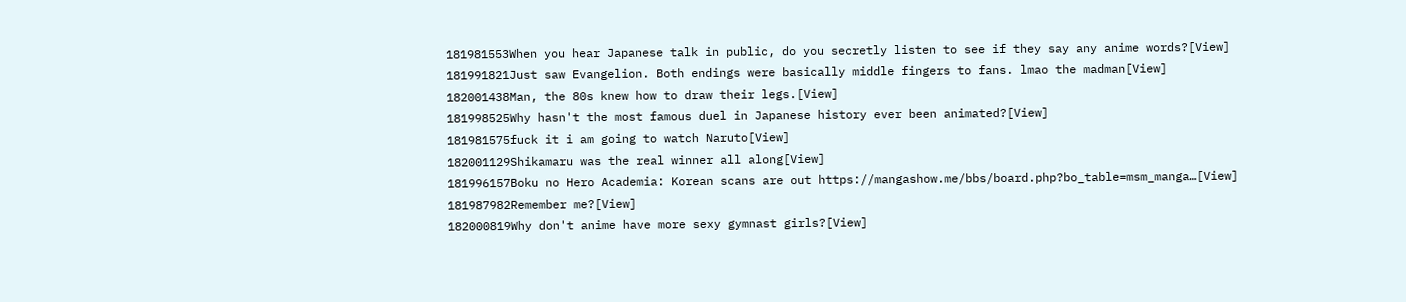181981553When you hear Japanese talk in public, do you secretly listen to see if they say any anime words?[View]
181991821Just saw Evangelion. Both endings were basically middle fingers to fans. lmao the madman[View]
182001438Man, the 80s knew how to draw their legs.[View]
181998525Why hasn't the most famous duel in Japanese history ever been animated?[View]
181981575fuck it i am going to watch Naruto[View]
182001129Shikamaru was the real winner all along[View]
181996157Boku no Hero Academia: Korean scans are out https://mangashow.me/bbs/board.php?bo_table=msm_manga…[View]
181987982Remember me?[View]
182000819Why don't anime have more sexy gymnast girls?[View]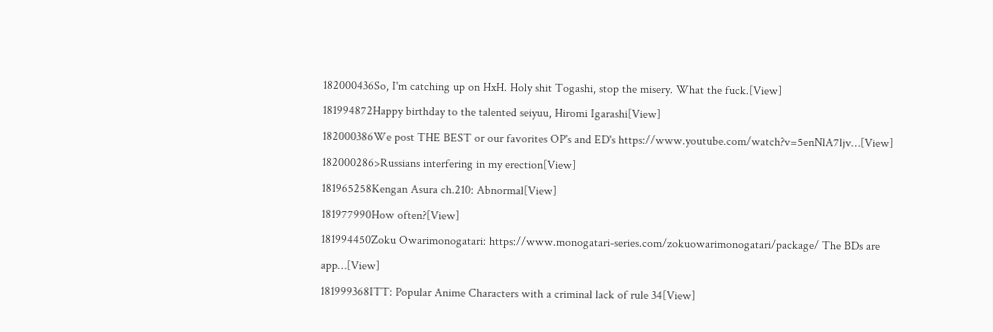182000436So, I'm catching up on HxH. Holy shit Togashi, stop the misery. What the fuck.[View]
181994872Happy birthday to the talented seiyuu, Hiromi Igarashi[View]
182000386We post THE BEST or our favorites OP's and ED's https://www.youtube.com/watch?v=5enNlA7ljv…[View]
182000286>Russians interfering in my erection[View]
181965258Kengan Asura ch.210: Abnormal[View]
181977990How often?[View]
181994450Zoku Owarimonogatari: https://www.monogatari-series.com/zokuowarimonogatari/package/ The BDs are app…[View]
181999368ITT: Popular Anime Characters with a criminal lack of rule 34[View]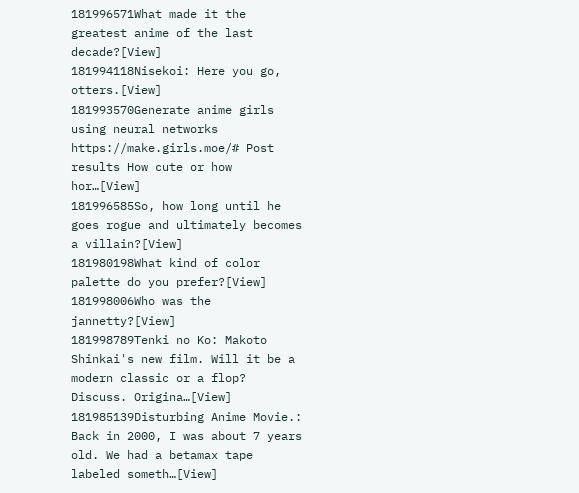181996571What made it the greatest anime of the last decade?[View]
181994118Nisekoi: Here you go, otters.[View]
181993570Generate anime girls using neural networks https://make.girls.moe/# Post results How cute or how hor…[View]
181996585So, how long until he goes rogue and ultimately becomes a villain?[View]
181980198What kind of color palette do you prefer?[View]
181998006Who was the jannetty?[View]
181998789Tenki no Ko: Makoto Shinkai's new film. Will it be a modern classic or a flop? Discuss. Origina…[View]
181985139Disturbing Anime Movie.: Back in 2000, I was about 7 years old. We had a betamax tape labeled someth…[View]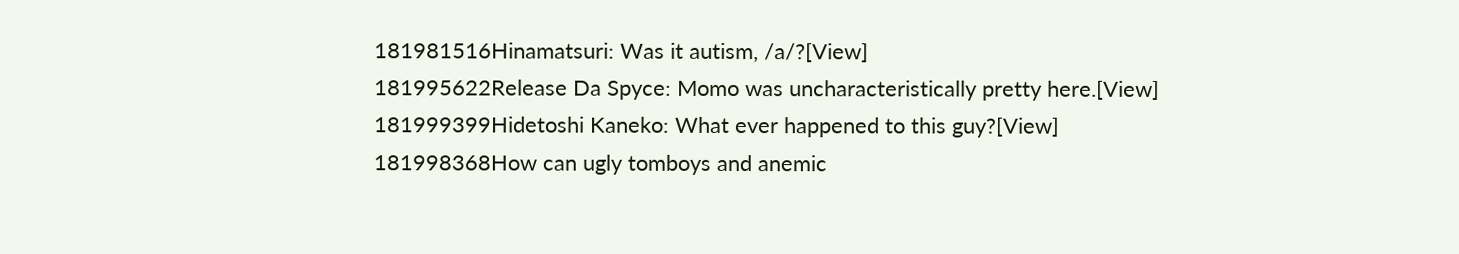181981516Hinamatsuri: Was it autism, /a/?[View]
181995622Release Da Spyce: Momo was uncharacteristically pretty here.[View]
181999399Hidetoshi Kaneko: What ever happened to this guy?[View]
181998368How can ugly tomboys and anemic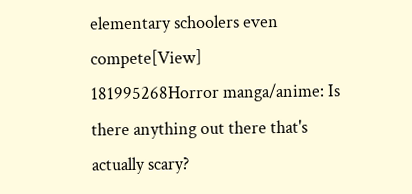elementary schoolers even compete[View]
181995268Horror manga/anime: Is there anything out there that's actually scary?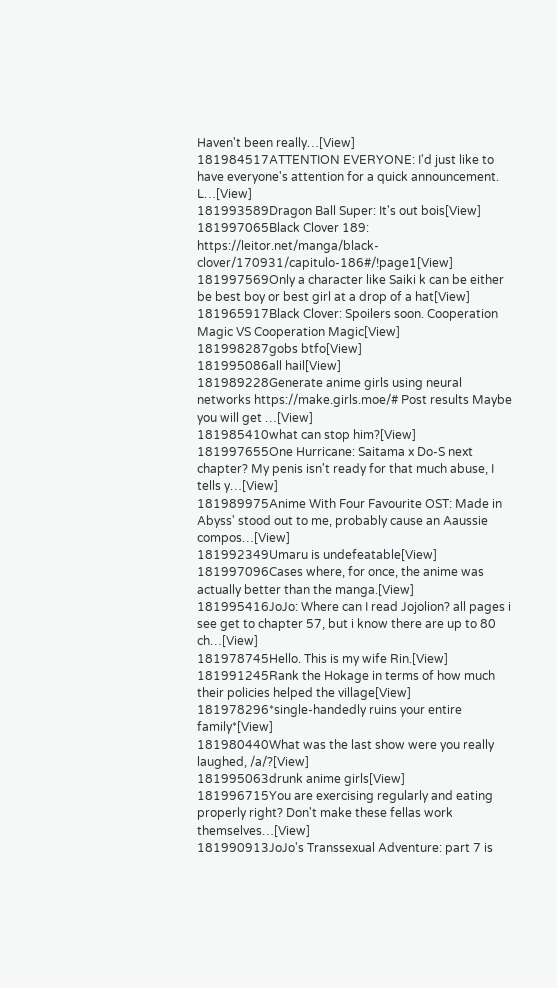Haven't been really…[View]
181984517ATTENTION EVERYONE: I'd just like to have everyone's attention for a quick announcement. L…[View]
181993589Dragon Ball Super: It's out bois[View]
181997065Black Clover 189: https://leitor.net/manga/black-clover/170931/capitulo-186#/!page1[View]
181997569Only a character like Saiki k can be either be best boy or best girl at a drop of a hat[View]
181965917Black Clover: Spoilers soon. Cooperation Magic VS Cooperation Magic[View]
181998287gobs btfo[View]
181995086all hail[View]
181989228Generate anime girls using neural networks https://make.girls.moe/# Post results Maybe you will get …[View]
181985410what can stop him?[View]
181997655One Hurricane: Saitama x Do-S next chapter? My penis isn't ready for that much abuse, I tells y…[View]
181989975Anime With Four Favourite OST: Made in Abyss' stood out to me, probably cause an Aaussie compos…[View]
181992349Umaru is undefeatable[View]
181997096Cases where, for once, the anime was actually better than the manga.[View]
181995416JoJo: Where can I read Jojolion? all pages i see get to chapter 57, but i know there are up to 80 ch…[View]
181978745Hello. This is my wife Rin.[View]
181991245Rank the Hokage in terms of how much their policies helped the village[View]
181978296*single-handedly ruins your entire family*[View]
181980440What was the last show were you really laughed, /a/?[View]
181995063drunk anime girls[View]
181996715You are exercising regularly and eating properly right? Don't make these fellas work themselves…[View]
181990913JoJo's Transsexual Adventure: part 7 is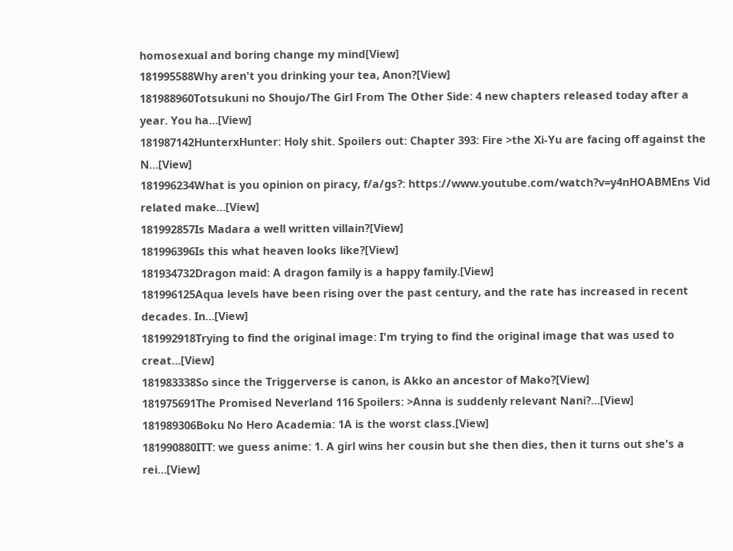homosexual and boring change my mind[View]
181995588Why aren't you drinking your tea, Anon?[View]
181988960Totsukuni no Shoujo/The Girl From The Other Side: 4 new chapters released today after a year. You ha…[View]
181987142HunterxHunter: Holy shit. Spoilers out: Chapter 393: Fire >the Xi-Yu are facing off against the N…[View]
181996234What is you opinion on piracy, f/a/gs?: https://www.youtube.com/watch?v=y4nHOABMEns Vid related make…[View]
181992857Is Madara a well written villain?[View]
181996396Is this what heaven looks like?[View]
181934732Dragon maid: A dragon family is a happy family.[View]
181996125Aqua levels have been rising over the past century, and the rate has increased in recent decades. In…[View]
181992918Trying to find the original image: I'm trying to find the original image that was used to creat…[View]
181983338So since the Triggerverse is canon, is Akko an ancestor of Mako?[View]
181975691The Promised Neverland 116 Spoilers: >Anna is suddenly relevant Nani?…[View]
181989306Boku No Hero Academia: 1A is the worst class.[View]
181990880ITT: we guess anime: 1. A girl wins her cousin but she then dies, then it turns out she's a rei…[View]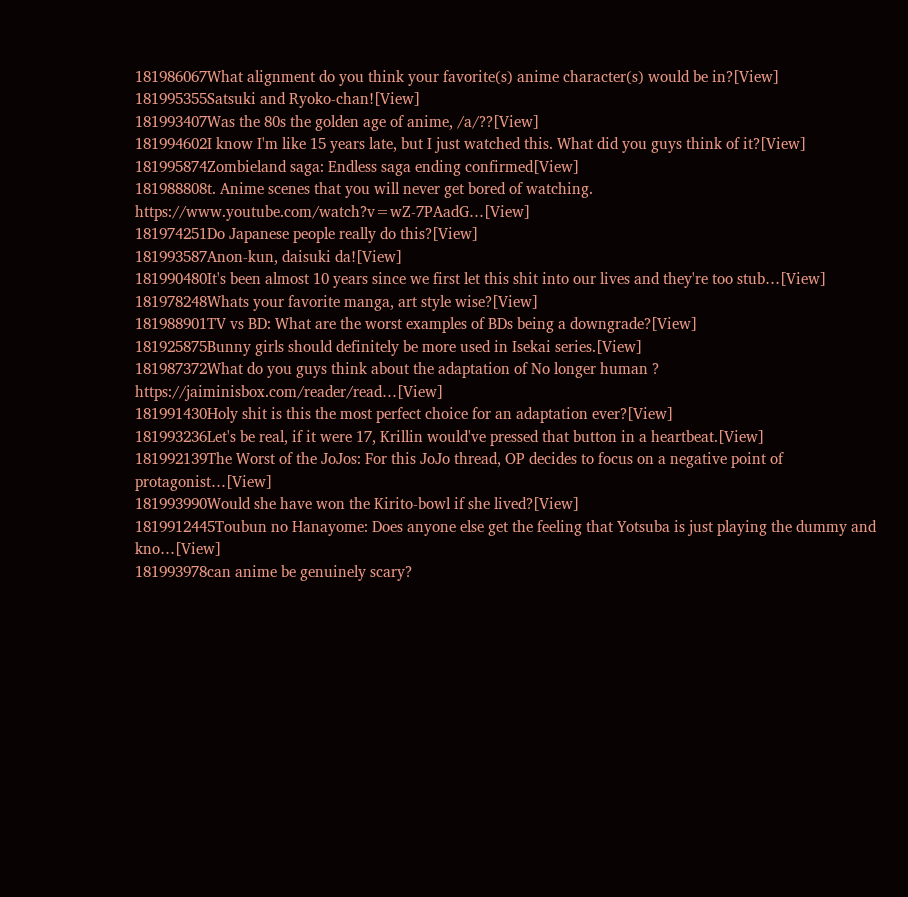181986067What alignment do you think your favorite(s) anime character(s) would be in?[View]
181995355Satsuki and Ryoko-chan![View]
181993407Was the 80s the golden age of anime, /a/??[View]
181994602I know I'm like 15 years late, but I just watched this. What did you guys think of it?[View]
181995874Zombieland saga: Endless saga ending confirmed[View]
181988808t. Anime scenes that you will never get bored of watching. https://www.youtube.com/watch?v=wZ-7PAadG…[View]
181974251Do Japanese people really do this?[View]
181993587Anon-kun, daisuki da![View]
181990480It's been almost 10 years since we first let this shit into our lives and they're too stub…[View]
181978248Whats your favorite manga, art style wise?[View]
181988901TV vs BD: What are the worst examples of BDs being a downgrade?[View]
181925875Bunny girls should definitely be more used in Isekai series.[View]
181987372What do you guys think about the adaptation of No longer human ? https://jaiminisbox.com/reader/read…[View]
181991430Holy shit is this the most perfect choice for an adaptation ever?[View]
181993236Let's be real, if it were 17, Krillin would've pressed that button in a heartbeat.[View]
181992139The Worst of the JoJos: For this JoJo thread, OP decides to focus on a negative point of protagonist…[View]
181993990Would she have won the Kirito-bowl if she lived?[View]
1819912445Toubun no Hanayome: Does anyone else get the feeling that Yotsuba is just playing the dummy and kno…[View]
181993978can anime be genuinely scary?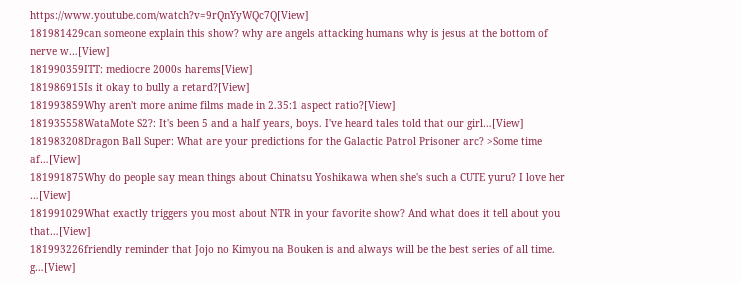https://www.youtube.com/watch?v=9rQnYyWQc7Q[View]
181981429can someone explain this show? why are angels attacking humans why is jesus at the bottom of nerve w…[View]
181990359ITT: mediocre 2000s harems[View]
181986915Is it okay to bully a retard?[View]
181993859Why aren't more anime films made in 2.35:1 aspect ratio?[View]
181935558WataMote S2?: It's been 5 and a half years, boys. I've heard tales told that our girl…[View]
181983208Dragon Ball Super: What are your predictions for the Galactic Patrol Prisoner arc? >Some time af…[View]
181991875Why do people say mean things about Chinatsu Yoshikawa when she's such a CUTE yuru? I love her …[View]
181991029What exactly triggers you most about NTR in your favorite show? And what does it tell about you that…[View]
181993226friendly reminder that Jojo no Kimyou na Bouken is and always will be the best series of all time. g…[View]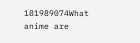181989074What anime are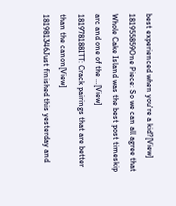best experienced when you're a kid?[View]
181955859One Piece: So we can all agree that Whole Cake Island was the best post timeskip arc and one of the …[View]
181978188ITT: Crack pairings that are better than the canon[View]
181981346Just finished this yesterday and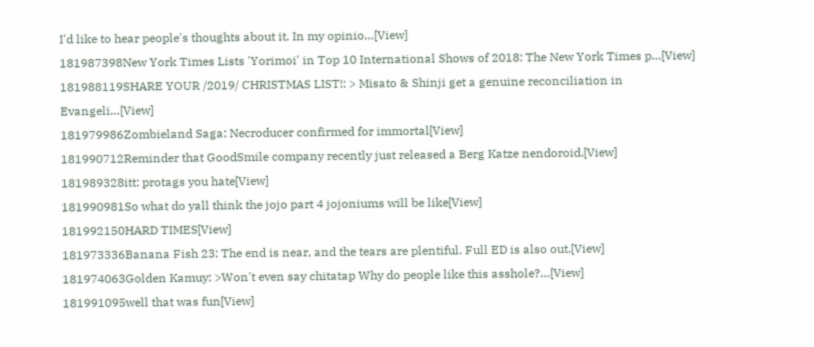I'd like to hear people's thoughts about it. In my opinio…[View]
181987398New York Times Lists 'Yorimoi' in Top 10 International Shows of 2018: The New York Times p…[View]
181988119SHARE YOUR /2019/ CHRISTMAS LIST!: > Misato & Shinji get a genuine reconciliation in Evangeli…[View]
181979986Zombieland Saga: Necroducer confirmed for immortal[View]
181990712Reminder that GoodSmile company recently just released a Berg Katze nendoroid.[View]
181989328itt: protags you hate[View]
181990981So what do yall think the jojo part 4 jojoniums will be like[View]
181992150HARD TIMES[View]
181973336Banana Fish 23: The end is near, and the tears are plentiful. Full ED is also out.[View]
181974063Golden Kamuy: >Won't even say chitatap Why do people like this asshole?…[View]
181991095well that was fun[View]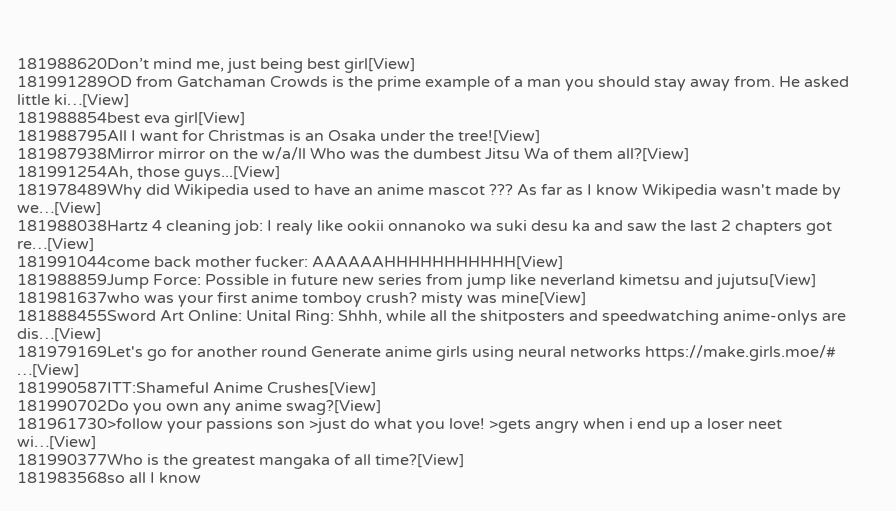181988620Don’t mind me, just being best girl[View]
181991289OD from Gatchaman Crowds is the prime example of a man you should stay away from. He asked little ki…[View]
181988854best eva girl[View]
181988795All I want for Christmas is an Osaka under the tree![View]
181987938Mirror mirror on the w/a/ll Who was the dumbest Jitsu Wa of them all?[View]
181991254Ah, those guys...[View]
181978489Why did Wikipedia used to have an anime mascot ??? As far as I know Wikipedia wasn't made by we…[View]
181988038Hartz 4 cleaning job: I realy like ookii onnanoko wa suki desu ka and saw the last 2 chapters got re…[View]
181991044come back mother fucker: AAAAAAHHHHHHHHHHH[View]
181988859Jump Force: Possible in future new series from jump like neverland kimetsu and jujutsu[View]
181981637who was your first anime tomboy crush? misty was mine[View]
181888455Sword Art Online: Unital Ring: Shhh, while all the shitposters and speedwatching anime-onlys are dis…[View]
181979169Let's go for another round Generate anime girls using neural networks https://make.girls.moe/# …[View]
181990587ITT:Shameful Anime Crushes[View]
181990702Do you own any anime swag?[View]
181961730>follow your passions son >just do what you love! >gets angry when i end up a loser neet wi…[View]
181990377Who is the greatest mangaka of all time?[View]
181983568so all I know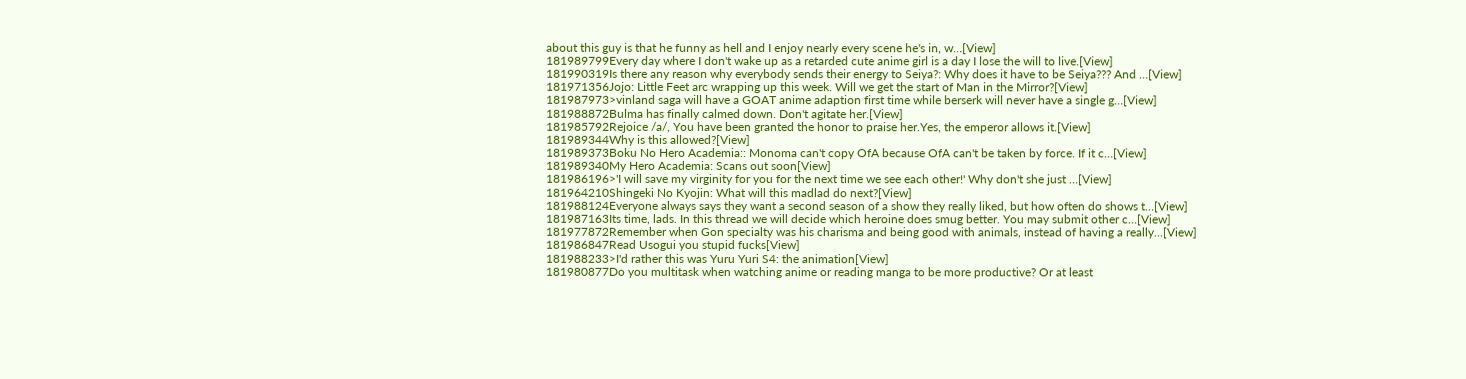about this guy is that he funny as hell and I enjoy nearly every scene he's in, w…[View]
181989799Every day where I don't wake up as a retarded cute anime girl is a day I lose the will to live.[View]
181990319Is there any reason why everybody sends their energy to Seiya?: Why does it have to be Seiya??? And …[View]
181971356Jojo: Little Feet arc wrapping up this week. Will we get the start of Man in the Mirror?[View]
181987973>vinland saga will have a GOAT anime adaption first time while berserk will never have a single g…[View]
181988872Bulma has finally calmed down. Don't agitate her.[View]
181985792Rejoice /a/, You have been granted the honor to praise her.Yes, the emperor allows it.[View]
181989344Why is this allowed?[View]
181989373Boku No Hero Academia:: Monoma can't copy OfA because OfA can't be taken by force. If it c…[View]
181989340My Hero Academia: Scans out soon[View]
181986196>'I will save my virginity for you for the next time we see each other!' Why don't she just …[View]
181964210Shingeki No Kyojin: What will this madlad do next?[View]
181988124Everyone always says they want a second season of a show they really liked, but how often do shows t…[View]
181987163Its time, lads. In this thread we will decide which heroine does smug better. You may submit other c…[View]
181977872Remember when Gon specialty was his charisma and being good with animals, instead of having a really…[View]
181986847Read Usogui you stupid fucks[View]
181988233>I'd rather this was Yuru Yuri S4: the animation[View]
181980877Do you multitask when watching anime or reading manga to be more productive? Or at least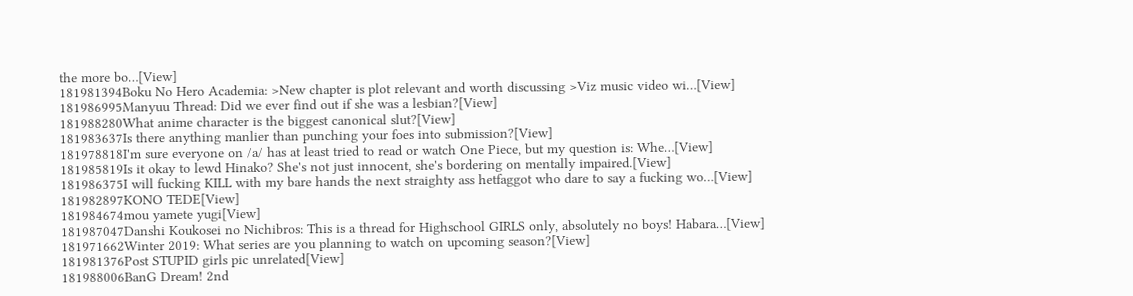the more bo…[View]
181981394Boku No Hero Academia: >New chapter is plot relevant and worth discussing >Viz music video wi…[View]
181986995Manyuu Thread: Did we ever find out if she was a lesbian?[View]
181988280What anime character is the biggest canonical slut?[View]
181983637Is there anything manlier than punching your foes into submission?[View]
181978818I'm sure everyone on /a/ has at least tried to read or watch One Piece, but my question is: Whe…[View]
181985819Is it okay to lewd Hinako? She's not just innocent, she's bordering on mentally impaired.[View]
181986375I will fucking KILL with my bare hands the next straighty ass hetfaggot who dare to say a fucking wo…[View]
181982897KONO TEDE[View]
181984674mou yamete yugi[View]
181987047Danshi Koukosei no Nichibros: This is a thread for Highschool GIRLS only, absolutely no boys! Habara…[View]
181971662Winter 2019: What series are you planning to watch on upcoming season?[View]
181981376Post STUPID girls pic unrelated[View]
181988006BanG Dream! 2nd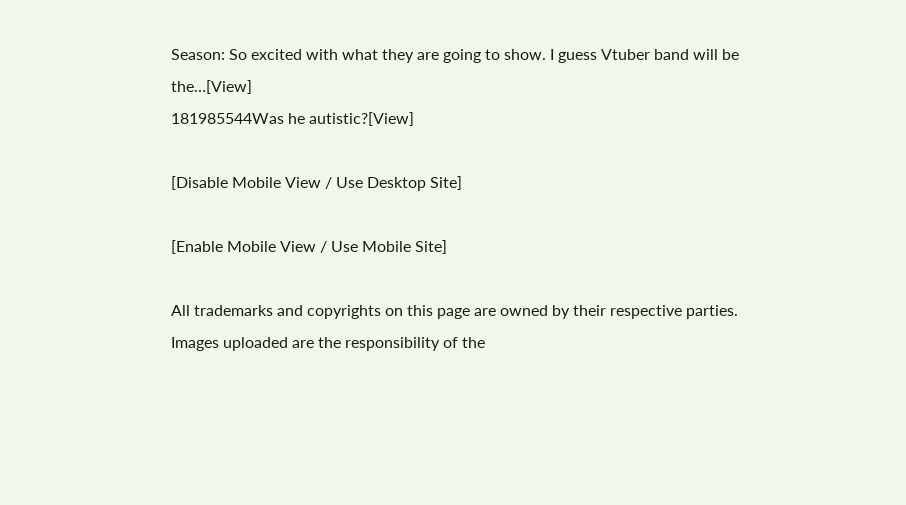Season: So excited with what they are going to show. I guess Vtuber band will be the…[View]
181985544Was he autistic?[View]

[Disable Mobile View / Use Desktop Site]

[Enable Mobile View / Use Mobile Site]

All trademarks and copyrights on this page are owned by their respective parties. Images uploaded are the responsibility of the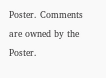Poster. Comments are owned by the Poster.